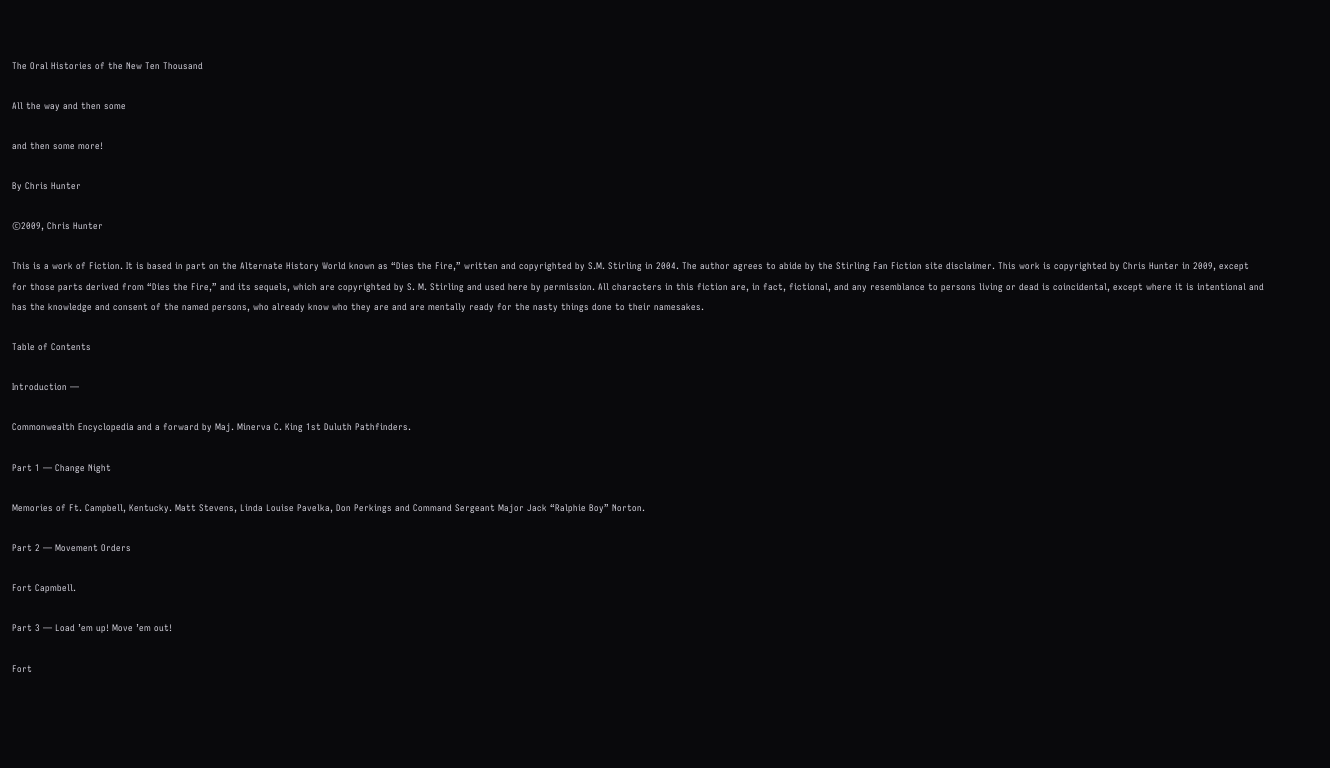The Oral Histories of the New Ten Thousand

All the way and then some

and then some more!

By Chris Hunter

©2009, Chris Hunter

This is a work of Fiction. It is based in part on the Alternate History World known as “Dies the Fire,” written and copyrighted by S.M. Stirling in 2004. The author agrees to abide by the Stirling Fan Fiction site disclaimer. This work is copyrighted by Chris Hunter in 2009, except for those parts derived from “Dies the Fire,” and its sequels, which are copyrighted by S. M. Stirling and used here by permission. All characters in this fiction are, in fact, fictional, and any resemblance to persons living or dead is coincidental, except where it is intentional and has the knowledge and consent of the named persons, who already know who they are and are mentally ready for the nasty things done to their namesakes.

Table of Contents

Introduction —

Commonwealth Encyclopedia and a forward by Maj. Minerva C. King 1st Duluth Pathfinders.

Part 1 — Change Night

Memories of Ft. Campbell, Kentucky. Matt Stevens, Linda Louise Pavelka, Don Perkings and Command Sergeant Major Jack “Ralphie Boy” Norton.

Part 2 — Movement Orders

Fort Capmbell.

Part 3 — Load ’em up! Move ’em out!

Fort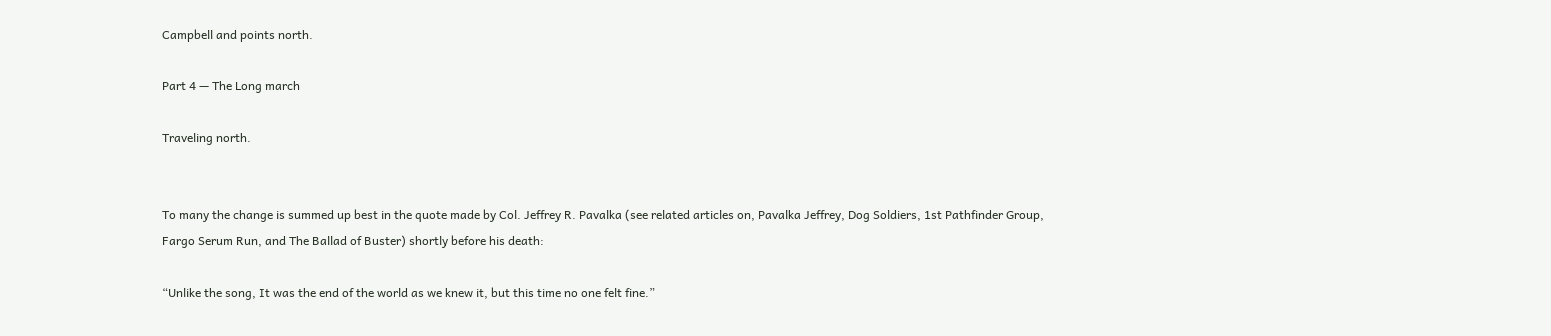Campbell and points north.

Part 4 — The Long march

Traveling north.


To many the change is summed up best in the quote made by Col. Jeffrey R. Pavalka (see related articles on, Pavalka Jeffrey, Dog Soldiers, 1st Pathfinder Group, Fargo Serum Run, and The Ballad of Buster) shortly before his death:

“Unlike the song, It was the end of the world as we knew it, but this time no one felt fine.”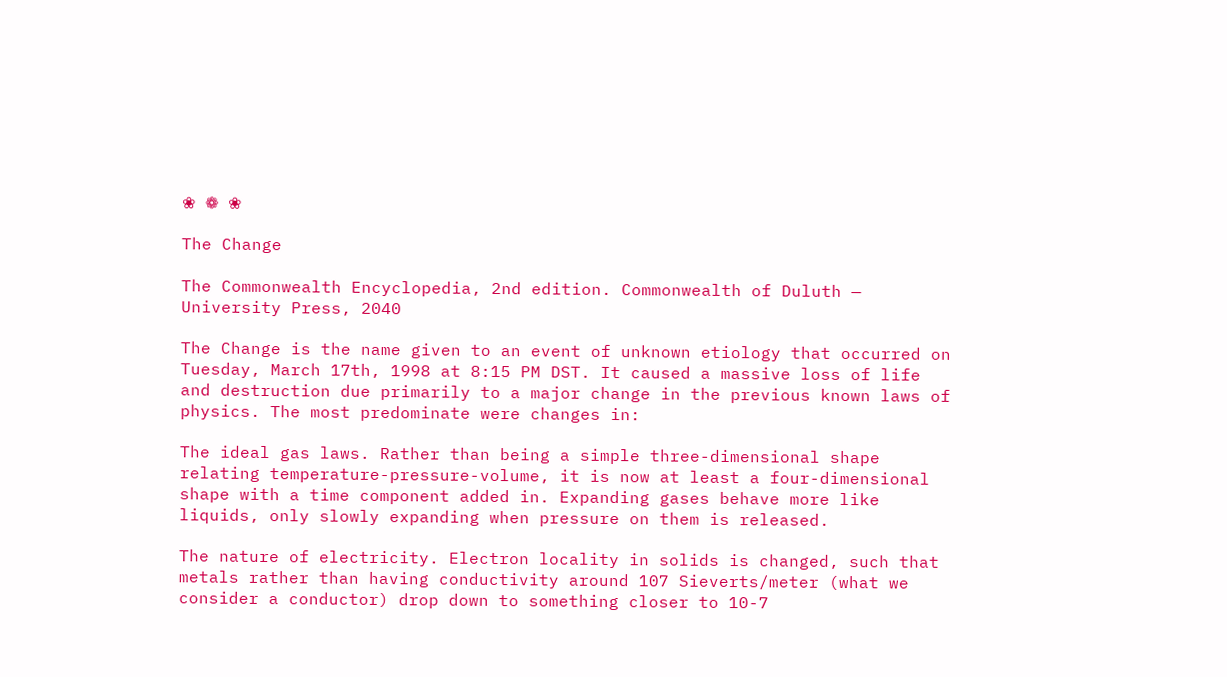❀ ❁ ❀

The Change

The Commonwealth Encyclopedia, 2nd edition. Commonwealth of Duluth — University Press, 2040

The Change is the name given to an event of unknown etiology that occurred on Tuesday, March 17th, 1998 at 8:15 PM DST. It caused a massive loss of life and destruction due primarily to a major change in the previous known laws of physics. The most predominate were changes in:

The ideal gas laws. Rather than being a simple three-dimensional shape relating temperature-pressure-volume, it is now at least a four-dimensional shape with a time component added in. Expanding gases behave more like liquids, only slowly expanding when pressure on them is released.

The nature of electricity. Electron locality in solids is changed, such that metals rather than having conductivity around 107 Sieverts/meter (what we consider a conductor) drop down to something closer to 10-7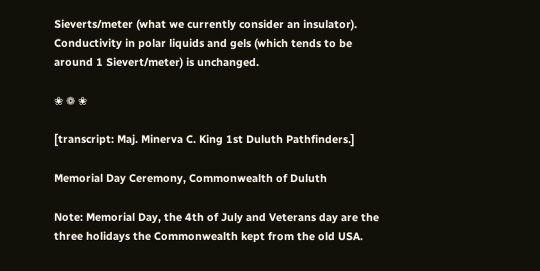Sieverts/meter (what we currently consider an insulator). Conductivity in polar liquids and gels (which tends to be around 1 Sievert/meter) is unchanged.

❀ ❁ ❀

[transcript: Maj. Minerva C. King 1st Duluth Pathfinders.]

Memorial Day Ceremony, Commonwealth of Duluth

Note: Memorial Day, the 4th of July and Veterans day are the three holidays the Commonwealth kept from the old USA.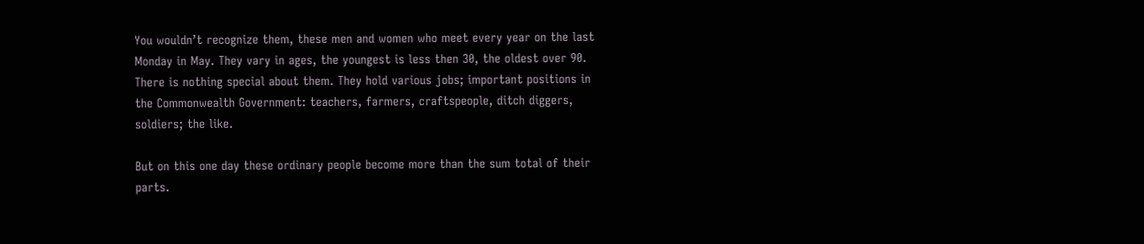You wouldn’t recognize them, these men and women who meet every year on the last Monday in May. They vary in ages, the youngest is less then 30, the oldest over 90. There is nothing special about them. They hold various jobs; important positions in the Commonwealth Government: teachers, farmers, craftspeople, ditch diggers, soldiers; the like.

But on this one day these ordinary people become more than the sum total of their parts.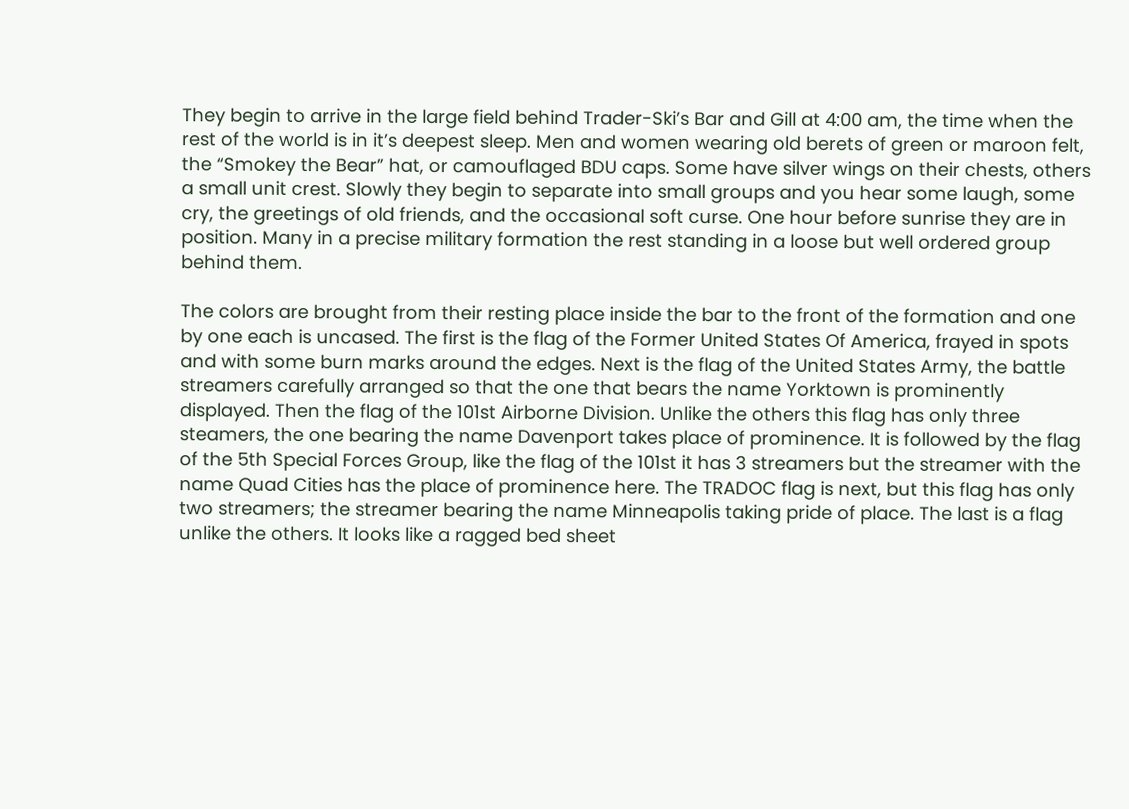They begin to arrive in the large field behind Trader-Ski’s Bar and Gill at 4:00 am, the time when the rest of the world is in it’s deepest sleep. Men and women wearing old berets of green or maroon felt, the “Smokey the Bear” hat, or camouflaged BDU caps. Some have silver wings on their chests, others a small unit crest. Slowly they begin to separate into small groups and you hear some laugh, some cry, the greetings of old friends, and the occasional soft curse. One hour before sunrise they are in position. Many in a precise military formation the rest standing in a loose but well ordered group behind them.

The colors are brought from their resting place inside the bar to the front of the formation and one by one each is uncased. The first is the flag of the Former United States Of America, frayed in spots and with some burn marks around the edges. Next is the flag of the United States Army, the battle streamers carefully arranged so that the one that bears the name Yorktown is prominently displayed. Then the flag of the 101st Airborne Division. Unlike the others this flag has only three steamers, the one bearing the name Davenport takes place of prominence. It is followed by the flag of the 5th Special Forces Group, like the flag of the 101st it has 3 streamers but the streamer with the name Quad Cities has the place of prominence here. The TRADOC flag is next, but this flag has only two streamers; the streamer bearing the name Minneapolis taking pride of place. The last is a flag unlike the others. It looks like a ragged bed sheet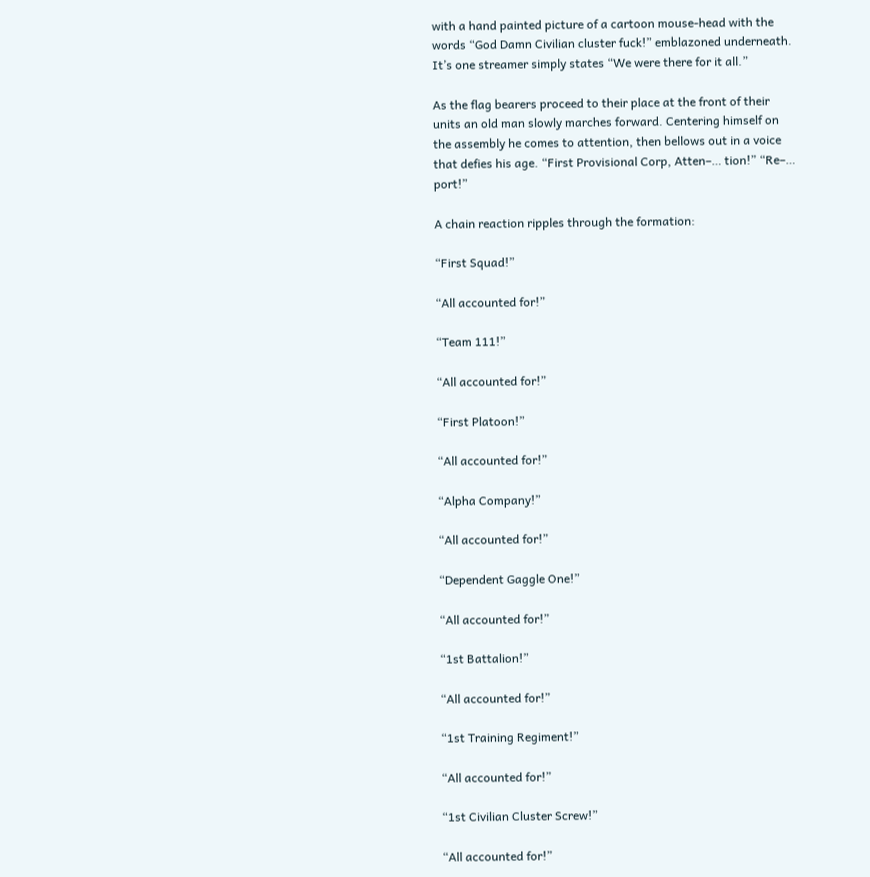with a hand painted picture of a cartoon mouse-head with the words “God Damn Civilian cluster fuck!” emblazoned underneath. It’s one streamer simply states “We were there for it all.”

As the flag bearers proceed to their place at the front of their units an old man slowly marches forward. Centering himself on the assembly he comes to attention, then bellows out in a voice that defies his age. “First Provisional Corp, Atten–… tion!” “Re–… port!”

A chain reaction ripples through the formation:

“First Squad!”

“All accounted for!”

“Team 111!”

“All accounted for!”

“First Platoon!”

“All accounted for!”

“Alpha Company!”

“All accounted for!”

“Dependent Gaggle One!”

“All accounted for!”

“1st Battalion!”

“All accounted for!”

“1st Training Regiment!”

“All accounted for!”

“1st Civilian Cluster Screw!”

“All accounted for!”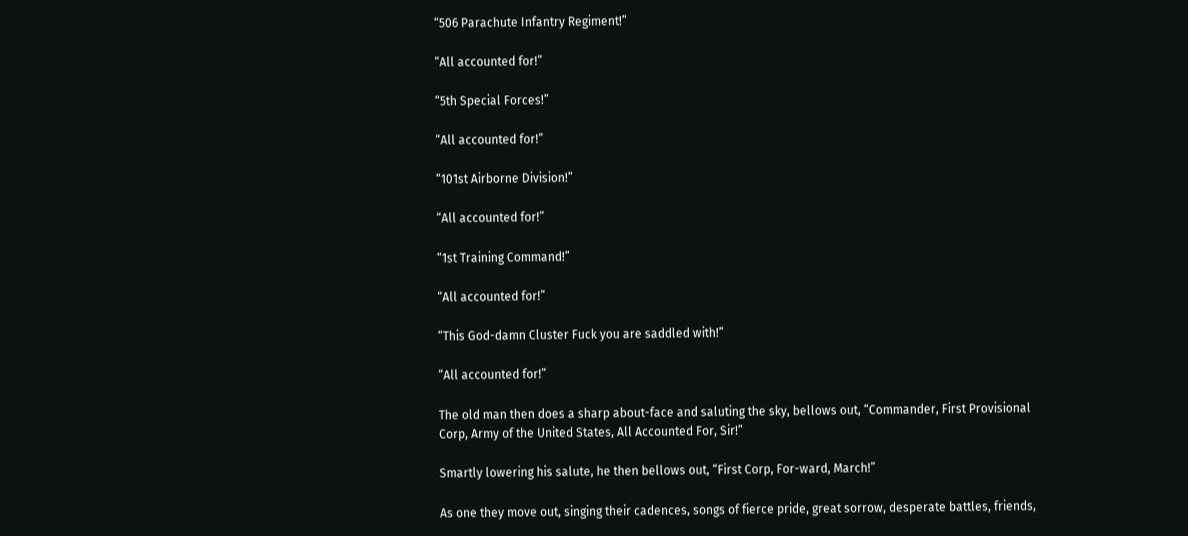“506 Parachute Infantry Regiment!”

“All accounted for!”

“5th Special Forces!”

“All accounted for!”

“101st Airborne Division!”

“All accounted for!”

“1st Training Command!”

“All accounted for!”

“This God-damn Cluster Fuck you are saddled with!”

“All accounted for!”

The old man then does a sharp about-face and saluting the sky, bellows out, “Commander, First Provisional Corp, Army of the United States, All Accounted For, Sir!”

Smartly lowering his salute, he then bellows out, “First Corp, For-ward, March!”

As one they move out, singing their cadences, songs of fierce pride, great sorrow, desperate battles, friends,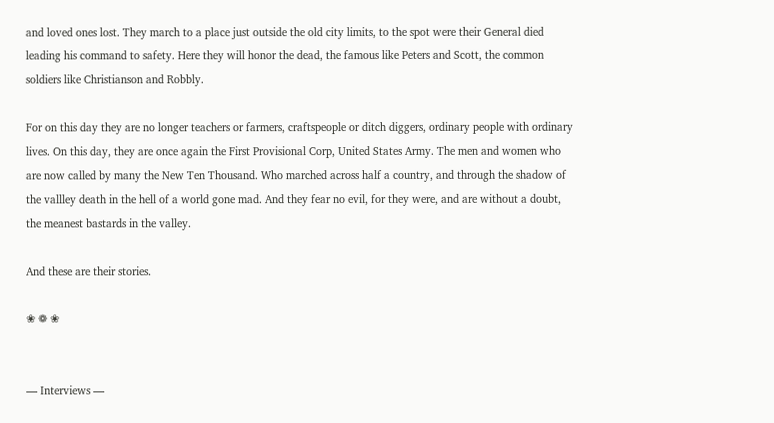and loved ones lost. They march to a place just outside the old city limits, to the spot were their General died leading his command to safety. Here they will honor the dead, the famous like Peters and Scott, the common soldiers like Christianson and Robbly.

For on this day they are no longer teachers or farmers, craftspeople or ditch diggers, ordinary people with ordinary lives. On this day, they are once again the First Provisional Corp, United States Army. The men and women who are now called by many the New Ten Thousand. Who marched across half a country, and through the shadow of the vallley death in the hell of a world gone mad. And they fear no evil, for they were, and are without a doubt, the meanest bastards in the valley.

And these are their stories.

❀ ❁ ❀


— Interviews —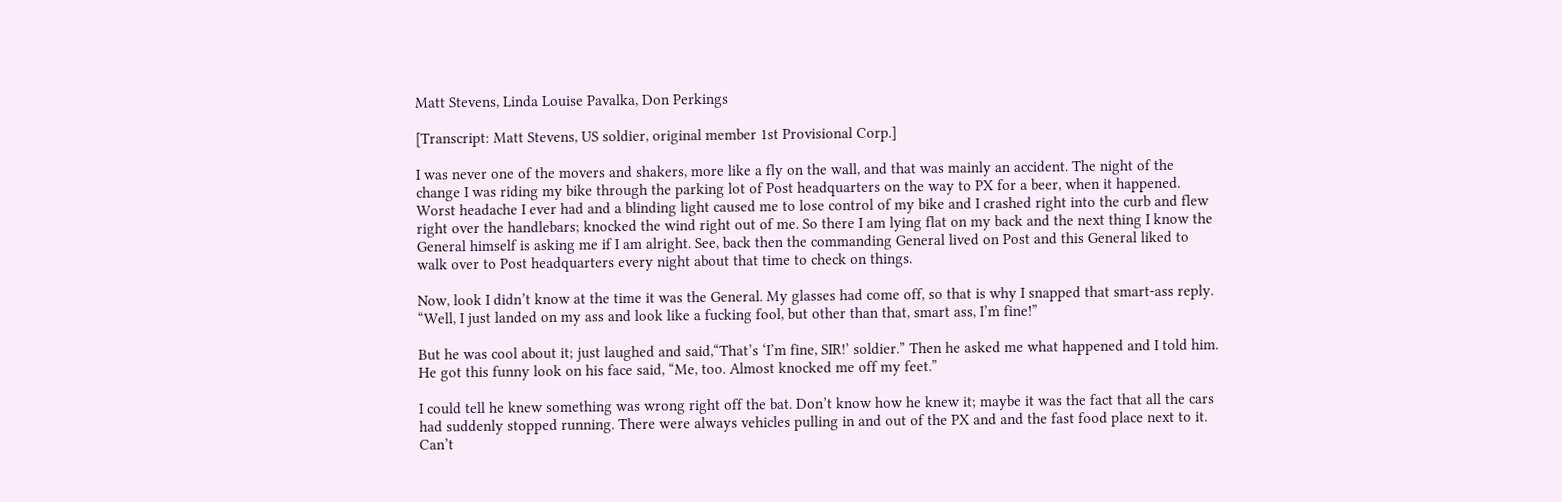Matt Stevens, Linda Louise Pavalka, Don Perkings

[Transcript: Matt Stevens, US soldier, original member 1st Provisional Corp.]

I was never one of the movers and shakers, more like a fly on the wall, and that was mainly an accident. The night of the change I was riding my bike through the parking lot of Post headquarters on the way to PX for a beer, when it happened. Worst headache I ever had and a blinding light caused me to lose control of my bike and I crashed right into the curb and flew right over the handlebars; knocked the wind right out of me. So there I am lying flat on my back and the next thing I know the General himself is asking me if I am alright. See, back then the commanding General lived on Post and this General liked to walk over to Post headquarters every night about that time to check on things.

Now, look I didn’t know at the time it was the General. My glasses had come off, so that is why I snapped that smart-ass reply. “Well, I just landed on my ass and look like a fucking fool, but other than that, smart ass, I’m fine!”

But he was cool about it; just laughed and said,“That’s ‘I’m fine, SIR!’ soldier.” Then he asked me what happened and I told him. He got this funny look on his face said, “Me, too. Almost knocked me off my feet.”

I could tell he knew something was wrong right off the bat. Don’t know how he knew it; maybe it was the fact that all the cars had suddenly stopped running. There were always vehicles pulling in and out of the PX and and the fast food place next to it. Can’t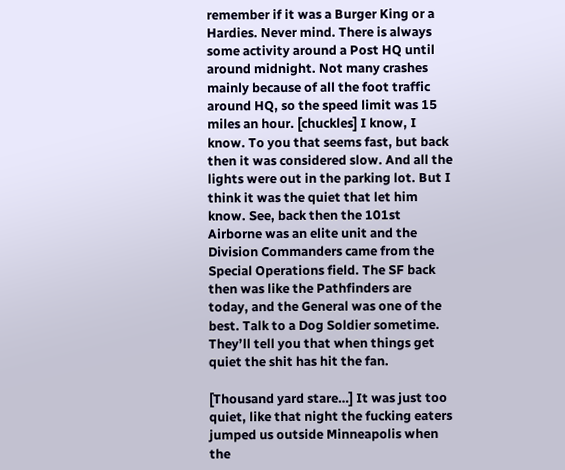remember if it was a Burger King or a Hardies. Never mind. There is always some activity around a Post HQ until around midnight. Not many crashes mainly because of all the foot traffic around HQ, so the speed limit was 15 miles an hour. [chuckles] I know, I know. To you that seems fast, but back then it was considered slow. And all the lights were out in the parking lot. But I think it was the quiet that let him know. See, back then the 101st Airborne was an elite unit and the Division Commanders came from the Special Operations field. The SF back then was like the Pathfinders are today, and the General was one of the best. Talk to a Dog Soldier sometime. They’ll tell you that when things get quiet the shit has hit the fan.

[Thousand yard stare…] It was just too quiet, like that night the fucking eaters jumped us outside Minneapolis when the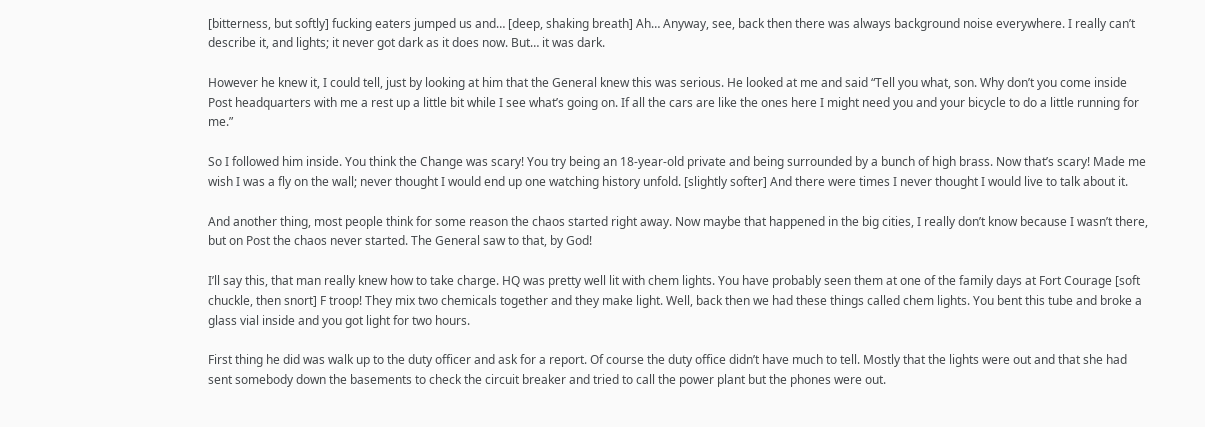[bitterness, but softly] fucking eaters jumped us and… [deep, shaking breath] Ah… Anyway, see, back then there was always background noise everywhere. I really can’t describe it, and lights; it never got dark as it does now. But… it was dark.

However he knew it, I could tell, just by looking at him that the General knew this was serious. He looked at me and said “Tell you what, son. Why don’t you come inside Post headquarters with me a rest up a little bit while I see what’s going on. If all the cars are like the ones here I might need you and your bicycle to do a little running for me.”

So I followed him inside. You think the Change was scary! You try being an 18-year-old private and being surrounded by a bunch of high brass. Now that’s scary! Made me wish I was a fly on the wall; never thought I would end up one watching history unfold. [slightly softer] And there were times I never thought I would live to talk about it.

And another thing, most people think for some reason the chaos started right away. Now maybe that happened in the big cities, I really don’t know because I wasn’t there, but on Post the chaos never started. The General saw to that, by God!

I’ll say this, that man really knew how to take charge. HQ was pretty well lit with chem lights. You have probably seen them at one of the family days at Fort Courage [soft chuckle, then snort] F troop! They mix two chemicals together and they make light. Well, back then we had these things called chem lights. You bent this tube and broke a glass vial inside and you got light for two hours.

First thing he did was walk up to the duty officer and ask for a report. Of course the duty office didn’t have much to tell. Mostly that the lights were out and that she had sent somebody down the basements to check the circuit breaker and tried to call the power plant but the phones were out.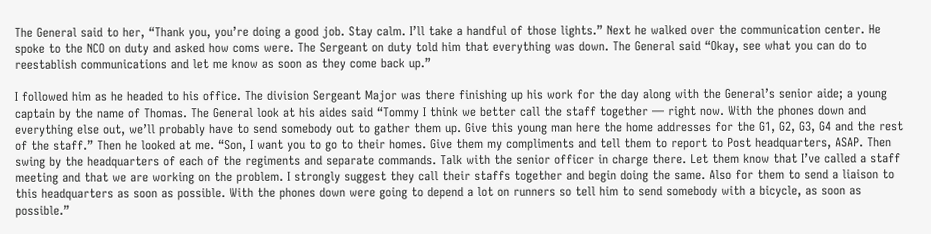The General said to her, “Thank you, you’re doing a good job. Stay calm. I’ll take a handful of those lights.” Next he walked over the communication center. He spoke to the NCO on duty and asked how coms were. The Sergeant on duty told him that everything was down. The General said “Okay, see what you can do to reestablish communications and let me know as soon as they come back up.”

I followed him as he headed to his office. The division Sergeant Major was there finishing up his work for the day along with the General’s senior aide; a young captain by the name of Thomas. The General look at his aides said “Tommy I think we better call the staff together — right now. With the phones down and everything else out, we’ll probably have to send somebody out to gather them up. Give this young man here the home addresses for the G1, G2, G3, G4 and the rest of the staff.” Then he looked at me. “Son, I want you to go to their homes. Give them my compliments and tell them to report to Post headquarters, ASAP. Then swing by the headquarters of each of the regiments and separate commands. Talk with the senior officer in charge there. Let them know that I’ve called a staff meeting and that we are working on the problem. I strongly suggest they call their staffs together and begin doing the same. Also for them to send a liaison to this headquarters as soon as possible. With the phones down were going to depend a lot on runners so tell him to send somebody with a bicycle, as soon as possible.”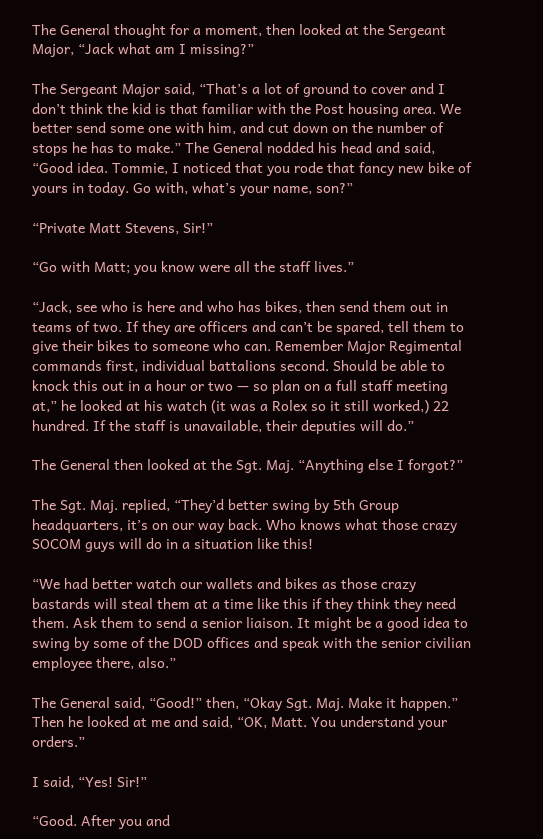The General thought for a moment, then looked at the Sergeant Major, “Jack what am I missing?”

The Sergeant Major said, “That’s a lot of ground to cover and I don’t think the kid is that familiar with the Post housing area. We better send some one with him, and cut down on the number of stops he has to make.” The General nodded his head and said, “Good idea. Tommie, I noticed that you rode that fancy new bike of yours in today. Go with, what’s your name, son?”

“Private Matt Stevens, Sir!”

“Go with Matt; you know were all the staff lives.”

“Jack, see who is here and who has bikes, then send them out in teams of two. If they are officers and can’t be spared, tell them to give their bikes to someone who can. Remember Major Regimental commands first, individual battalions second. Should be able to knock this out in a hour or two — so plan on a full staff meeting at,” he looked at his watch (it was a Rolex so it still worked,) 22 hundred. If the staff is unavailable, their deputies will do.”

The General then looked at the Sgt. Maj. “Anything else I forgot?”

The Sgt. Maj. replied, “They’d better swing by 5th Group headquarters, it’s on our way back. Who knows what those crazy SOCOM guys will do in a situation like this!

“We had better watch our wallets and bikes as those crazy bastards will steal them at a time like this if they think they need them. Ask them to send a senior liaison. It might be a good idea to swing by some of the DOD offices and speak with the senior civilian employee there, also.”

The General said, “Good!” then, “Okay Sgt. Maj. Make it happen.” Then he looked at me and said, “OK, Matt. You understand your orders.”

I said, “Yes! Sir!”

“Good. After you and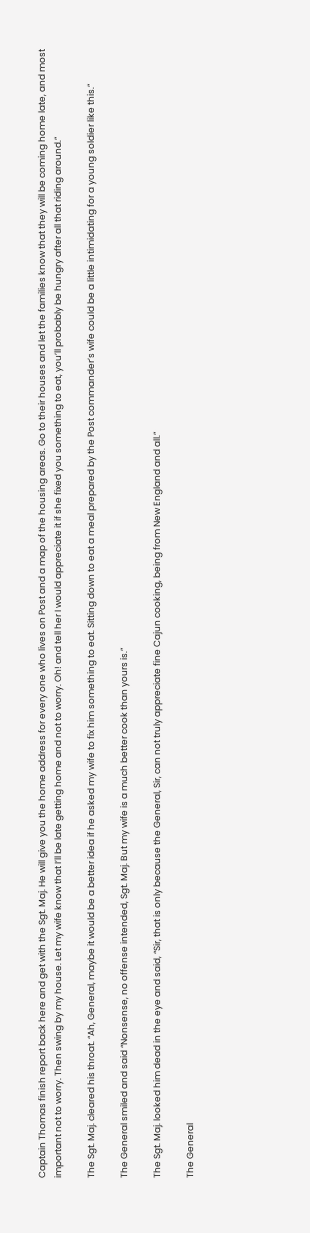Captain Thomas finish report back here and get with the Sgt. Maj. He will give you the home address for every one who lives on Post and a map of the housing areas. Go to their houses and let the families know that they will be coming home late, and most important not to worry. Then swing by my house. Let my wife know that I’ll be late getting home and not to worry. Oh! and tell her I would appreciate it if she fixed you something to eat, you’ll probably be hungry after all that riding around.”

The Sgt. Maj. cleared his throat. “Ah, General, maybe it would be a better idea if he asked my wife to fix him something to eat. Sitting down to eat a meal prepared by the Post commander’s wife could be a little intimidating for a young soldier like this.”

The General smiled and said “Nonsense, no offense intended, Sgt. Maj. But my wife is a much better cook than yours is.”

The Sgt. Maj. looked him dead in the eye and said, “Sir, that is only because the General, Sir, can not truly appreciate fine Cajun cooking, being from New England and all.”

The General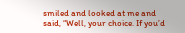smiled and looked at me and said, “Well, your choice. If you’d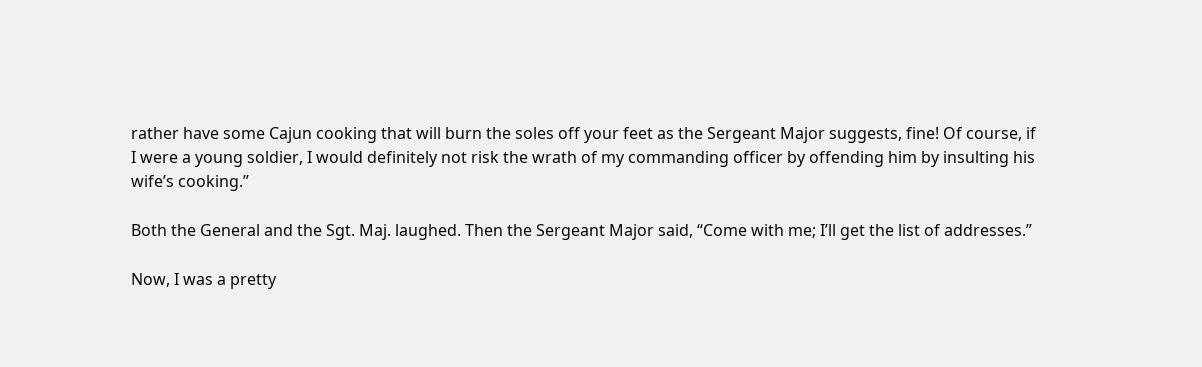rather have some Cajun cooking that will burn the soles off your feet as the Sergeant Major suggests, fine! Of course, if I were a young soldier, I would definitely not risk the wrath of my commanding officer by offending him by insulting his wife’s cooking.”

Both the General and the Sgt. Maj. laughed. Then the Sergeant Major said, “Come with me; I’ll get the list of addresses.”

Now, I was a pretty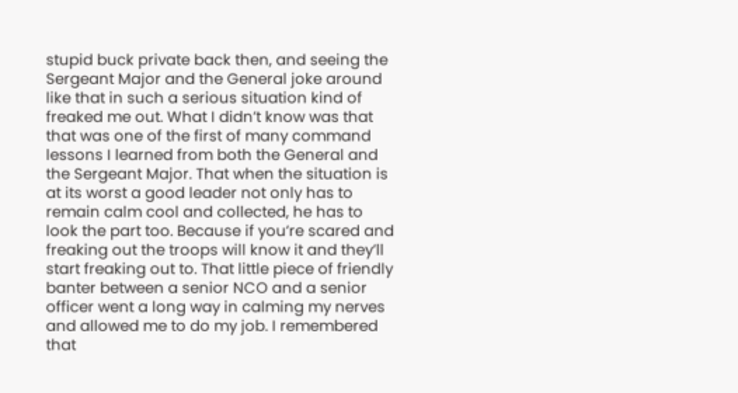stupid buck private back then, and seeing the Sergeant Major and the General joke around like that in such a serious situation kind of freaked me out. What I didn’t know was that that was one of the first of many command lessons I learned from both the General and the Sergeant Major. That when the situation is at its worst a good leader not only has to remain calm cool and collected, he has to look the part too. Because if you’re scared and freaking out the troops will know it and they’ll start freaking out to. That little piece of friendly banter between a senior NCO and a senior officer went a long way in calming my nerves and allowed me to do my job. I remembered that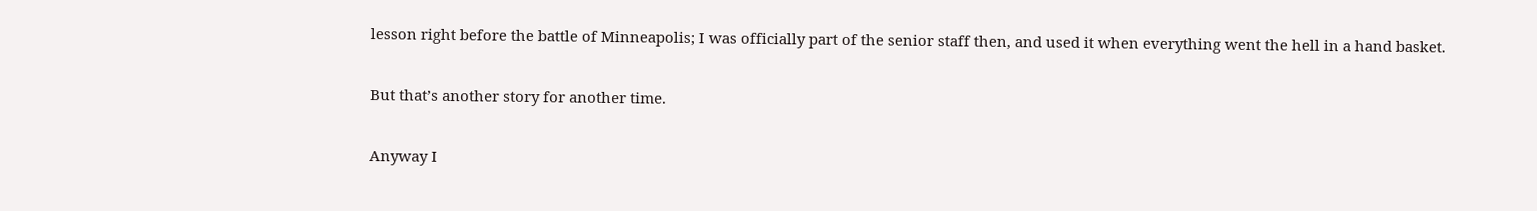lesson right before the battle of Minneapolis; I was officially part of the senior staff then, and used it when everything went the hell in a hand basket.

But that’s another story for another time.

Anyway I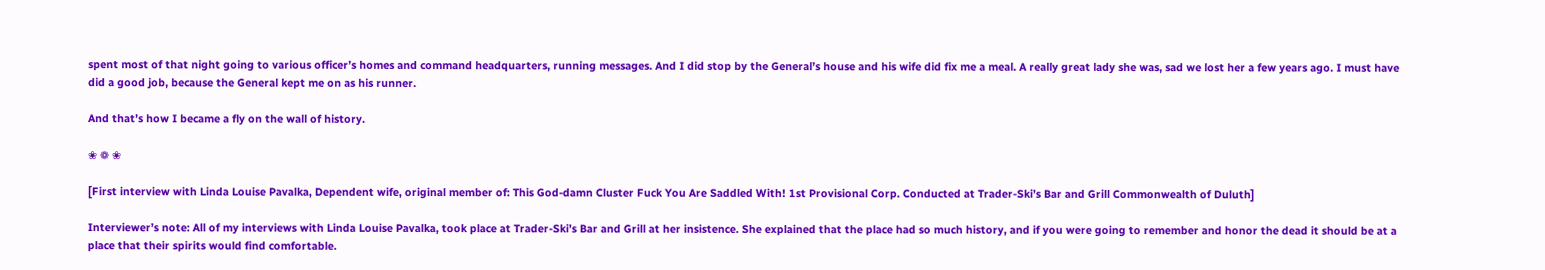spent most of that night going to various officer’s homes and command headquarters, running messages. And I did stop by the General’s house and his wife did fix me a meal. A really great lady she was, sad we lost her a few years ago. I must have did a good job, because the General kept me on as his runner.

And that’s how I became a fly on the wall of history.

❀ ❁ ❀

[First interview with Linda Louise Pavalka, Dependent wife, original member of: This God-damn Cluster Fuck You Are Saddled With! 1st Provisional Corp. Conducted at Trader-Ski’s Bar and Grill Commonwealth of Duluth]

Interviewer’s note: All of my interviews with Linda Louise Pavalka, took place at Trader-Ski’s Bar and Grill at her insistence. She explained that the place had so much history, and if you were going to remember and honor the dead it should be at a place that their spirits would find comfortable.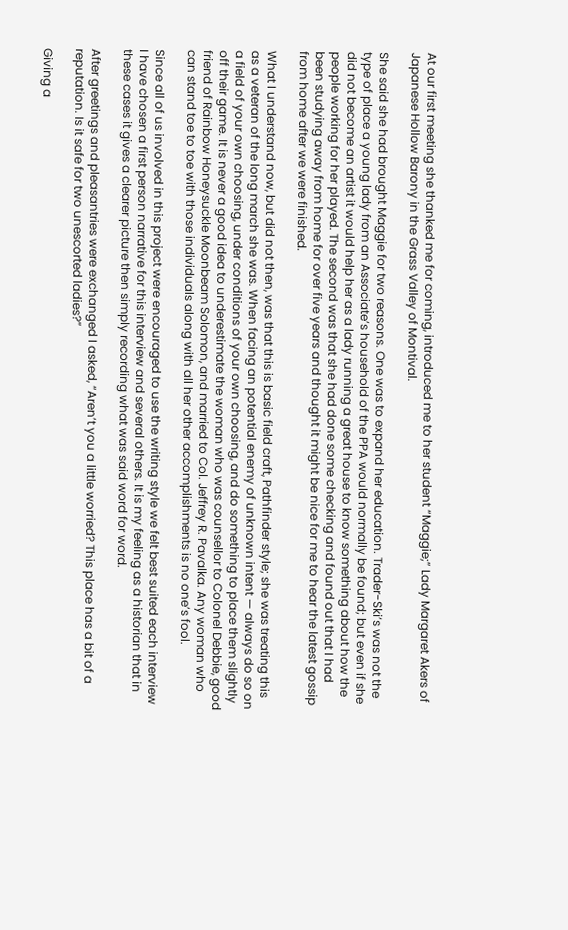At our first meeting she thanked me for coming, introduced me to her student “Maggie;” Lady Margaret Akers of Japanese Hollow Barony in the Grass Valley of Montival.

She said she had brought Maggie for two reasons. One was to expand her education. Trader-Ski’s was not the type of place a young lady from an Associate’s household of the PPA would normally be found; but even if she did not become an artist it would help her as a lady running a great house to know something about how the people working for her played. The second was that she had done some checking and found out that I had been studying away from home for over five years and thought it might be nice for me to hear the latest gossip from home after we were finished.

What I understand now, but did not then, was that this is basic field craft, Pathfinder style; she was treating this as a veteran of the long march she was. When facing an potential enemy of unknown intent — always do so on a field of your own choosing, under conditions of your own choosing, and do something to place them slightly off their game. It is never a good idea to underestimate the woman who was counsellor to Colonel Debbie, good friend of Rainbow Honeysuckle Moonbeam Solomon, and married to Col. Jeffrey R. Pavalka. Any woman who can stand toe to toe with those individuals along with all her other accomplishments is no one’s fool.

Since all of us involved in this project were encouraged to use the writing style we felt best suited each interview I have chosen a first person narrative for this interview and several others. It is my feeling as a historian that in these cases it gives a clearer picture then simply recording what was said word for word.

After greetings and pleasantries were exchanged I asked, “Aren’t you a little worried? This place has a bit of a reputation. Is it safe for two unescorted ladies?”

Giving a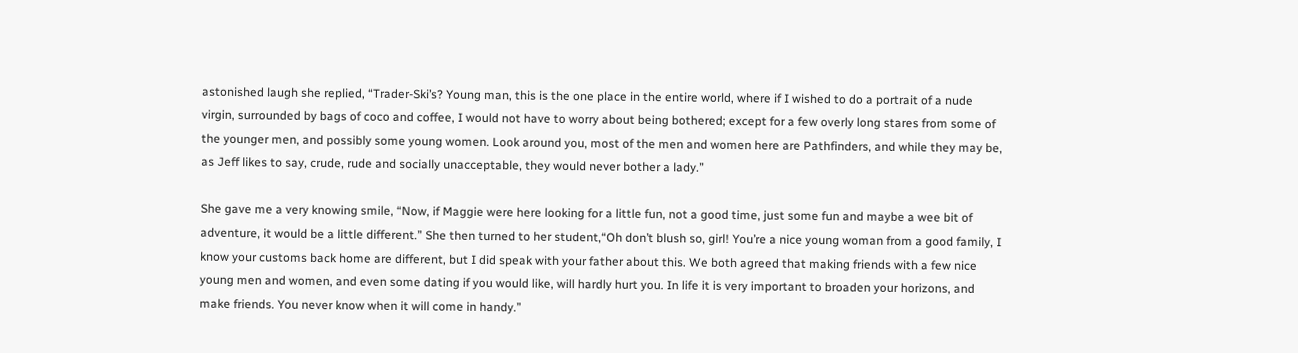astonished laugh she replied, “Trader-Ski’s? Young man, this is the one place in the entire world, where if I wished to do a portrait of a nude virgin, surrounded by bags of coco and coffee, I would not have to worry about being bothered; except for a few overly long stares from some of the younger men, and possibly some young women. Look around you, most of the men and women here are Pathfinders, and while they may be, as Jeff likes to say, crude, rude and socially unacceptable, they would never bother a lady.”

She gave me a very knowing smile, “Now, if Maggie were here looking for a little fun, not a good time, just some fun and maybe a wee bit of adventure, it would be a little different.” She then turned to her student,“Oh don’t blush so, girl! You’re a nice young woman from a good family, I know your customs back home are different, but I did speak with your father about this. We both agreed that making friends with a few nice young men and women, and even some dating if you would like, will hardly hurt you. In life it is very important to broaden your horizons, and make friends. You never know when it will come in handy.”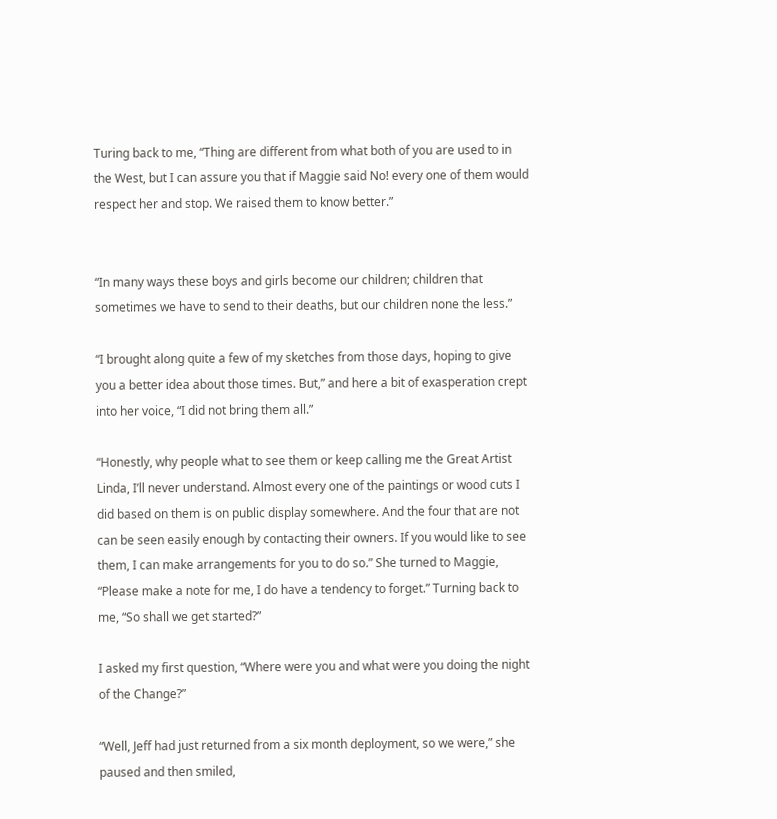Turing back to me, “Thing are different from what both of you are used to in the West, but I can assure you that if Maggie said No! every one of them would respect her and stop. We raised them to know better.”


“In many ways these boys and girls become our children; children that sometimes we have to send to their deaths, but our children none the less.”

“I brought along quite a few of my sketches from those days, hoping to give you a better idea about those times. But,” and here a bit of exasperation crept into her voice, “I did not bring them all.”

“Honestly, why people what to see them or keep calling me the Great Artist Linda, I’ll never understand. Almost every one of the paintings or wood cuts I did based on them is on public display somewhere. And the four that are not can be seen easily enough by contacting their owners. If you would like to see them, I can make arrangements for you to do so.” She turned to Maggie, “Please make a note for me, I do have a tendency to forget.” Turning back to me, “So shall we get started?”

I asked my first question, “Where were you and what were you doing the night of the Change?”

“Well, Jeff had just returned from a six month deployment, so we were,” she paused and then smiled,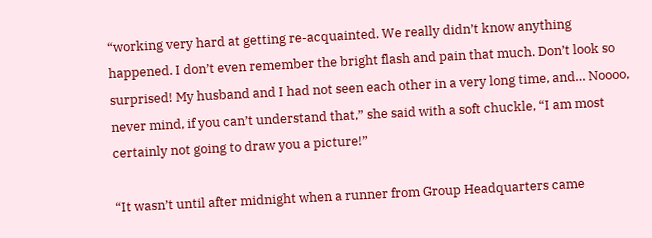“working very hard at getting re-acquainted. We really didn’t know anything happened. I don’t even remember the bright flash and pain that much. Don’t look so surprised! My husband and I had not seen each other in a very long time, and… Noooo, never mind, if you can’t understand that,” she said with a soft chuckle, “I am most certainly not going to draw you a picture!”

“It wasn’t until after midnight when a runner from Group Headquarters came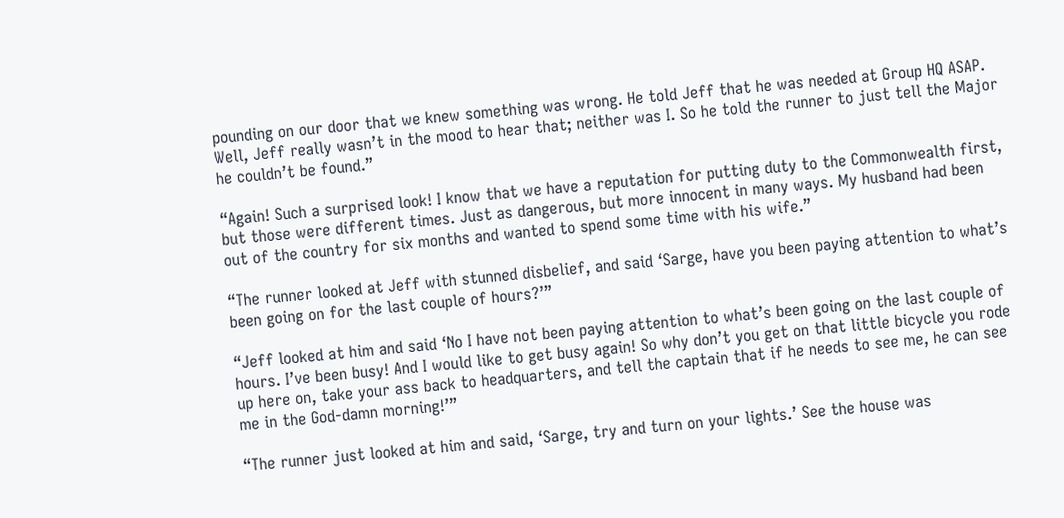pounding on our door that we knew something was wrong. He told Jeff that he was needed at Group HQ ASAP. Well, Jeff really wasn’t in the mood to hear that; neither was I. So he told the runner to just tell the Major he couldn’t be found.”

“Again! Such a surprised look! I know that we have a reputation for putting duty to the Commonwealth first, but those were different times. Just as dangerous, but more innocent in many ways. My husband had been out of the country for six months and wanted to spend some time with his wife.”

“The runner looked at Jeff with stunned disbelief, and said ‘Sarge, have you been paying attention to what’s been going on for the last couple of hours?’”

“Jeff looked at him and said ‘No I have not been paying attention to what’s been going on the last couple of hours. I’ve been busy! And I would like to get busy again! So why don’t you get on that little bicycle you rode up here on, take your ass back to headquarters, and tell the captain that if he needs to see me, he can see me in the God-damn morning!’”

“The runner just looked at him and said, ‘Sarge, try and turn on your lights.’ See the house was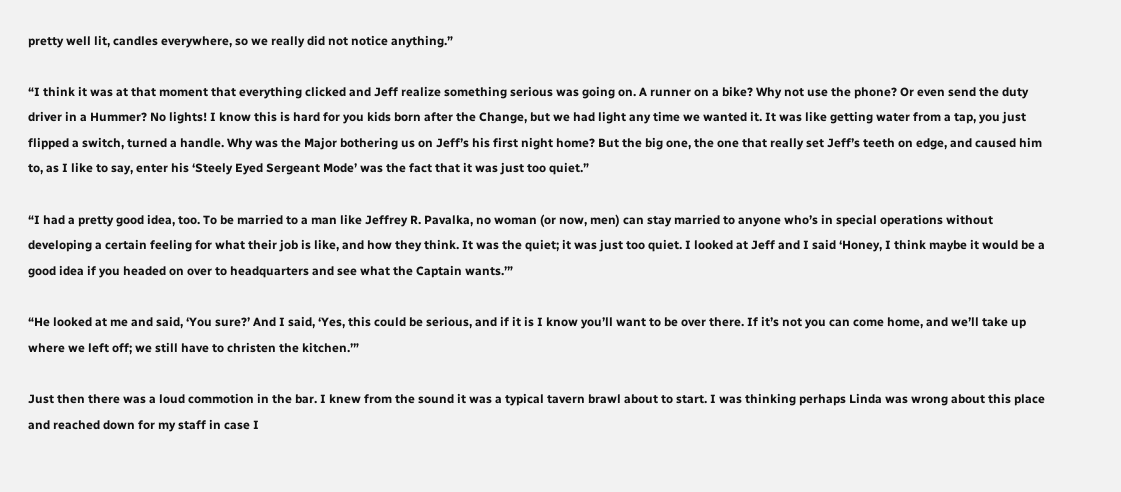pretty well lit, candles everywhere, so we really did not notice anything.”

“I think it was at that moment that everything clicked and Jeff realize something serious was going on. A runner on a bike? Why not use the phone? Or even send the duty driver in a Hummer? No lights! I know this is hard for you kids born after the Change, but we had light any time we wanted it. It was like getting water from a tap, you just flipped a switch, turned a handle. Why was the Major bothering us on Jeff’s his first night home? But the big one, the one that really set Jeff’s teeth on edge, and caused him to, as I like to say, enter his ‘Steely Eyed Sergeant Mode’ was the fact that it was just too quiet.”

“I had a pretty good idea, too. To be married to a man like Jeffrey R. Pavalka, no woman (or now, men) can stay married to anyone who’s in special operations without developing a certain feeling for what their job is like, and how they think. It was the quiet; it was just too quiet. I looked at Jeff and I said ‘Honey, I think maybe it would be a good idea if you headed on over to headquarters and see what the Captain wants.’”

“He looked at me and said, ‘You sure?’ And I said, ‘Yes, this could be serious, and if it is I know you’ll want to be over there. If it’s not you can come home, and we’ll take up where we left off; we still have to christen the kitchen.’”

Just then there was a loud commotion in the bar. I knew from the sound it was a typical tavern brawl about to start. I was thinking perhaps Linda was wrong about this place and reached down for my staff in case I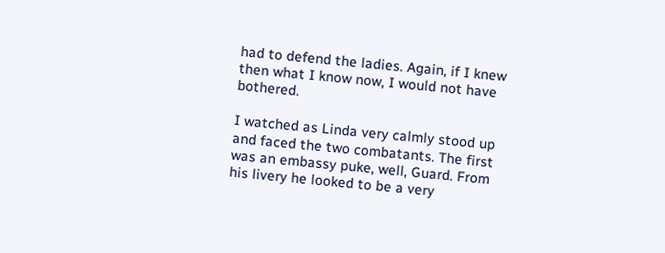had to defend the ladies. Again, if I knew then what I know now, I would not have bothered.

I watched as Linda very calmly stood up and faced the two combatants. The first was an embassy puke, well, Guard. From his livery he looked to be a very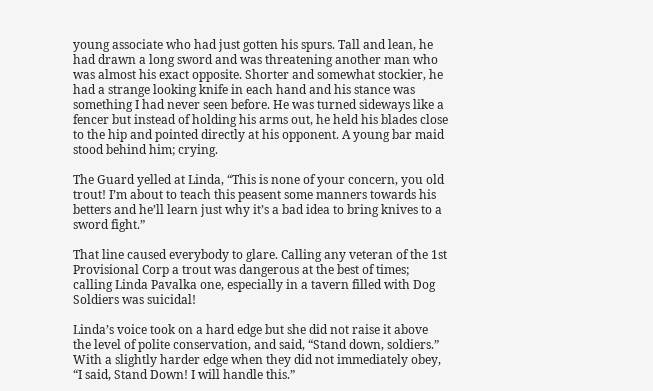young associate who had just gotten his spurs. Tall and lean, he had drawn a long sword and was threatening another man who was almost his exact opposite. Shorter and somewhat stockier, he had a strange looking knife in each hand and his stance was something I had never seen before. He was turned sideways like a fencer but instead of holding his arms out, he held his blades close to the hip and pointed directly at his opponent. A young bar maid stood behind him; crying.

The Guard yelled at Linda, “This is none of your concern, you old trout! I’m about to teach this peasent some manners towards his betters and he’ll learn just why it’s a bad idea to bring knives to a sword fight.”

That line caused everybody to glare. Calling any veteran of the 1st Provisional Corp a trout was dangerous at the best of times; calling Linda Pavalka one, especially in a tavern filled with Dog Soldiers was suicidal!

Linda’s voice took on a hard edge but she did not raise it above the level of polite conservation, and said, “Stand down, soldiers.” With a slightly harder edge when they did not immediately obey, “I said, Stand Down! I will handle this.”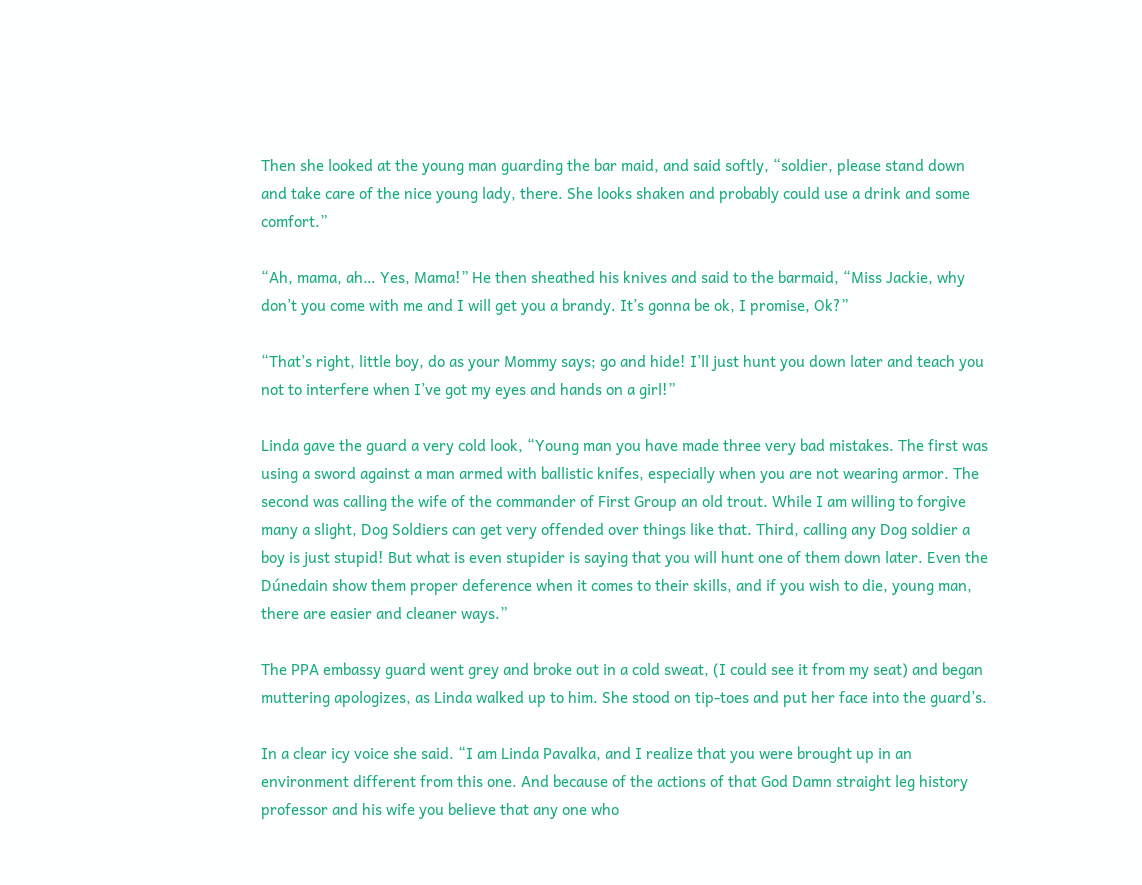Then she looked at the young man guarding the bar maid, and said softly, “soldier, please stand down and take care of the nice young lady, there. She looks shaken and probably could use a drink and some comfort.”

“Ah, mama, ah… Yes, Mama!” He then sheathed his knives and said to the barmaid, “Miss Jackie, why don’t you come with me and I will get you a brandy. It’s gonna be ok, I promise, Ok?”

“That’s right, little boy, do as your Mommy says; go and hide! I’ll just hunt you down later and teach you not to interfere when I’ve got my eyes and hands on a girl!”

Linda gave the guard a very cold look, “Young man you have made three very bad mistakes. The first was using a sword against a man armed with ballistic knifes, especially when you are not wearing armor. The second was calling the wife of the commander of First Group an old trout. While I am willing to forgive many a slight, Dog Soldiers can get very offended over things like that. Third, calling any Dog soldier a boy is just stupid! But what is even stupider is saying that you will hunt one of them down later. Even the Dúnedain show them proper deference when it comes to their skills, and if you wish to die, young man, there are easier and cleaner ways.”

The PPA embassy guard went grey and broke out in a cold sweat, (I could see it from my seat) and began muttering apologizes, as Linda walked up to him. She stood on tip-toes and put her face into the guard’s.

In a clear icy voice she said. “I am Linda Pavalka, and I realize that you were brought up in an environment different from this one. And because of the actions of that God Damn straight leg history professor and his wife you believe that any one who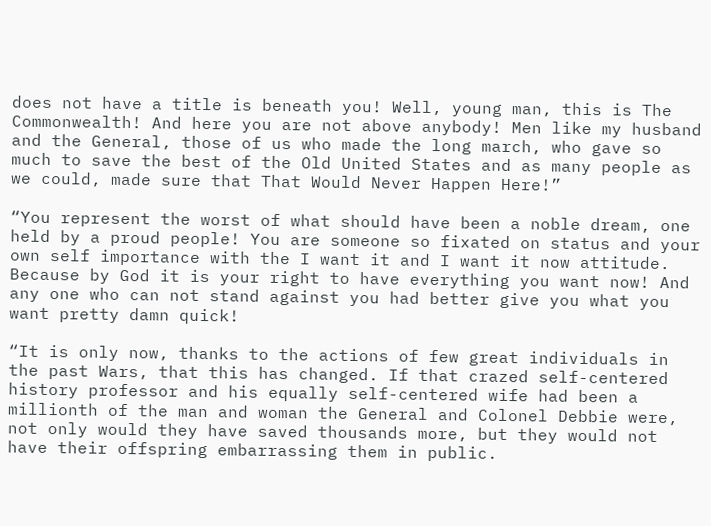does not have a title is beneath you! Well, young man, this is The Commonwealth! And here you are not above anybody! Men like my husband and the General, those of us who made the long march, who gave so much to save the best of the Old United States and as many people as we could, made sure that That Would Never Happen Here!”

“You represent the worst of what should have been a noble dream, one held by a proud people! You are someone so fixated on status and your own self importance with the I want it and I want it now attitude. Because by God it is your right to have everything you want now! And any one who can not stand against you had better give you what you want pretty damn quick!

“It is only now, thanks to the actions of few great individuals in the past Wars, that this has changed. If that crazed self-centered history professor and his equally self-centered wife had been a millionth of the man and woman the General and Colonel Debbie were, not only would they have saved thousands more, but they would not have their offspring embarrassing them in public.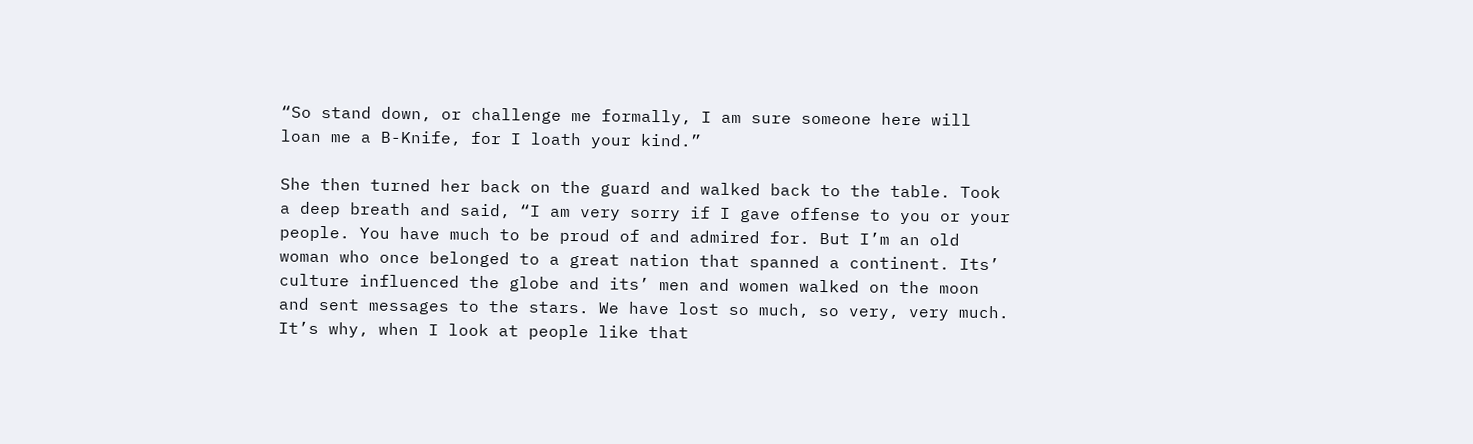“So stand down, or challenge me formally, I am sure someone here will loan me a B-Knife, for I loath your kind.”

She then turned her back on the guard and walked back to the table. Took a deep breath and said, “I am very sorry if I gave offense to you or your people. You have much to be proud of and admired for. But I’m an old woman who once belonged to a great nation that spanned a continent. Its’ culture influenced the globe and its’ men and women walked on the moon and sent messages to the stars. We have lost so much, so very, very much. It’s why, when I look at people like that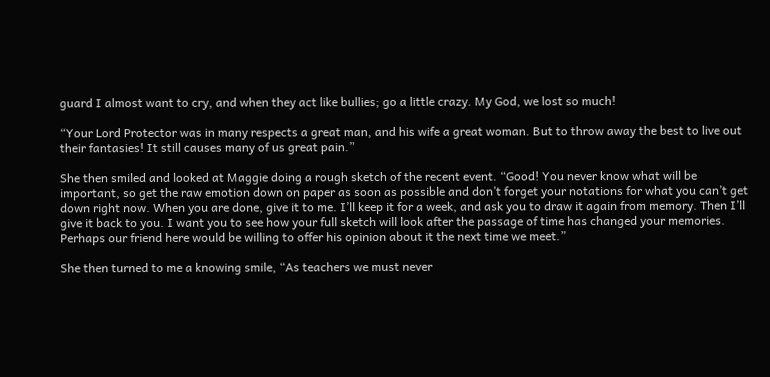guard I almost want to cry, and when they act like bullies; go a little crazy. My God, we lost so much!

“Your Lord Protector was in many respects a great man, and his wife a great woman. But to throw away the best to live out their fantasies! It still causes many of us great pain.”

She then smiled and looked at Maggie doing a rough sketch of the recent event. “Good! You never know what will be important, so get the raw emotion down on paper as soon as possible and don’t forget your notations for what you can’t get down right now. When you are done, give it to me. I’ll keep it for a week, and ask you to draw it again from memory. Then I’ll give it back to you. I want you to see how your full sketch will look after the passage of time has changed your memories. Perhaps our friend here would be willing to offer his opinion about it the next time we meet.”

She then turned to me a knowing smile, “As teachers we must never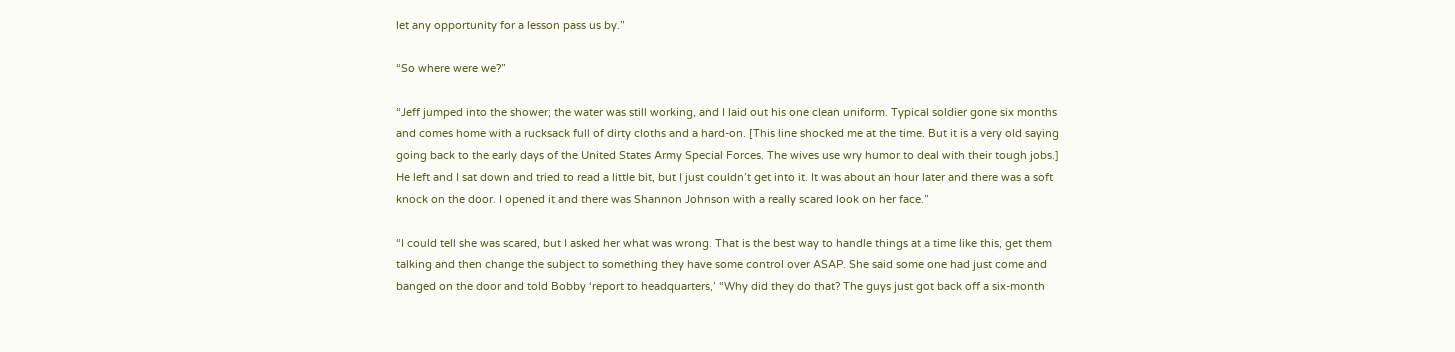let any opportunity for a lesson pass us by.”

“So where were we?”

“Jeff jumped into the shower; the water was still working, and I laid out his one clean uniform. Typical soldier gone six months and comes home with a rucksack full of dirty cloths and a hard-on. [This line shocked me at the time. But it is a very old saying going back to the early days of the United States Army Special Forces. The wives use wry humor to deal with their tough jobs.] He left and I sat down and tried to read a little bit, but I just couldn’t get into it. It was about an hour later and there was a soft knock on the door. I opened it and there was Shannon Johnson with a really scared look on her face.”

“I could tell she was scared, but I asked her what was wrong. That is the best way to handle things at a time like this, get them talking and then change the subject to something they have some control over ASAP. She said some one had just come and banged on the door and told Bobby ‘report to headquarters,’ “Why did they do that? The guys just got back off a six-month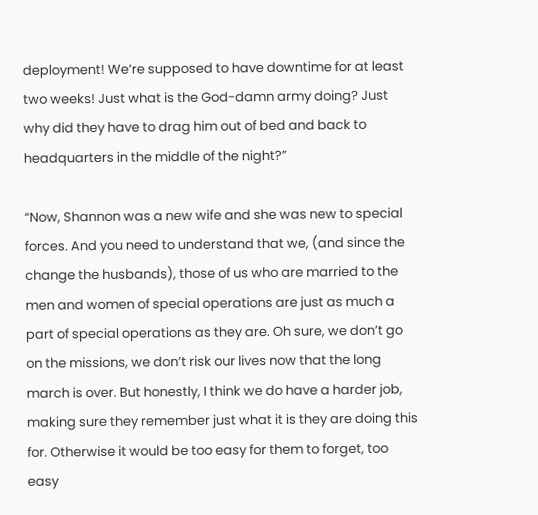deployment! We’re supposed to have downtime for at least two weeks! Just what is the God-damn army doing? Just why did they have to drag him out of bed and back to headquarters in the middle of the night?”

“Now, Shannon was a new wife and she was new to special forces. And you need to understand that we, (and since the change the husbands), those of us who are married to the men and women of special operations are just as much a part of special operations as they are. Oh sure, we don’t go on the missions, we don’t risk our lives now that the long march is over. But honestly, I think we do have a harder job, making sure they remember just what it is they are doing this for. Otherwise it would be too easy for them to forget, too easy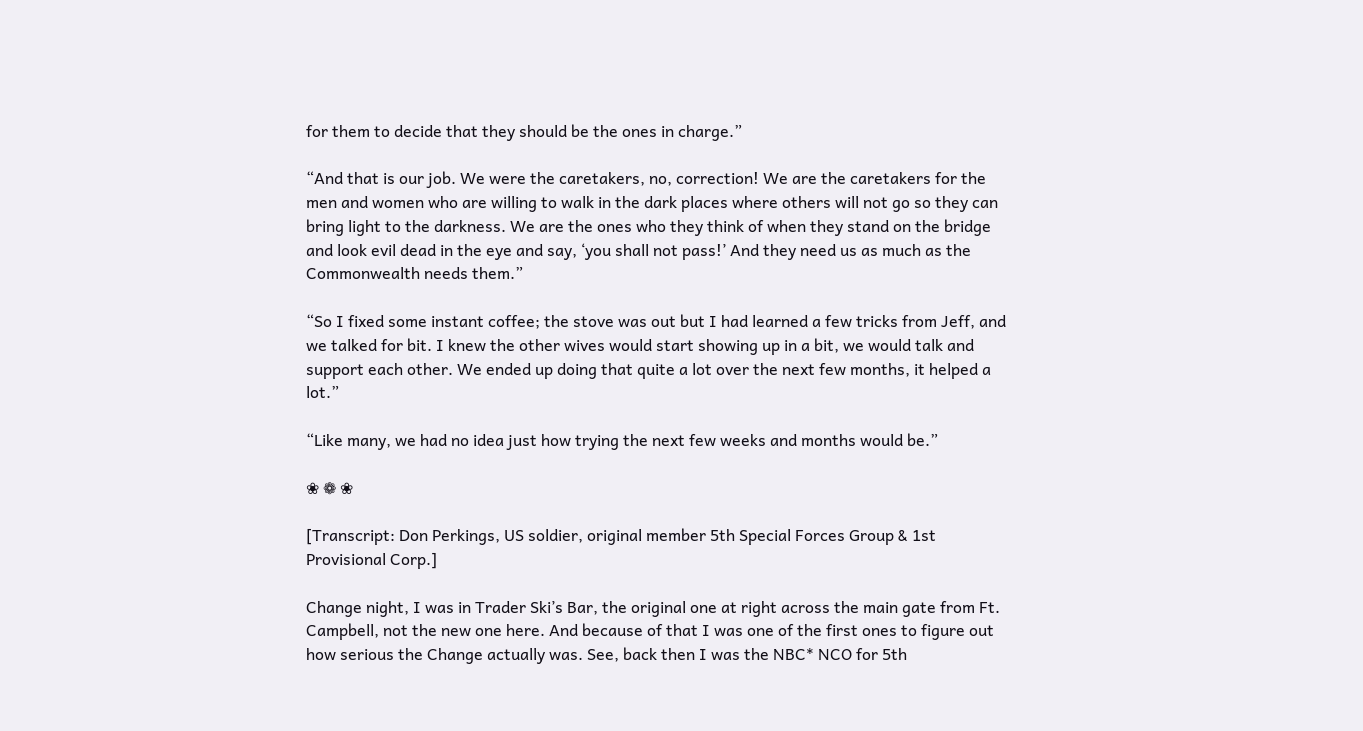for them to decide that they should be the ones in charge.”

“And that is our job. We were the caretakers, no, correction! We are the caretakers for the men and women who are willing to walk in the dark places where others will not go so they can bring light to the darkness. We are the ones who they think of when they stand on the bridge and look evil dead in the eye and say, ‘you shall not pass!’ And they need us as much as the Commonwealth needs them.”

“So I fixed some instant coffee; the stove was out but I had learned a few tricks from Jeff, and we talked for bit. I knew the other wives would start showing up in a bit, we would talk and support each other. We ended up doing that quite a lot over the next few months, it helped a lot.”

“Like many, we had no idea just how trying the next few weeks and months would be.”

❀ ❁ ❀

[Transcript: Don Perkings, US soldier, original member 5th Special Forces Group & 1st Provisional Corp.]

Change night, I was in Trader Ski’s Bar, the original one at right across the main gate from Ft. Campbell, not the new one here. And because of that I was one of the first ones to figure out how serious the Change actually was. See, back then I was the NBC* NCO for 5th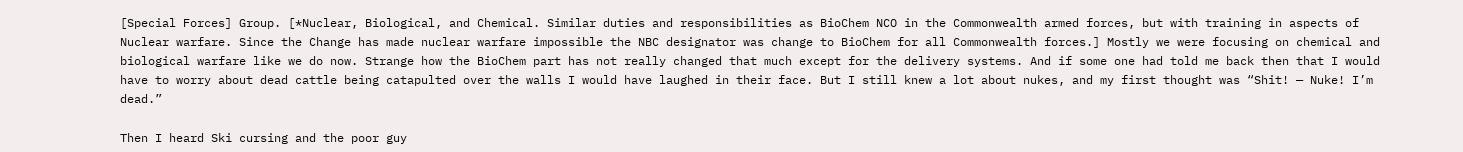[Special Forces] Group. [*Nuclear, Biological, and Chemical. Similar duties and responsibilities as BioChem NCO in the Commonwealth armed forces, but with training in aspects of Nuclear warfare. Since the Change has made nuclear warfare impossible the NBC designator was change to BioChem for all Commonwealth forces.] Mostly we were focusing on chemical and biological warfare like we do now. Strange how the BioChem part has not really changed that much except for the delivery systems. And if some one had told me back then that I would have to worry about dead cattle being catapulted over the walls I would have laughed in their face. But I still knew a lot about nukes, and my first thought was “Shit! — Nuke! I’m dead.”

Then I heard Ski cursing and the poor guy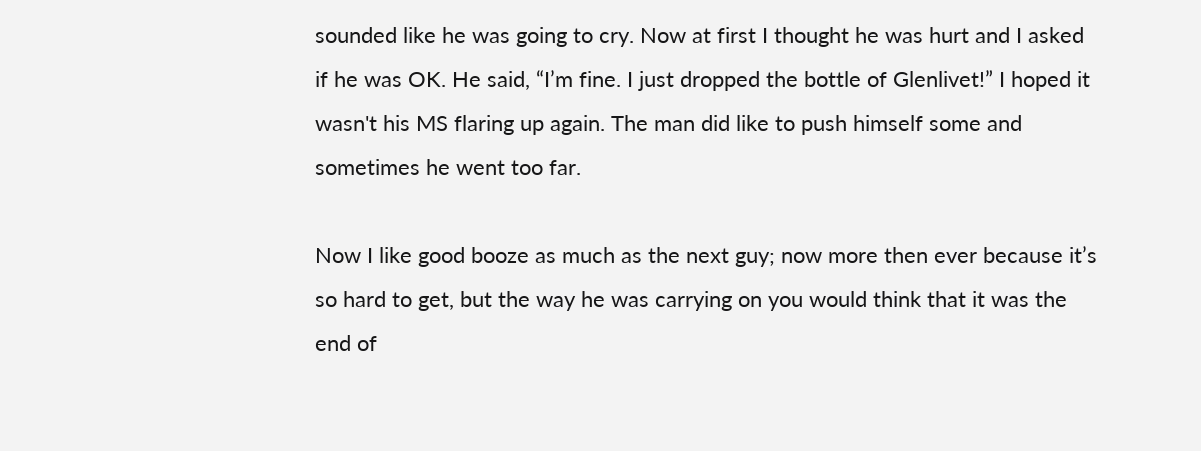sounded like he was going to cry. Now at first I thought he was hurt and I asked if he was OK. He said, “I’m fine. I just dropped the bottle of Glenlivet!” I hoped it wasn't his MS flaring up again. The man did like to push himself some and sometimes he went too far.

Now I like good booze as much as the next guy; now more then ever because it’s so hard to get, but the way he was carrying on you would think that it was the end of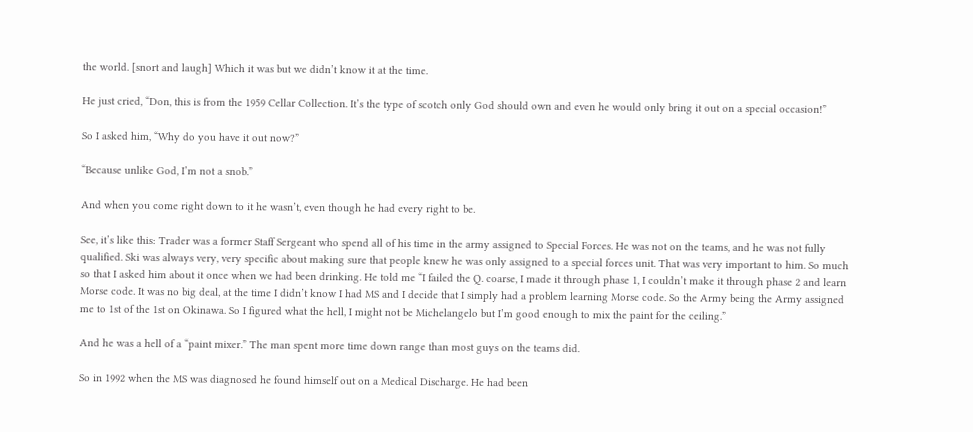the world. [snort and laugh] Which it was but we didn’t know it at the time.

He just cried, “Don, this is from the 1959 Cellar Collection. It’s the type of scotch only God should own and even he would only bring it out on a special occasion!”

So I asked him, “Why do you have it out now?”

“Because unlike God, I’m not a snob.”

And when you come right down to it he wasn’t, even though he had every right to be.

See, it’s like this: Trader was a former Staff Sergeant who spend all of his time in the army assigned to Special Forces. He was not on the teams, and he was not fully qualified. Ski was always very, very specific about making sure that people knew he was only assigned to a special forces unit. That was very important to him. So much so that I asked him about it once when we had been drinking. He told me “I failed the Q. coarse, I made it through phase 1, I couldn’t make it through phase 2 and learn Morse code. It was no big deal, at the time I didn’t know I had MS and I decide that I simply had a problem learning Morse code. So the Army being the Army assigned me to 1st of the 1st on Okinawa. So I figured what the hell, I might not be Michelangelo but I’m good enough to mix the paint for the ceiling.”

And he was a hell of a “paint mixer.” The man spent more time down range than most guys on the teams did.

So in 1992 when the MS was diagnosed he found himself out on a Medical Discharge. He had been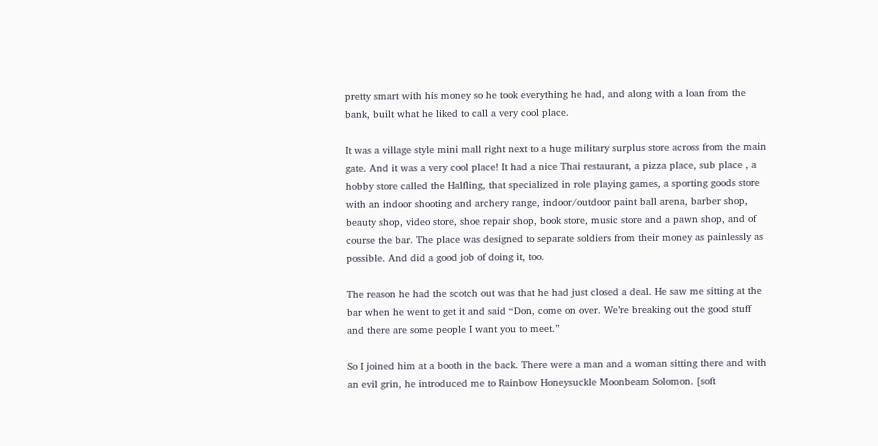pretty smart with his money so he took everything he had, and along with a loan from the bank, built what he liked to call a very cool place.

It was a village style mini mall right next to a huge military surplus store across from the main gate. And it was a very cool place! It had a nice Thai restaurant, a pizza place, sub place , a hobby store called the Halfling, that specialized in role playing games, a sporting goods store with an indoor shooting and archery range, indoor/outdoor paint ball arena, barber shop, beauty shop, video store, shoe repair shop, book store, music store and a pawn shop, and of course the bar. The place was designed to separate soldiers from their money as painlessly as possible. And did a good job of doing it, too.

The reason he had the scotch out was that he had just closed a deal. He saw me sitting at the bar when he went to get it and said “Don, come on over. We’re breaking out the good stuff and there are some people I want you to meet.”

So I joined him at a booth in the back. There were a man and a woman sitting there and with an evil grin, he introduced me to Rainbow Honeysuckle Moonbeam Solomon. [soft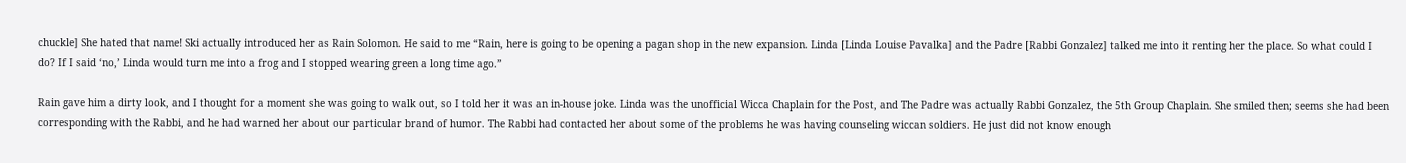chuckle] She hated that name! Ski actually introduced her as Rain Solomon. He said to me “Rain, here is going to be opening a pagan shop in the new expansion. Linda [Linda Louise Pavalka] and the Padre [Rabbi Gonzalez] talked me into it renting her the place. So what could I do? If I said ‘no,’ Linda would turn me into a frog and I stopped wearing green a long time ago.”

Rain gave him a dirty look, and I thought for a moment she was going to walk out, so I told her it was an in-house joke. Linda was the unofficial Wicca Chaplain for the Post, and The Padre was actually Rabbi Gonzalez, the 5th Group Chaplain. She smiled then; seems she had been corresponding with the Rabbi, and he had warned her about our particular brand of humor. The Rabbi had contacted her about some of the problems he was having counseling wiccan soldiers. He just did not know enough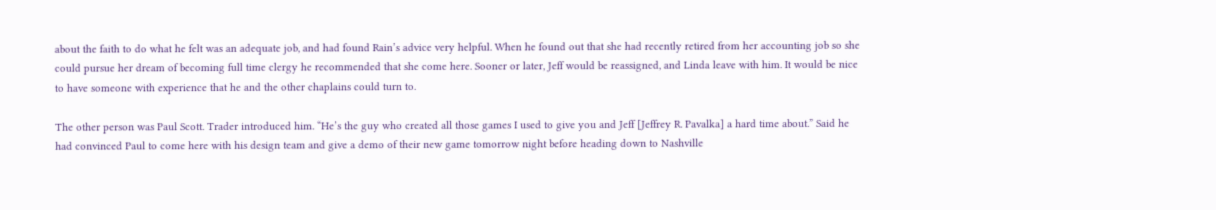about the faith to do what he felt was an adequate job, and had found Rain’s advice very helpful. When he found out that she had recently retired from her accounting job so she could pursue her dream of becoming full time clergy he recommended that she come here. Sooner or later, Jeff would be reassigned, and Linda leave with him. It would be nice to have someone with experience that he and the other chaplains could turn to.

The other person was Paul Scott. Trader introduced him. “He’s the guy who created all those games I used to give you and Jeff [Jeffrey R. Pavalka] a hard time about.” Said he had convinced Paul to come here with his design team and give a demo of their new game tomorrow night before heading down to Nashville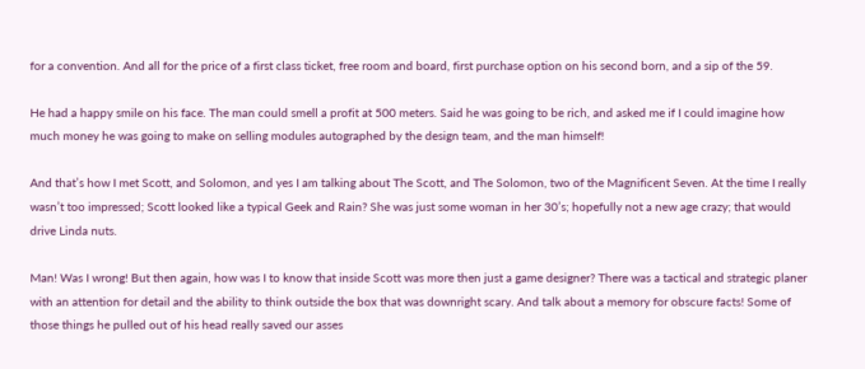for a convention. And all for the price of a first class ticket, free room and board, first purchase option on his second born, and a sip of the 59.

He had a happy smile on his face. The man could smell a profit at 500 meters. Said he was going to be rich, and asked me if I could imagine how much money he was going to make on selling modules autographed by the design team, and the man himself!

And that’s how I met Scott, and Solomon, and yes I am talking about The Scott, and The Solomon, two of the Magnificent Seven. At the time I really wasn’t too impressed; Scott looked like a typical Geek and Rain? She was just some woman in her 30’s; hopefully not a new age crazy; that would drive Linda nuts.

Man! Was I wrong! But then again, how was I to know that inside Scott was more then just a game designer? There was a tactical and strategic planer with an attention for detail and the ability to think outside the box that was downright scary. And talk about a memory for obscure facts! Some of those things he pulled out of his head really saved our asses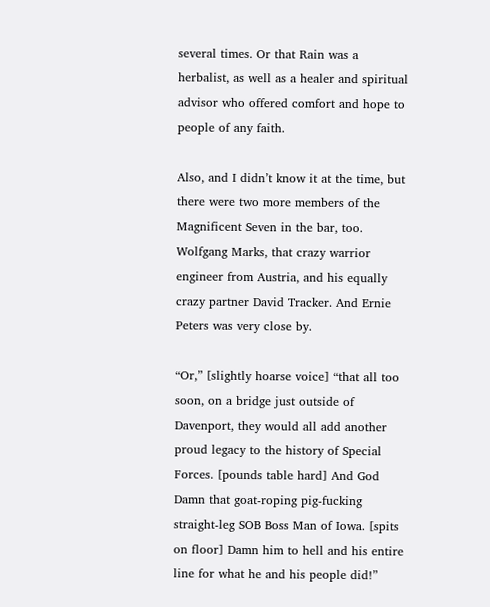several times. Or that Rain was a herbalist, as well as a healer and spiritual advisor who offered comfort and hope to people of any faith.

Also, and I didn’t know it at the time, but there were two more members of the Magnificent Seven in the bar, too. Wolfgang Marks, that crazy warrior engineer from Austria, and his equally crazy partner David Tracker. And Ernie Peters was very close by.

“Or,” [slightly hoarse voice] “that all too soon, on a bridge just outside of Davenport, they would all add another proud legacy to the history of Special Forces. [pounds table hard] And God Damn that goat-roping pig-fucking straight-leg SOB Boss Man of Iowa. [spits on floor] Damn him to hell and his entire line for what he and his people did!”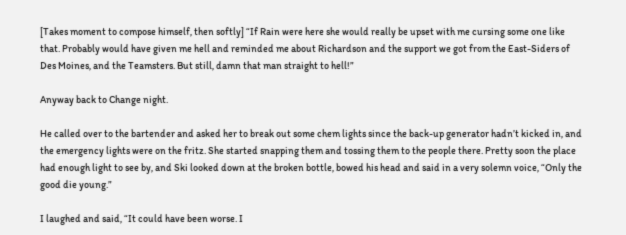[Takes moment to compose himself, then softly] “If Rain were here she would really be upset with me cursing some one like that. Probably would have given me hell and reminded me about Richardson and the support we got from the East-Siders of Des Moines, and the Teamsters. But still, damn that man straight to hell!”

Anyway back to Change night.

He called over to the bartender and asked her to break out some chem lights since the back-up generator hadn’t kicked in, and the emergency lights were on the fritz. She started snapping them and tossing them to the people there. Pretty soon the place had enough light to see by, and Ski looked down at the broken bottle, bowed his head and said in a very solemn voice, “Only the good die young.”

I laughed and said, “It could have been worse. I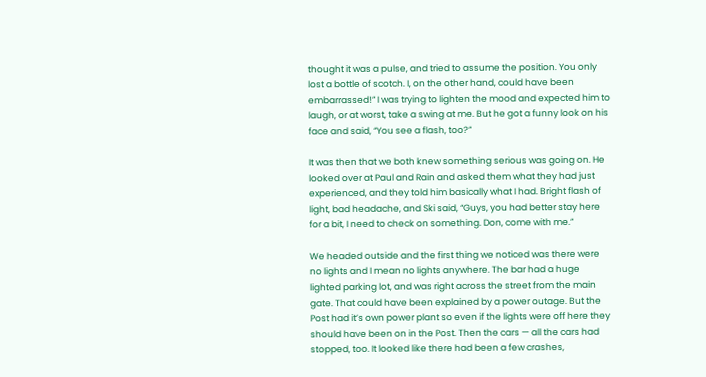thought it was a pulse, and tried to assume the position. You only lost a bottle of scotch. I, on the other hand, could have been embarrassed!” I was trying to lighten the mood and expected him to laugh, or at worst, take a swing at me. But he got a funny look on his face and said, “You see a flash, too?”

It was then that we both knew something serious was going on. He looked over at Paul and Rain and asked them what they had just experienced, and they told him basically what I had. Bright flash of light, bad headache, and Ski said, “Guys, you had better stay here for a bit, I need to check on something. Don, come with me.”

We headed outside and the first thing we noticed was there were no lights and I mean no lights anywhere. The bar had a huge lighted parking lot, and was right across the street from the main gate. That could have been explained by a power outage. But the Post had it’s own power plant so even if the lights were off here they should have been on in the Post. Then the cars — all the cars had stopped, too. It looked like there had been a few crashes,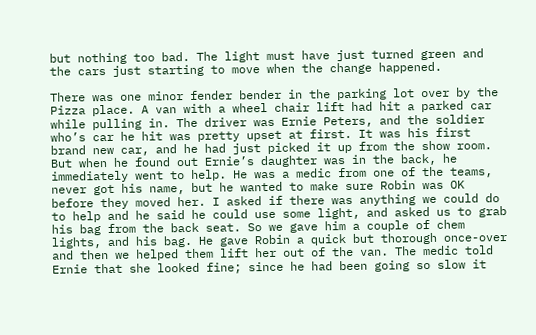but nothing too bad. The light must have just turned green and the cars just starting to move when the change happened.

There was one minor fender bender in the parking lot over by the Pizza place. A van with a wheel chair lift had hit a parked car while pulling in. The driver was Ernie Peters, and the soldier who’s car he hit was pretty upset at first. It was his first brand new car, and he had just picked it up from the show room. But when he found out Ernie’s daughter was in the back, he immediately went to help. He was a medic from one of the teams, never got his name, but he wanted to make sure Robin was OK before they moved her. I asked if there was anything we could do to help and he said he could use some light, and asked us to grab his bag from the back seat. So we gave him a couple of chem lights, and his bag. He gave Robin a quick but thorough once-over and then we helped them lift her out of the van. The medic told Ernie that she looked fine; since he had been going so slow it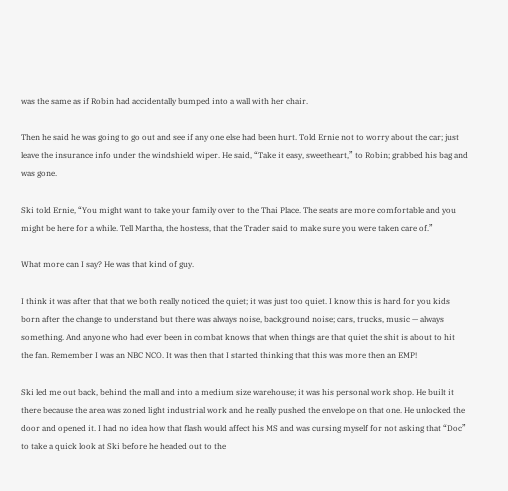was the same as if Robin had accidentally bumped into a wall with her chair.

Then he said he was going to go out and see if any one else had been hurt. Told Ernie not to worry about the car; just leave the insurance info under the windshield wiper. He said, “Take it easy, sweetheart,” to Robin; grabbed his bag and was gone.

Ski told Ernie, “You might want to take your family over to the Thai Place. The seats are more comfortable and you might be here for a while. Tell Martha, the hostess, that the Trader said to make sure you were taken care of.”

What more can I say? He was that kind of guy.

I think it was after that that we both really noticed the quiet; it was just too quiet. I know this is hard for you kids born after the change to understand but there was always noise, background noise; cars, trucks, music — always something. And anyone who had ever been in combat knows that when things are that quiet the shit is about to hit the fan. Remember I was an NBC NCO. It was then that I started thinking that this was more then an EMP!

Ski led me out back, behind the mall and into a medium size warehouse; it was his personal work shop. He built it there because the area was zoned light industrial work and he really pushed the envelope on that one. He unlocked the door and opened it. I had no idea how that flash would affect his MS and was cursing myself for not asking that “Doc” to take a quick look at Ski before he headed out to the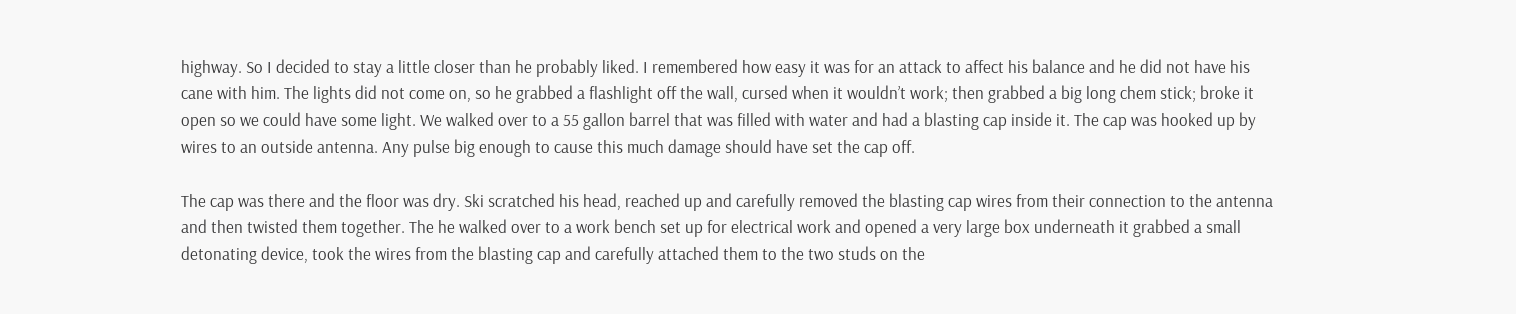highway. So I decided to stay a little closer than he probably liked. I remembered how easy it was for an attack to affect his balance and he did not have his cane with him. The lights did not come on, so he grabbed a flashlight off the wall, cursed when it wouldn’t work; then grabbed a big long chem stick; broke it open so we could have some light. We walked over to a 55 gallon barrel that was filled with water and had a blasting cap inside it. The cap was hooked up by wires to an outside antenna. Any pulse big enough to cause this much damage should have set the cap off.

The cap was there and the floor was dry. Ski scratched his head, reached up and carefully removed the blasting cap wires from their connection to the antenna and then twisted them together. The he walked over to a work bench set up for electrical work and opened a very large box underneath it grabbed a small detonating device, took the wires from the blasting cap and carefully attached them to the two studs on the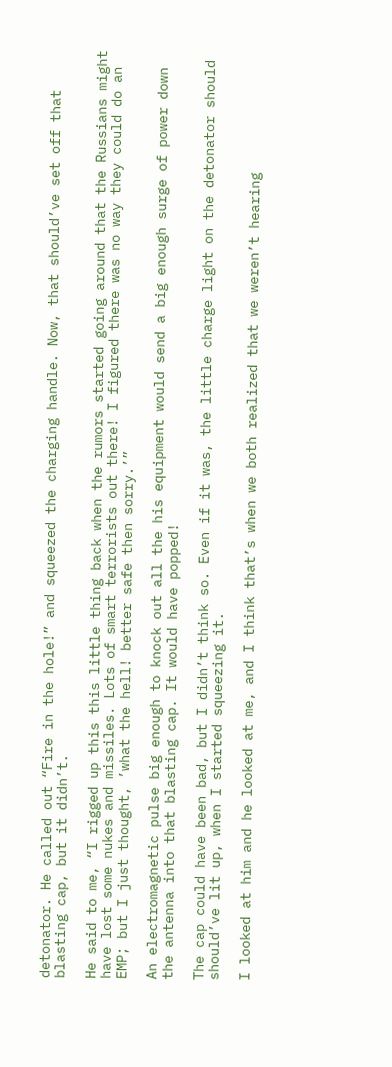detonator. He called out “Fire in the hole!” and squeezed the charging handle. Now, that should’ve set off that blasting cap, but it didn’t.

He said to me, “I rigged up this this little thing back when the rumors started going around that the Russians might have lost some nukes and missiles. Lots of smart terrorists out there! I figured there was no way they could do an EMP; but I just thought, ’what the hell! better safe then sorry.’”

An electromagnetic pulse big enough to knock out all the his equipment would send a big enough surge of power down the antenna into that blasting cap. It would have popped!

The cap could have been bad, but I didn’t think so. Even if it was, the little charge light on the detonator should should’ve lit up, when I started squeezing it.

I looked at him and he looked at me, and I think that’s when we both realized that we weren’t hearing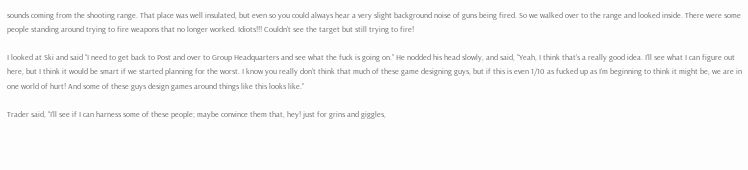sounds coming from the shooting range. That place was well insulated, but even so you could always hear a very slight background noise of guns being fired. So we walked over to the range and looked inside. There were some people standing around trying to fire weapons that no longer worked. Idiots!!! Couldn’t see the target but still trying to fire!

I looked at Ski and said “I need to get back to Post and over to Group Headquarters and see what the fuck is going on.” He nodded his head slowly, and said, “Yeah, I think that’s a really good idea. I’ll see what I can figure out here, but I think it would be smart if we started planning for the worst. I know you really don’t think that much of these game designing guys, but if this is even 1/10 as fucked up as I’m beginning to think it might be, we are in one world of hurt! And some of these guys design games around things like this looks like.”

Trader said, “I’ll see if I can harness some of these people; maybe convince them that, hey! just for grins and giggles,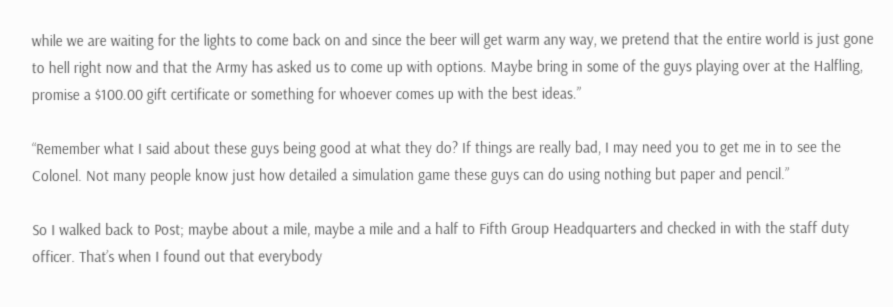while we are waiting for the lights to come back on and since the beer will get warm any way, we pretend that the entire world is just gone to hell right now and that the Army has asked us to come up with options. Maybe bring in some of the guys playing over at the Halfling, promise a $100.00 gift certificate or something for whoever comes up with the best ideas.”

“Remember what I said about these guys being good at what they do? If things are really bad, I may need you to get me in to see the Colonel. Not many people know just how detailed a simulation game these guys can do using nothing but paper and pencil.”

So I walked back to Post; maybe about a mile, maybe a mile and a half to Fifth Group Headquarters and checked in with the staff duty officer. That’s when I found out that everybody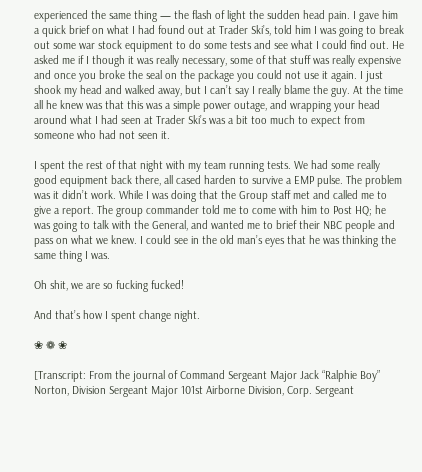experienced the same thing — the flash of light the sudden head pain. I gave him a quick brief on what I had found out at Trader Ski’s, told him I was going to break out some war stock equipment to do some tests and see what I could find out. He asked me if I though it was really necessary, some of that stuff was really expensive and once you broke the seal on the package you could not use it again. I just shook my head and walked away, but I can’t say I really blame the guy. At the time all he knew was that this was a simple power outage, and wrapping your head around what I had seen at Trader Ski’s was a bit too much to expect from someone who had not seen it.

I spent the rest of that night with my team running tests. We had some really good equipment back there, all cased harden to survive a EMP pulse. The problem was it didn’t work. While I was doing that the Group staff met and called me to give a report. The group commander told me to come with him to Post HQ; he was going to talk with the General, and wanted me to brief their NBC people and pass on what we knew. I could see in the old man’s eyes that he was thinking the same thing I was.

Oh shit, we are so fucking fucked!

And that’s how I spent change night.

❀ ❁ ❀

[Transcript: From the journal of Command Sergeant Major Jack “Ralphie Boy” Norton, Division Sergeant Major 101st Airborne Division, Corp. Sergeant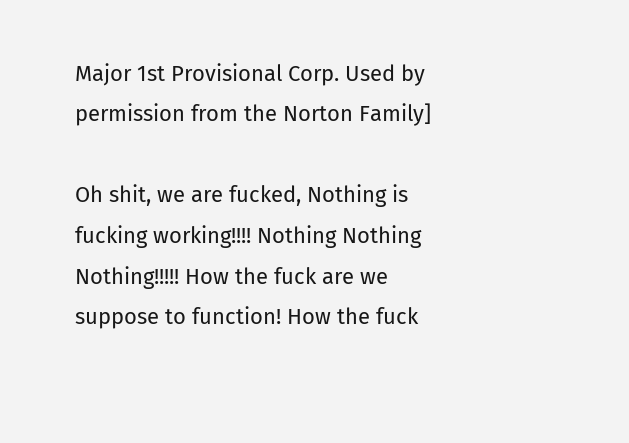Major 1st Provisional Corp. Used by permission from the Norton Family]

Oh shit, we are fucked, Nothing is fucking working!!!! Nothing Nothing Nothing!!!!! How the fuck are we suppose to function! How the fuck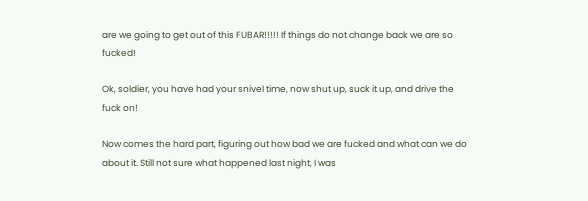are we going to get out of this FUBAR!!!!! If things do not change back we are so fucked!

Ok, soldier, you have had your snivel time, now shut up, suck it up, and drive the fuck on!

Now comes the hard part, figuring out how bad we are fucked and what can we do about it. Still not sure what happened last night, I was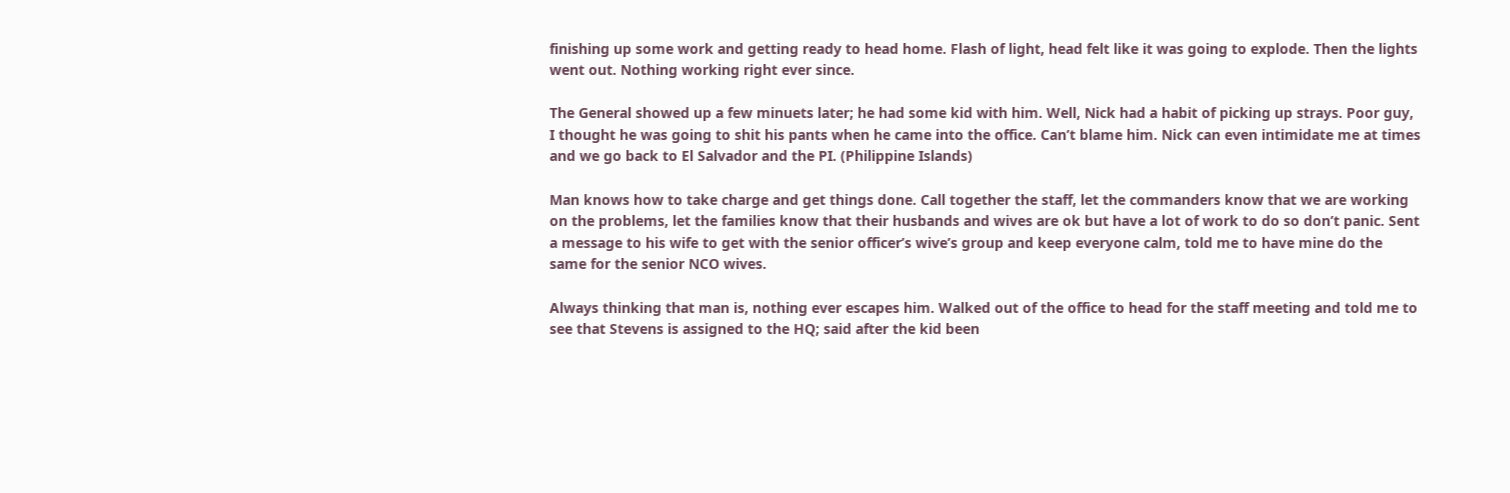finishing up some work and getting ready to head home. Flash of light, head felt like it was going to explode. Then the lights went out. Nothing working right ever since.

The General showed up a few minuets later; he had some kid with him. Well, Nick had a habit of picking up strays. Poor guy, I thought he was going to shit his pants when he came into the office. Can’t blame him. Nick can even intimidate me at times and we go back to El Salvador and the PI. (Philippine Islands)

Man knows how to take charge and get things done. Call together the staff, let the commanders know that we are working on the problems, let the families know that their husbands and wives are ok but have a lot of work to do so don’t panic. Sent a message to his wife to get with the senior officer’s wive’s group and keep everyone calm, told me to have mine do the same for the senior NCO wives.

Always thinking that man is, nothing ever escapes him. Walked out of the office to head for the staff meeting and told me to see that Stevens is assigned to the HQ; said after the kid been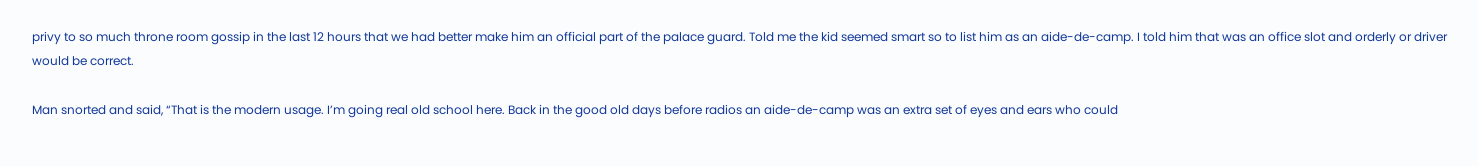privy to so much throne room gossip in the last 12 hours that we had better make him an official part of the palace guard. Told me the kid seemed smart so to list him as an aide-de-camp. I told him that was an office slot and orderly or driver would be correct.

Man snorted and said, “That is the modern usage. I’m going real old school here. Back in the good old days before radios an aide-de-camp was an extra set of eyes and ears who could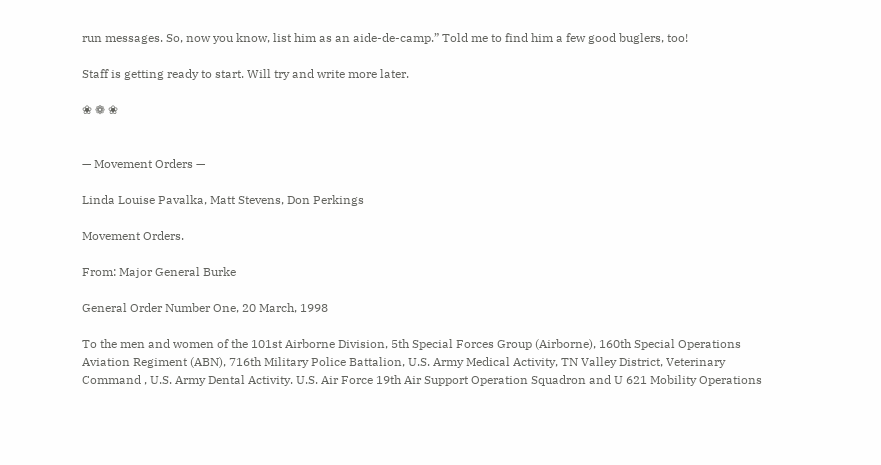run messages. So, now you know, list him as an aide-de-camp.” Told me to find him a few good buglers, too!

Staff is getting ready to start. Will try and write more later.

❀ ❁ ❀


— Movement Orders —

Linda Louise Pavalka, Matt Stevens, Don Perkings

Movement Orders.

From: Major General Burke

General Order Number One, 20 March, 1998

To the men and women of the 101st Airborne Division, 5th Special Forces Group (Airborne), 160th Special Operations Aviation Regiment (ABN), 716th Military Police Battalion, U.S. Army Medical Activity, TN Valley District, Veterinary Command , U.S. Army Dental Activity. U.S. Air Force 19th Air Support Operation Squadron and U 621 Mobility Operations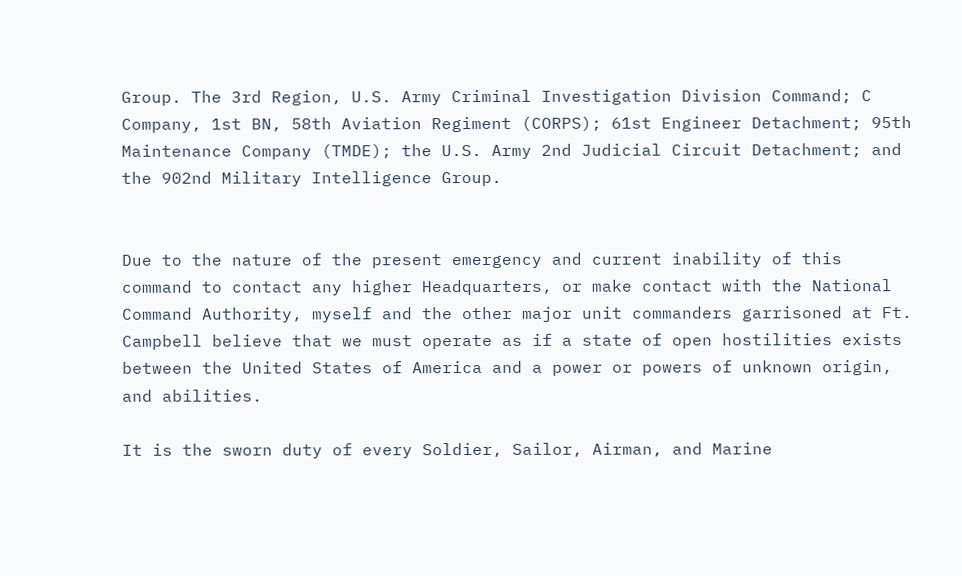Group. The 3rd Region, U.S. Army Criminal Investigation Division Command; C Company, 1st BN, 58th Aviation Regiment (CORPS); 61st Engineer Detachment; 95th Maintenance Company (TMDE); the U.S. Army 2nd Judicial Circuit Detachment; and the 902nd Military Intelligence Group.


Due to the nature of the present emergency and current inability of this command to contact any higher Headquarters, or make contact with the National Command Authority, myself and the other major unit commanders garrisoned at Ft. Campbell believe that we must operate as if a state of open hostilities exists between the United States of America and a power or powers of unknown origin, and abilities.

It is the sworn duty of every Soldier, Sailor, Airman, and Marine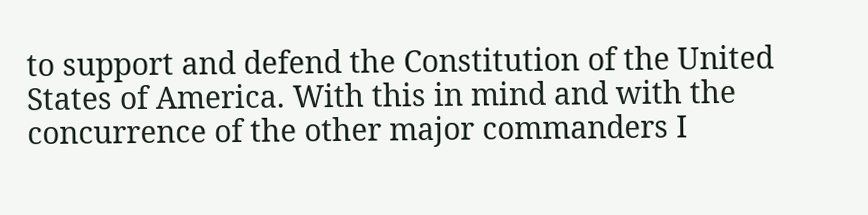to support and defend the Constitution of the United States of America. With this in mind and with the concurrence of the other major commanders I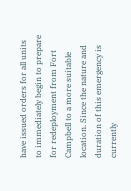have issued orders for all units to immediately begin to prepare for redeployment from Fort Campbell to a more suitable location. Since the nature and duration of this emergency is currently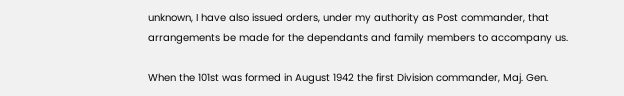unknown, I have also issued orders, under my authority as Post commander, that arrangements be made for the dependants and family members to accompany us.

When the 101st was formed in August 1942 the first Division commander, Maj. Gen.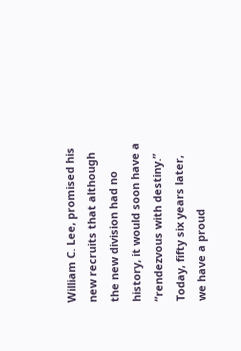William C. Lee, promised his new recruits that although the new division had no history, it would soon have a “rendezvous with destiny.” Today, fifty six years later, we have a proud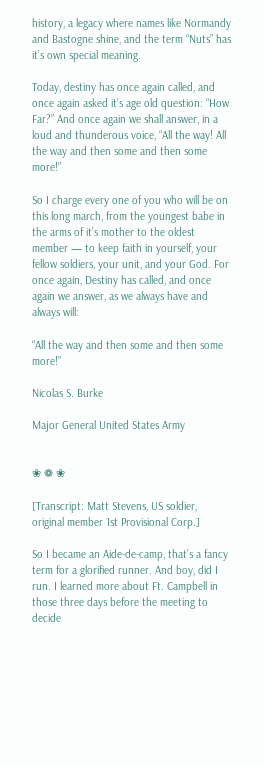history, a legacy where names like Normandy and Bastogne shine, and the term “Nuts” has it’s own special meaning.

Today, destiny has once again called, and once again asked it’s age old question: “How Far?” And once again we shall answer, in a loud and thunderous voice, “All the way! All the way and then some and then some more!”

So I charge every one of you who will be on this long march, from the youngest babe in the arms of it’s mother to the oldest member — to keep faith in yourself, your fellow soldiers, your unit, and your God. For once again, Destiny has called, and once again we answer, as we always have and always will:

“All the way and then some and then some more!”

Nicolas S. Burke

Major General United States Army


❀ ❁ ❀

[Transcript: Matt Stevens, US soldier, original member 1st Provisional Corp.]

So I became an Aide-de-camp, that’s a fancy term for a glorified runner. And boy, did I run. I learned more about Ft. Campbell in those three days before the meeting to decide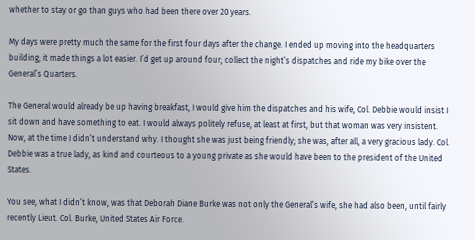whether to stay or go than guys who had been there over 20 years.

My days were pretty much the same for the first four days after the change. I ended up moving into the headquarters building; it made things a lot easier. I’d get up around four; collect the night’s dispatches and ride my bike over the General’s Quarters.

The General would already be up having breakfast, I would give him the dispatches and his wife, Col. Debbie would insist I sit down and have something to eat. I would always politely refuse, at least at first, but that woman was very insistent. Now, at the time I didn’t understand why. I thought she was just being friendly; she was, after all, a very gracious lady. Col. Debbie was a true lady, as kind and courteous to a young private as she would have been to the president of the United States.

You see, what I didn’t know, was that Deborah Diane Burke was not only the General’s wife, she had also been, until fairly recently Lieut. Col. Burke, United States Air Force.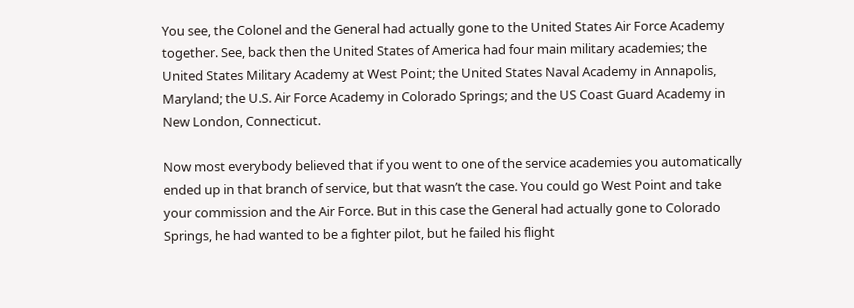You see, the Colonel and the General had actually gone to the United States Air Force Academy together. See, back then the United States of America had four main military academies; the United States Military Academy at West Point; the United States Naval Academy in Annapolis, Maryland; the U.S. Air Force Academy in Colorado Springs; and the US Coast Guard Academy in New London, Connecticut.

Now most everybody believed that if you went to one of the service academies you automatically ended up in that branch of service, but that wasn’t the case. You could go West Point and take your commission and the Air Force. But in this case the General had actually gone to Colorado Springs, he had wanted to be a fighter pilot, but he failed his flight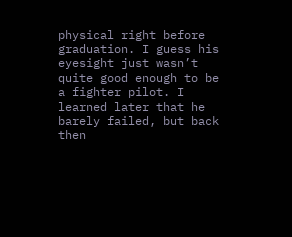physical right before graduation. I guess his eyesight just wasn’t quite good enough to be a fighter pilot. I learned later that he barely failed, but back then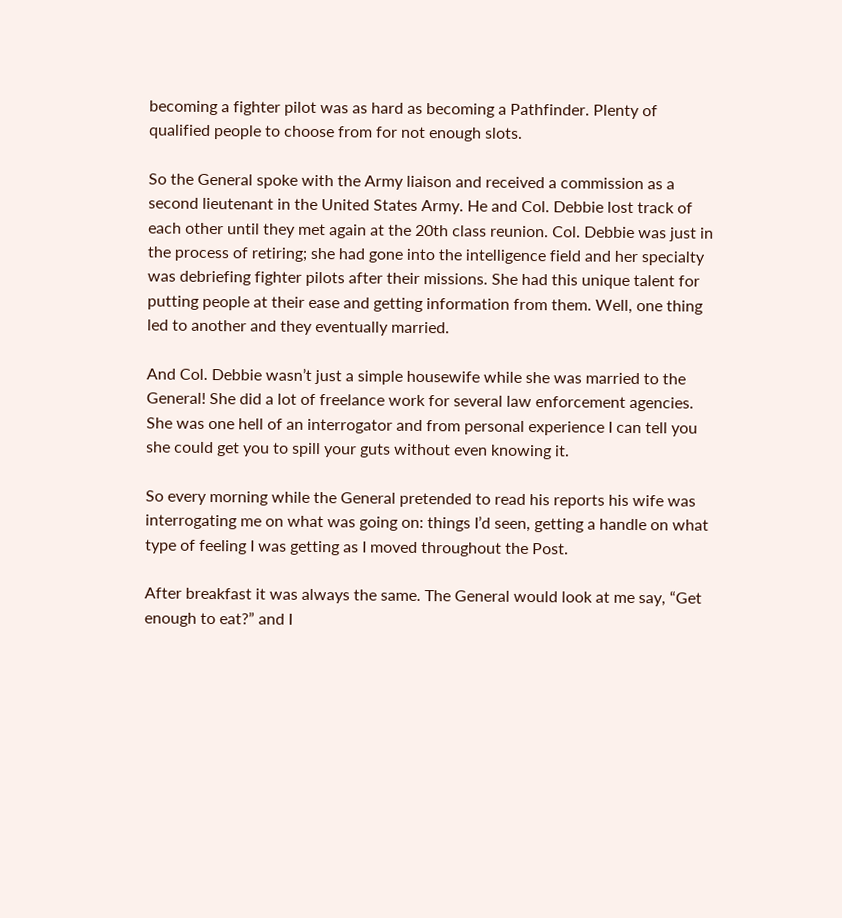becoming a fighter pilot was as hard as becoming a Pathfinder. Plenty of qualified people to choose from for not enough slots.

So the General spoke with the Army liaison and received a commission as a second lieutenant in the United States Army. He and Col. Debbie lost track of each other until they met again at the 20th class reunion. Col. Debbie was just in the process of retiring; she had gone into the intelligence field and her specialty was debriefing fighter pilots after their missions. She had this unique talent for putting people at their ease and getting information from them. Well, one thing led to another and they eventually married.

And Col. Debbie wasn’t just a simple housewife while she was married to the General! She did a lot of freelance work for several law enforcement agencies. She was one hell of an interrogator and from personal experience I can tell you she could get you to spill your guts without even knowing it.

So every morning while the General pretended to read his reports his wife was interrogating me on what was going on: things I’d seen, getting a handle on what type of feeling I was getting as I moved throughout the Post.

After breakfast it was always the same. The General would look at me say, “Get enough to eat?” and I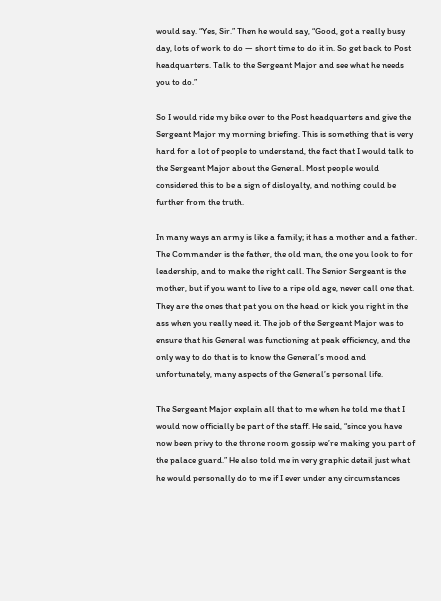would say. “Yes, Sir.” Then he would say, “Good, got a really busy day, lots of work to do — short time to do it in. So get back to Post headquarters. Talk to the Sergeant Major and see what he needs you to do.”

So I would ride my bike over to the Post headquarters and give the Sergeant Major my morning briefing. This is something that is very hard for a lot of people to understand, the fact that I would talk to the Sergeant Major about the General. Most people would considered this to be a sign of disloyalty, and nothing could be further from the truth.

In many ways an army is like a family; it has a mother and a father. The Commander is the father, the old man, the one you look to for leadership, and to make the right call. The Senior Sergeant is the mother, but if you want to live to a ripe old age, never call one that. They are the ones that pat you on the head or kick you right in the ass when you really need it. The job of the Sergeant Major was to ensure that his General was functioning at peak efficiency, and the only way to do that is to know the General’s mood and unfortunately, many aspects of the General’s personal life.

The Sergeant Major explain all that to me when he told me that I would now officially be part of the staff. He said, “since you have now been privy to the throne room gossip we’re making you part of the palace guard.” He also told me in very graphic detail just what he would personally do to me if I ever under any circumstances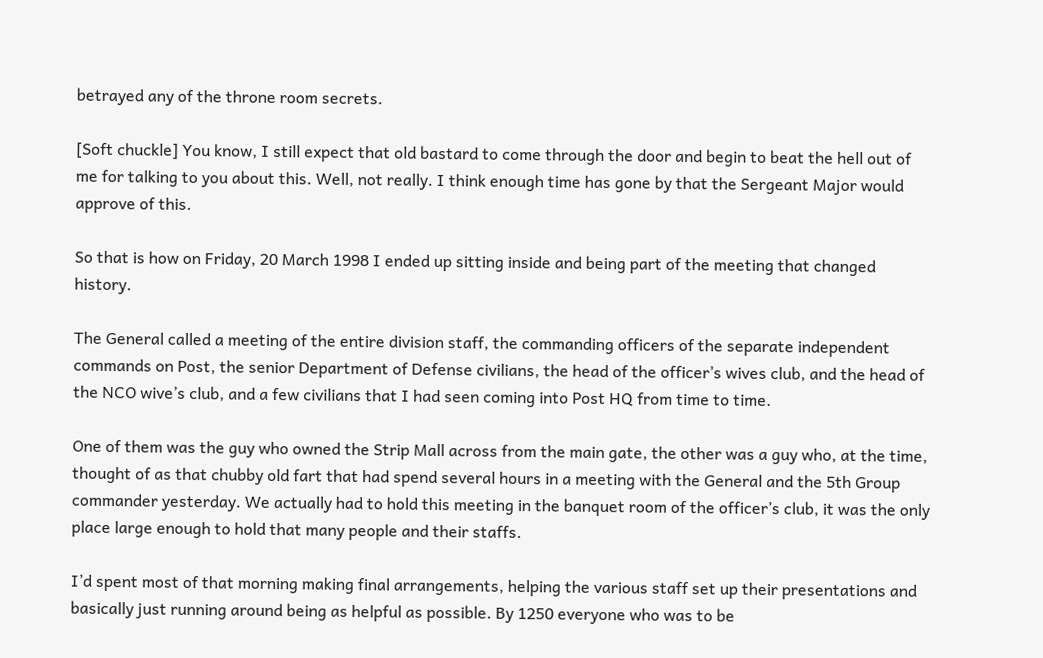betrayed any of the throne room secrets.

[Soft chuckle] You know, I still expect that old bastard to come through the door and begin to beat the hell out of me for talking to you about this. Well, not really. I think enough time has gone by that the Sergeant Major would approve of this.

So that is how on Friday, 20 March 1998 I ended up sitting inside and being part of the meeting that changed history.

The General called a meeting of the entire division staff, the commanding officers of the separate independent commands on Post, the senior Department of Defense civilians, the head of the officer’s wives club, and the head of the NCO wive’s club, and a few civilians that I had seen coming into Post HQ from time to time.

One of them was the guy who owned the Strip Mall across from the main gate, the other was a guy who, at the time, thought of as that chubby old fart that had spend several hours in a meeting with the General and the 5th Group commander yesterday. We actually had to hold this meeting in the banquet room of the officer’s club, it was the only place large enough to hold that many people and their staffs.

I’d spent most of that morning making final arrangements, helping the various staff set up their presentations and basically just running around being as helpful as possible. By 1250 everyone who was to be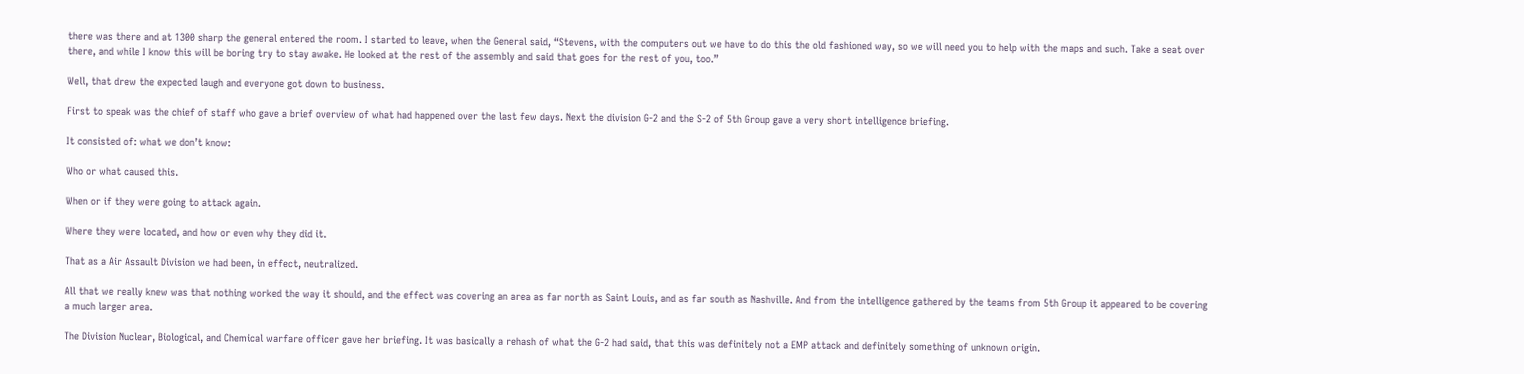there was there and at 1300 sharp the general entered the room. I started to leave, when the General said, “Stevens, with the computers out we have to do this the old fashioned way, so we will need you to help with the maps and such. Take a seat over there, and while I know this will be boring try to stay awake. He looked at the rest of the assembly and said that goes for the rest of you, too.”

Well, that drew the expected laugh and everyone got down to business.

First to speak was the chief of staff who gave a brief overview of what had happened over the last few days. Next the division G-2 and the S-2 of 5th Group gave a very short intelligence briefing.

It consisted of: what we don’t know:

Who or what caused this.

When or if they were going to attack again.

Where they were located, and how or even why they did it.

That as a Air Assault Division we had been, in effect, neutralized.

All that we really knew was that nothing worked the way it should, and the effect was covering an area as far north as Saint Louis, and as far south as Nashville. And from the intelligence gathered by the teams from 5th Group it appeared to be covering a much larger area.

The Division Nuclear, Biological, and Chemical warfare officer gave her briefing. It was basically a rehash of what the G-2 had said, that this was definitely not a EMP attack and definitely something of unknown origin.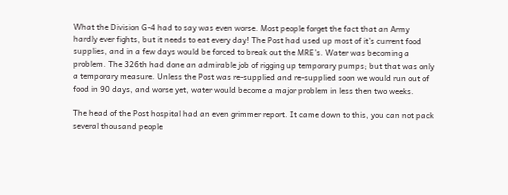What the Division G-4 had to say was even worse. Most people forget the fact that an Army hardly ever fights, but it needs to eat every day! The Post had used up most of it’s current food supplies, and in a few days would be forced to break out the MRE’s. Water was becoming a problem. The 326th had done an admirable job of rigging up temporary pumps; but that was only a temporary measure. Unless the Post was re-supplied and re-supplied soon we would run out of food in 90 days, and worse yet, water would become a major problem in less then two weeks.

The head of the Post hospital had an even grimmer report. It came down to this, you can not pack several thousand people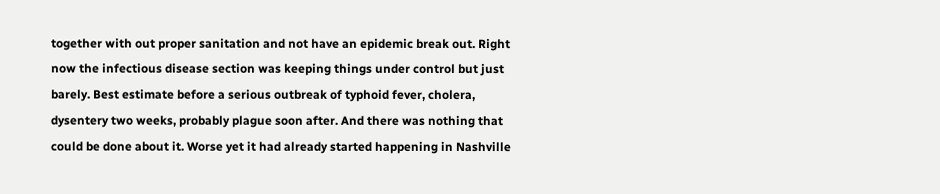together with out proper sanitation and not have an epidemic break out. Right now the infectious disease section was keeping things under control but just barely. Best estimate before a serious outbreak of typhoid fever, cholera, dysentery two weeks, probably plague soon after. And there was nothing that could be done about it. Worse yet it had already started happening in Nashville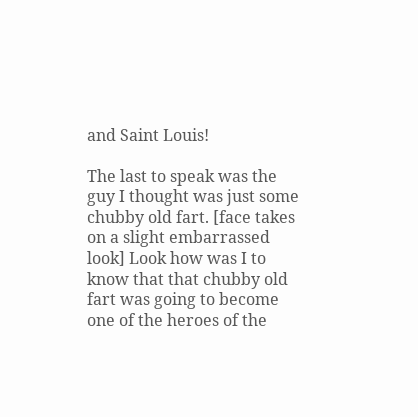and Saint Louis!

The last to speak was the guy I thought was just some chubby old fart. [face takes on a slight embarrassed look] Look how was I to know that that chubby old fart was going to become one of the heroes of the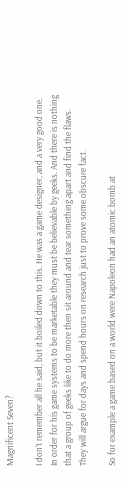Magnificent Seven?

I don’t remember all he said, but it boiled down to this. He was a game designer, and a very good one. In order for his game systems to be marketable they must be believable by geeks. And there is nothing that a group of geeks like to do more then sit around and tear something apart and find the flaws. They will argue for days and spend hours on research just to prove some obscure fact.

So for example a game based on a world were Napoleon had an atomic bomb at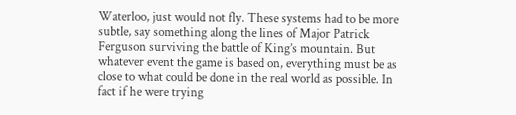Waterloo, just would not fly. These systems had to be more subtle, say something along the lines of Major Patrick Ferguson surviving the battle of King’s mountain. But whatever event the game is based on, everything must be as close to what could be done in the real world as possible. In fact if he were trying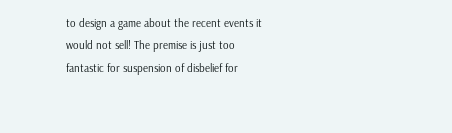to design a game about the recent events it would not sell! The premise is just too fantastic for suspension of disbelief for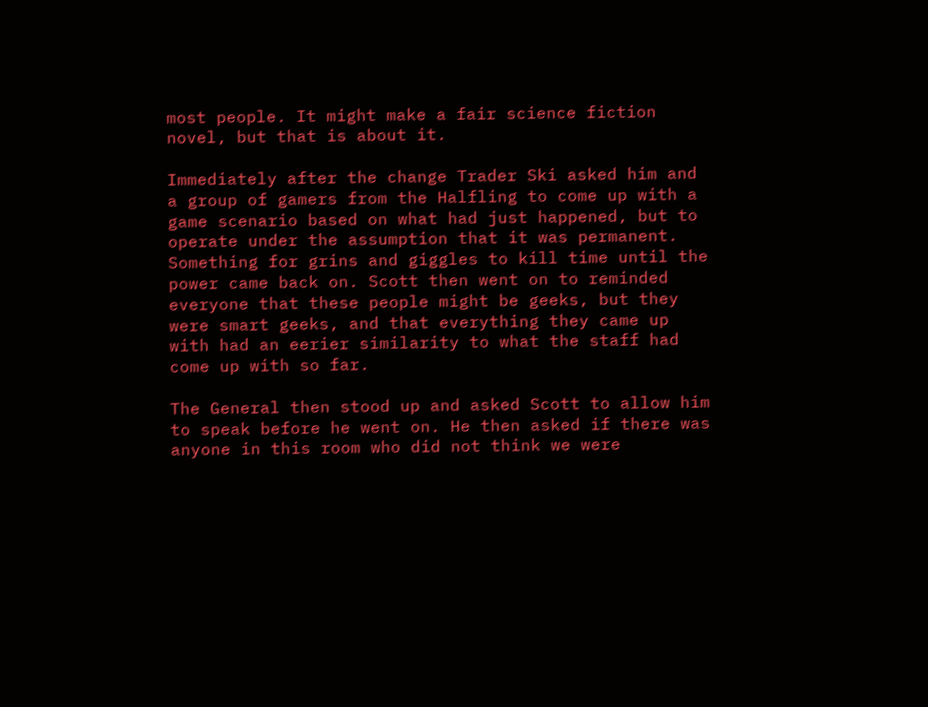most people. It might make a fair science fiction novel, but that is about it.

Immediately after the change Trader Ski asked him and a group of gamers from the Halfling to come up with a game scenario based on what had just happened, but to operate under the assumption that it was permanent. Something for grins and giggles to kill time until the power came back on. Scott then went on to reminded everyone that these people might be geeks, but they were smart geeks, and that everything they came up with had an eerier similarity to what the staff had come up with so far.

The General then stood up and asked Scott to allow him to speak before he went on. He then asked if there was anyone in this room who did not think we were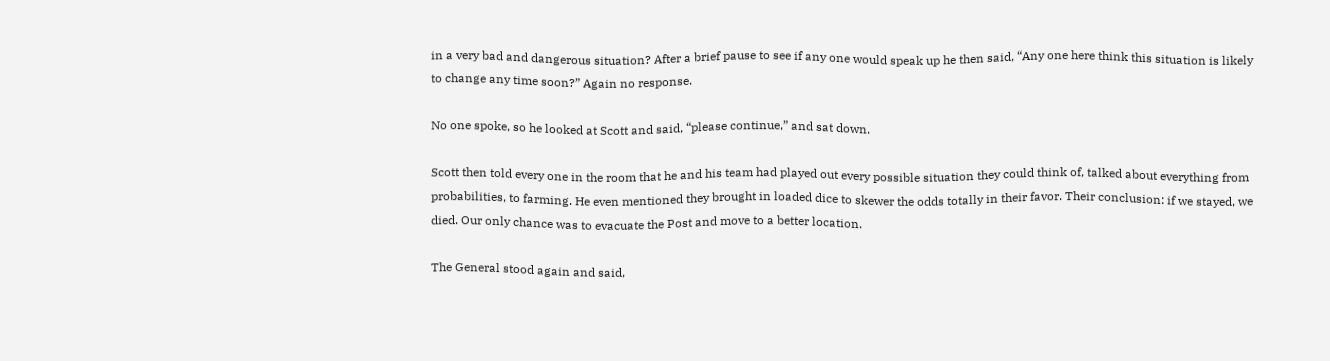in a very bad and dangerous situation? After a brief pause to see if any one would speak up he then said, “Any one here think this situation is likely to change any time soon?” Again no response.

No one spoke, so he looked at Scott and said, “please continue,” and sat down.

Scott then told every one in the room that he and his team had played out every possible situation they could think of, talked about everything from probabilities, to farming. He even mentioned they brought in loaded dice to skewer the odds totally in their favor. Their conclusion: if we stayed, we died. Our only chance was to evacuate the Post and move to a better location.

The General stood again and said,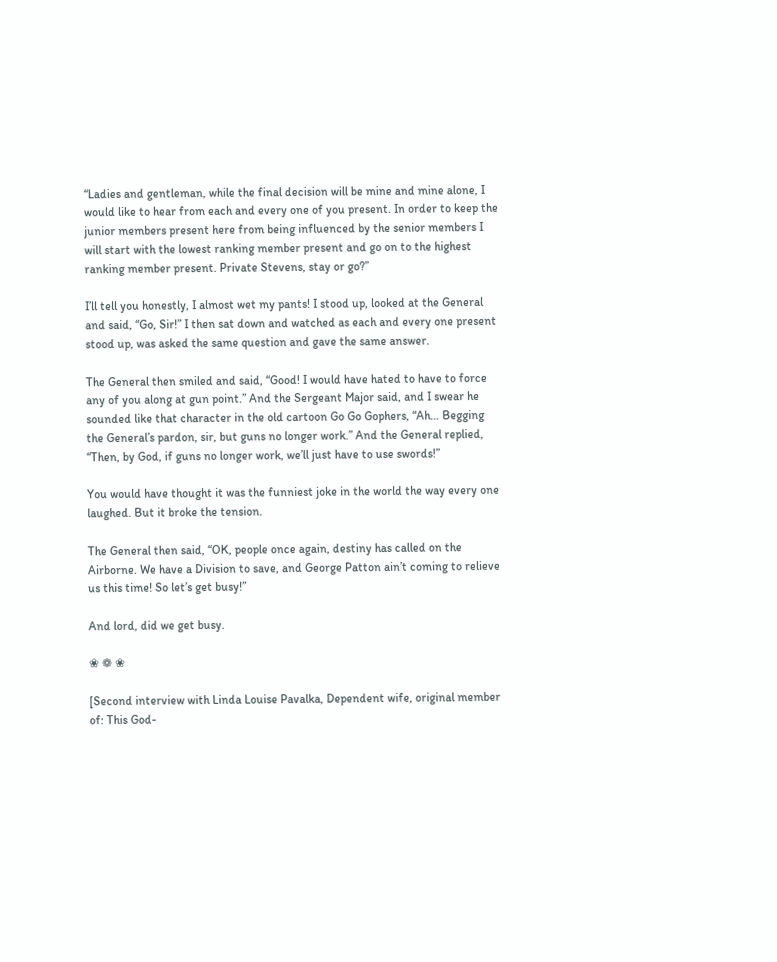“Ladies and gentleman, while the final decision will be mine and mine alone, I would like to hear from each and every one of you present. In order to keep the junior members present here from being influenced by the senior members I will start with the lowest ranking member present and go on to the highest ranking member present. Private Stevens, stay or go?”

I’ll tell you honestly, I almost wet my pants! I stood up, looked at the General and said, “Go, Sir!” I then sat down and watched as each and every one present stood up, was asked the same question and gave the same answer.

The General then smiled and said, “Good! I would have hated to have to force any of you along at gun point.” And the Sergeant Major said, and I swear he sounded like that character in the old cartoon Go Go Gophers, “Ah… Begging the General’s pardon, sir, but guns no longer work.” And the General replied, “Then, by God, if guns no longer work, we’ll just have to use swords!”

You would have thought it was the funniest joke in the world the way every one laughed. But it broke the tension.

The General then said, “OK, people once again, destiny has called on the Airborne. We have a Division to save, and George Patton ain’t coming to relieve us this time! So let’s get busy!”

And lord, did we get busy.

❀ ❁ ❀

[Second interview with Linda Louise Pavalka, Dependent wife, original member of: This God-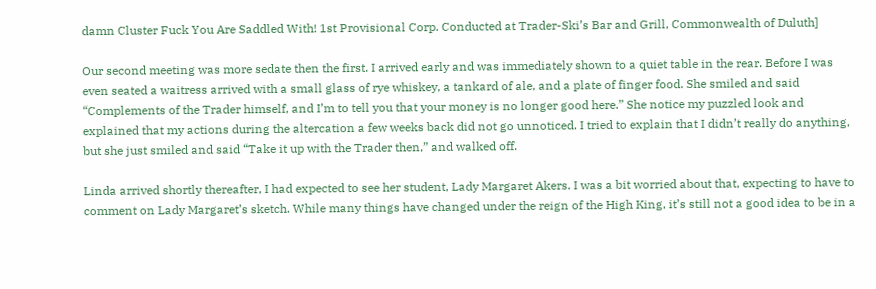damn Cluster Fuck You Are Saddled With! 1st Provisional Corp. Conducted at Trader-Ski’s Bar and Grill, Commonwealth of Duluth]

Our second meeting was more sedate then the first. I arrived early and was immediately shown to a quiet table in the rear. Before I was even seated a waitress arrived with a small glass of rye whiskey, a tankard of ale, and a plate of finger food. She smiled and said “Complements of the Trader himself, and I’m to tell you that your money is no longer good here.” She notice my puzzled look and explained that my actions during the altercation a few weeks back did not go unnoticed. I tried to explain that I didn’t really do anything, but she just smiled and said “Take it up with the Trader then,” and walked off.

Linda arrived shortly thereafter, I had expected to see her student, Lady Margaret Akers. I was a bit worried about that, expecting to have to comment on Lady Margaret’s sketch. While many things have changed under the reign of the High King, it’s still not a good idea to be in a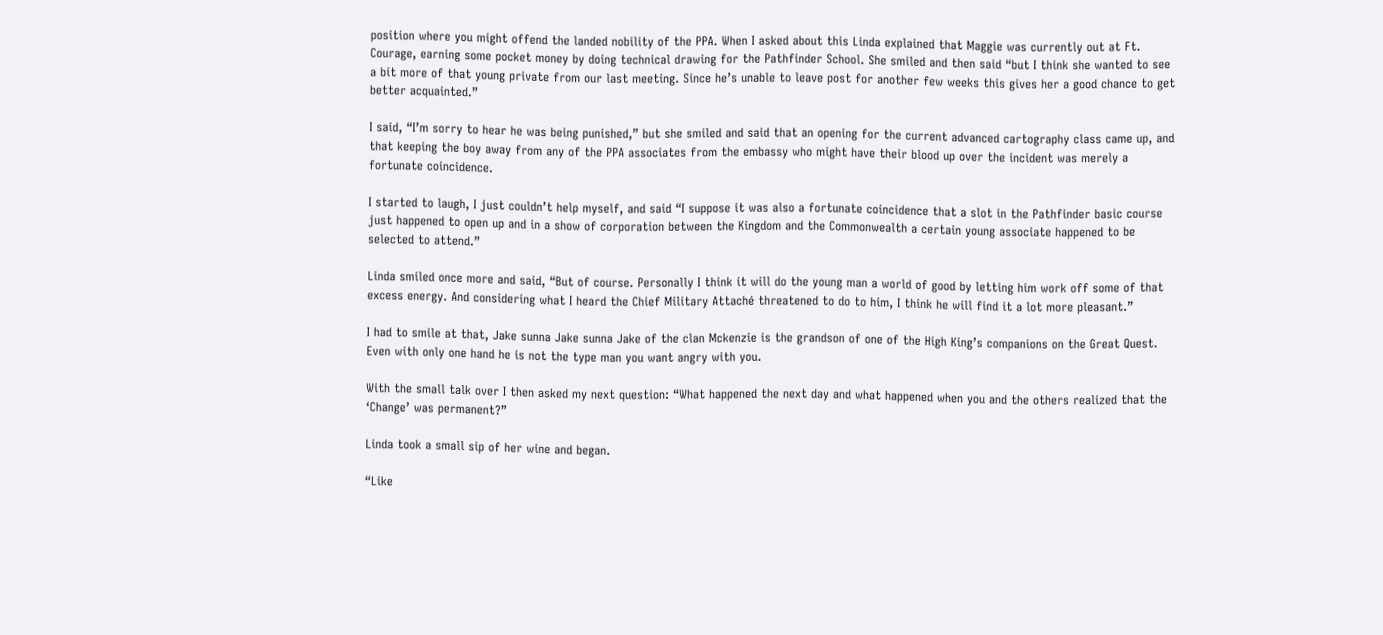position where you might offend the landed nobility of the PPA. When I asked about this Linda explained that Maggie was currently out at Ft. Courage, earning some pocket money by doing technical drawing for the Pathfinder School. She smiled and then said “but I think she wanted to see a bit more of that young private from our last meeting. Since he’s unable to leave post for another few weeks this gives her a good chance to get better acquainted.”

I said, “I’m sorry to hear he was being punished,” but she smiled and said that an opening for the current advanced cartography class came up, and that keeping the boy away from any of the PPA associates from the embassy who might have their blood up over the incident was merely a fortunate coincidence.

I started to laugh, I just couldn’t help myself, and said “I suppose it was also a fortunate coincidence that a slot in the Pathfinder basic course just happened to open up and in a show of corporation between the Kingdom and the Commonwealth a certain young associate happened to be selected to attend.”

Linda smiled once more and said, “But of course. Personally I think it will do the young man a world of good by letting him work off some of that excess energy. And considering what I heard the Chief Military Attaché threatened to do to him, I think he will find it a lot more pleasant.”

I had to smile at that, Jake sunna Jake sunna Jake of the clan Mckenzie is the grandson of one of the High King’s companions on the Great Quest. Even with only one hand he is not the type man you want angry with you.

With the small talk over I then asked my next question: “What happened the next day and what happened when you and the others realized that the ‘Change’ was permanent?”

Linda took a small sip of her wine and began.

“Like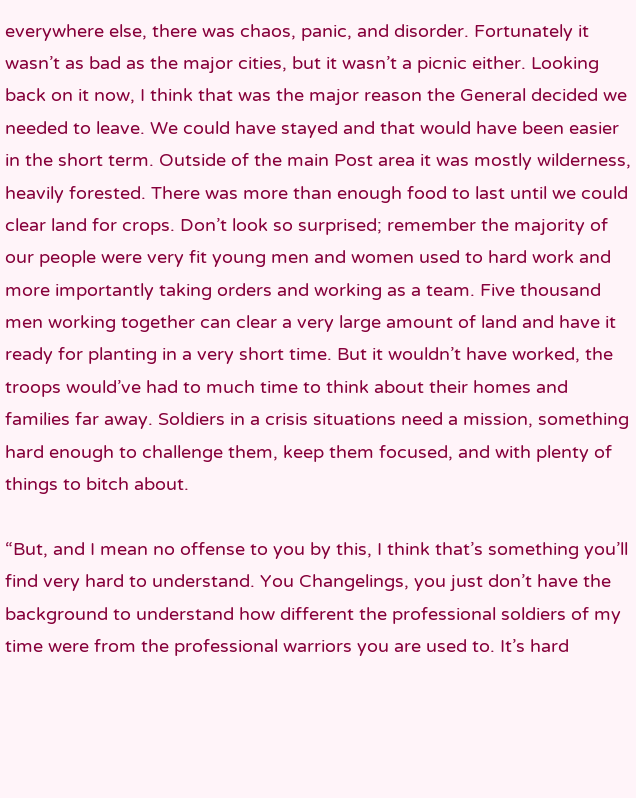everywhere else, there was chaos, panic, and disorder. Fortunately it wasn’t as bad as the major cities, but it wasn’t a picnic either. Looking back on it now, I think that was the major reason the General decided we needed to leave. We could have stayed and that would have been easier in the short term. Outside of the main Post area it was mostly wilderness, heavily forested. There was more than enough food to last until we could clear land for crops. Don’t look so surprised; remember the majority of our people were very fit young men and women used to hard work and more importantly taking orders and working as a team. Five thousand men working together can clear a very large amount of land and have it ready for planting in a very short time. But it wouldn’t have worked, the troops would’ve had to much time to think about their homes and families far away. Soldiers in a crisis situations need a mission, something hard enough to challenge them, keep them focused, and with plenty of things to bitch about.

“But, and I mean no offense to you by this, I think that’s something you’ll find very hard to understand. You Changelings, you just don’t have the background to understand how different the professional soldiers of my time were from the professional warriors you are used to. It’s hard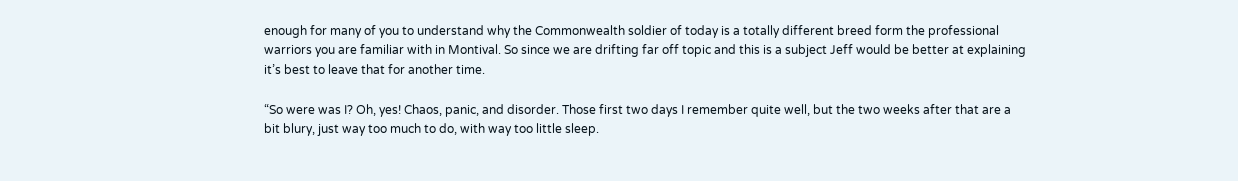enough for many of you to understand why the Commonwealth soldier of today is a totally different breed form the professional warriors you are familiar with in Montival. So since we are drifting far off topic and this is a subject Jeff would be better at explaining it’s best to leave that for another time.

“So were was I? Oh, yes! Chaos, panic, and disorder. Those first two days I remember quite well, but the two weeks after that are a bit blury, just way too much to do, with way too little sleep.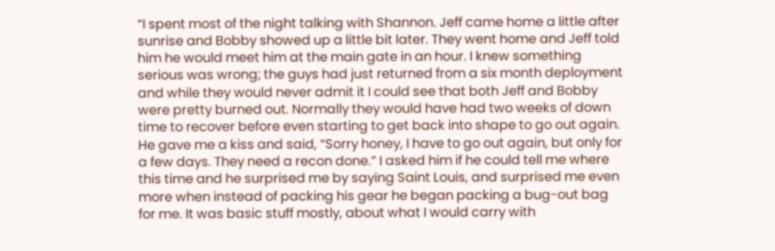“I spent most of the night talking with Shannon. Jeff came home a little after sunrise and Bobby showed up a little bit later. They went home and Jeff told him he would meet him at the main gate in an hour. I knew something serious was wrong; the guys had just returned from a six month deployment and while they would never admit it I could see that both Jeff and Bobby were pretty burned out. Normally they would have had two weeks of down time to recover before even starting to get back into shape to go out again. He gave me a kiss and said, “Sorry honey, I have to go out again, but only for a few days. They need a recon done.” I asked him if he could tell me where this time and he surprised me by saying Saint Louis, and surprised me even more when instead of packing his gear he began packing a bug-out bag for me. It was basic stuff mostly, about what I would carry with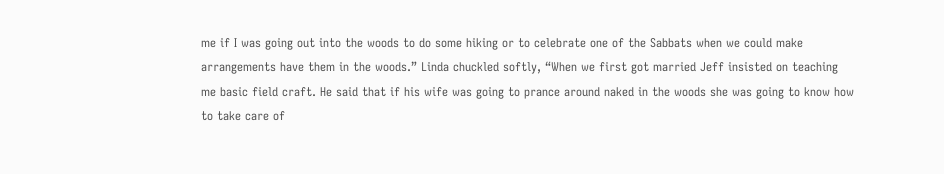me if I was going out into the woods to do some hiking or to celebrate one of the Sabbats when we could make arrangements have them in the woods.” Linda chuckled softly, “When we first got married Jeff insisted on teaching me basic field craft. He said that if his wife was going to prance around naked in the woods she was going to know how to take care of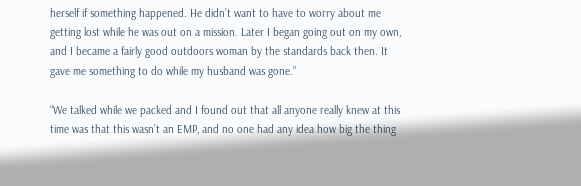herself if something happened. He didn’t want to have to worry about me getting lost while he was out on a mission. Later I began going out on my own, and I became a fairly good outdoors woman by the standards back then. It gave me something to do while my husband was gone.”

“We talked while we packed and I found out that all anyone really knew at this time was that this wasn’t an EMP, and no one had any idea how big the thing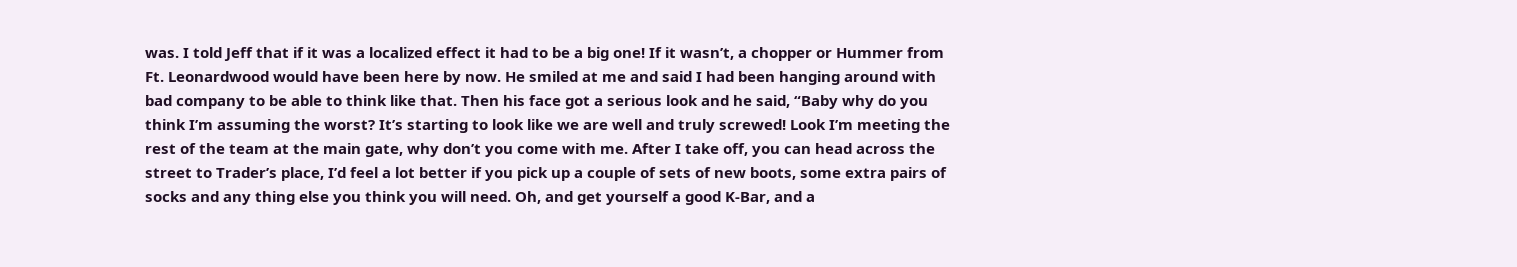was. I told Jeff that if it was a localized effect it had to be a big one! If it wasn’t, a chopper or Hummer from Ft. Leonardwood would have been here by now. He smiled at me and said I had been hanging around with bad company to be able to think like that. Then his face got a serious look and he said, “Baby why do you think I’m assuming the worst? It’s starting to look like we are well and truly screwed! Look I’m meeting the rest of the team at the main gate, why don’t you come with me. After I take off, you can head across the street to Trader’s place, I’d feel a lot better if you pick up a couple of sets of new boots, some extra pairs of socks and any thing else you think you will need. Oh, and get yourself a good K-Bar, and a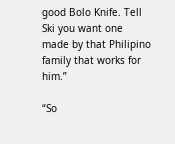good Bolo Knife. Tell Ski you want one made by that Philipino family that works for him.”

“So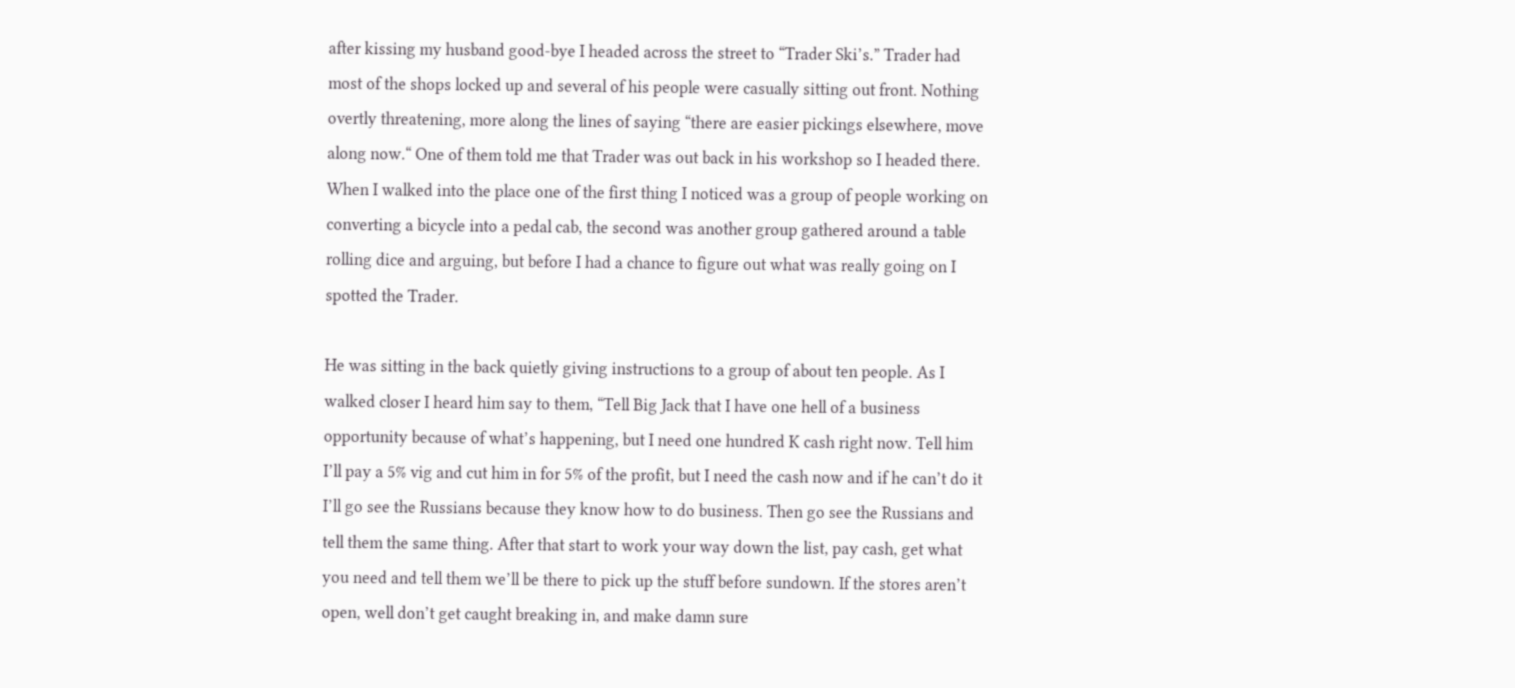after kissing my husband good-bye I headed across the street to “Trader Ski’s.” Trader had most of the shops locked up and several of his people were casually sitting out front. Nothing overtly threatening, more along the lines of saying “there are easier pickings elsewhere, move along now.“ One of them told me that Trader was out back in his workshop so I headed there. When I walked into the place one of the first thing I noticed was a group of people working on converting a bicycle into a pedal cab, the second was another group gathered around a table rolling dice and arguing, but before I had a chance to figure out what was really going on I spotted the Trader.

He was sitting in the back quietly giving instructions to a group of about ten people. As I walked closer I heard him say to them, “Tell Big Jack that I have one hell of a business opportunity because of what’s happening, but I need one hundred K cash right now. Tell him I’ll pay a 5% vig and cut him in for 5% of the profit, but I need the cash now and if he can’t do it I’ll go see the Russians because they know how to do business. Then go see the Russians and tell them the same thing. After that start to work your way down the list, pay cash, get what you need and tell them we’ll be there to pick up the stuff before sundown. If the stores aren’t open, well don’t get caught breaking in, and make damn sure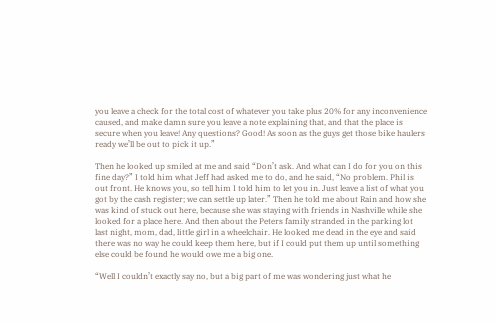you leave a check for the total cost of whatever you take plus 20% for any inconvenience caused, and make damn sure you leave a note explaining that, and that the place is secure when you leave! Any questions? Good! As soon as the guys get those bike haulers ready we’ll be out to pick it up.”

Then he looked up smiled at me and said “Don’t ask. And what can I do for you on this fine day?” I told him what Jeff had asked me to do, and he said, “No problem. Phil is out front. He knows you, so tell him I told him to let you in. Just leave a list of what you got by the cash register; we can settle up later.” Then he told me about Rain and how she was kind of stuck out here, because she was staying with friends in Nashville while she looked for a place here. And then about the Peters family stranded in the parking lot last night, mom, dad, little girl in a wheelchair. He looked me dead in the eye and said there was no way he could keep them here, but if I could put them up until something else could be found he would owe me a big one.

“Well I couldn’t exactly say no, but a big part of me was wondering just what he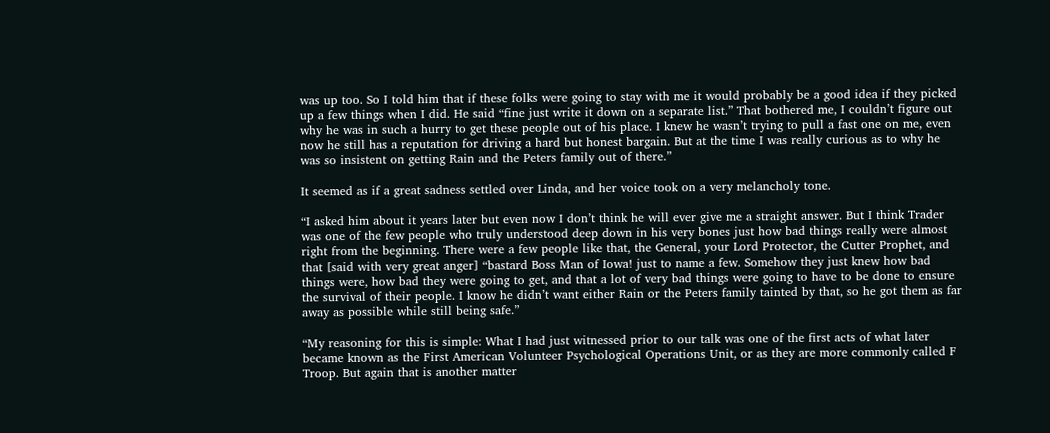was up too. So I told him that if these folks were going to stay with me it would probably be a good idea if they picked up a few things when I did. He said “fine just write it down on a separate list.” That bothered me, I couldn’t figure out why he was in such a hurry to get these people out of his place. I knew he wasn’t trying to pull a fast one on me, even now he still has a reputation for driving a hard but honest bargain. But at the time I was really curious as to why he was so insistent on getting Rain and the Peters family out of there.”

It seemed as if a great sadness settled over Linda, and her voice took on a very melancholy tone.

“I asked him about it years later but even now I don’t think he will ever give me a straight answer. But I think Trader was one of the few people who truly understood deep down in his very bones just how bad things really were almost right from the beginning. There were a few people like that, the General, your Lord Protector, the Cutter Prophet, and that [said with very great anger] “bastard Boss Man of Iowa! just to name a few. Somehow they just knew how bad things were, how bad they were going to get, and that a lot of very bad things were going to have to be done to ensure the survival of their people. I know he didn’t want either Rain or the Peters family tainted by that, so he got them as far away as possible while still being safe.”

“My reasoning for this is simple: What I had just witnessed prior to our talk was one of the first acts of what later became known as the First American Volunteer Psychological Operations Unit, or as they are more commonly called F Troop. But again that is another matter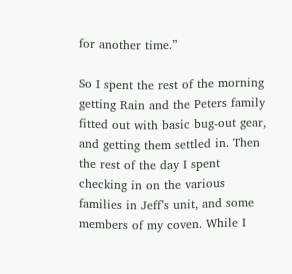for another time.”

So I spent the rest of the morning getting Rain and the Peters family fitted out with basic bug-out gear, and getting them settled in. Then the rest of the day I spent checking in on the various families in Jeff’s unit, and some members of my coven. While I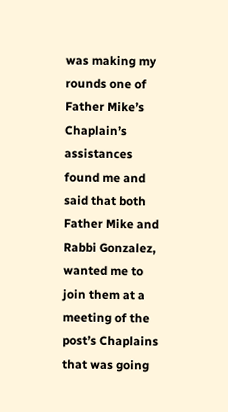was making my rounds one of Father Mike’s Chaplain’s assistances found me and said that both Father Mike and Rabbi Gonzalez, wanted me to join them at a meeting of the post’s Chaplains that was going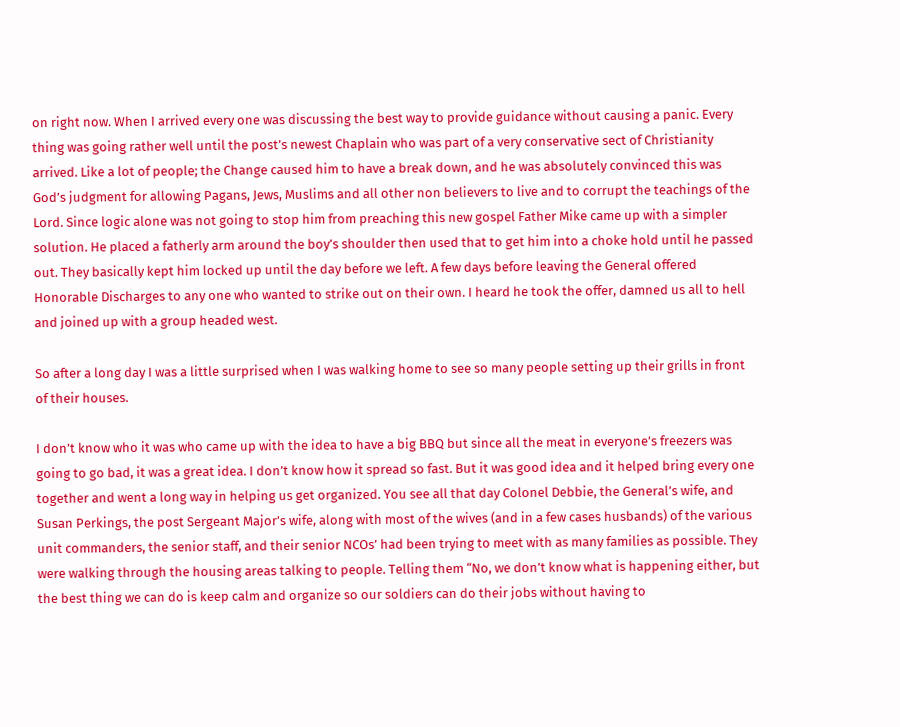on right now. When I arrived every one was discussing the best way to provide guidance without causing a panic. Every thing was going rather well until the post’s newest Chaplain who was part of a very conservative sect of Christianity arrived. Like a lot of people; the Change caused him to have a break down, and he was absolutely convinced this was God’s judgment for allowing Pagans, Jews, Muslims and all other non believers to live and to corrupt the teachings of the Lord. Since logic alone was not going to stop him from preaching this new gospel Father Mike came up with a simpler solution. He placed a fatherly arm around the boy’s shoulder then used that to get him into a choke hold until he passed out. They basically kept him locked up until the day before we left. A few days before leaving the General offered Honorable Discharges to any one who wanted to strike out on their own. I heard he took the offer, damned us all to hell and joined up with a group headed west.

So after a long day I was a little surprised when I was walking home to see so many people setting up their grills in front of their houses.

I don’t know who it was who came up with the idea to have a big BBQ but since all the meat in everyone’s freezers was going to go bad, it was a great idea. I don’t know how it spread so fast. But it was good idea and it helped bring every one together and went a long way in helping us get organized. You see all that day Colonel Debbie, the General’s wife, and Susan Perkings, the post Sergeant Major’s wife, along with most of the wives (and in a few cases husbands) of the various unit commanders, the senior staff, and their senior NCOs’ had been trying to meet with as many families as possible. They were walking through the housing areas talking to people. Telling them “No, we don’t know what is happening either, but the best thing we can do is keep calm and organize so our soldiers can do their jobs without having to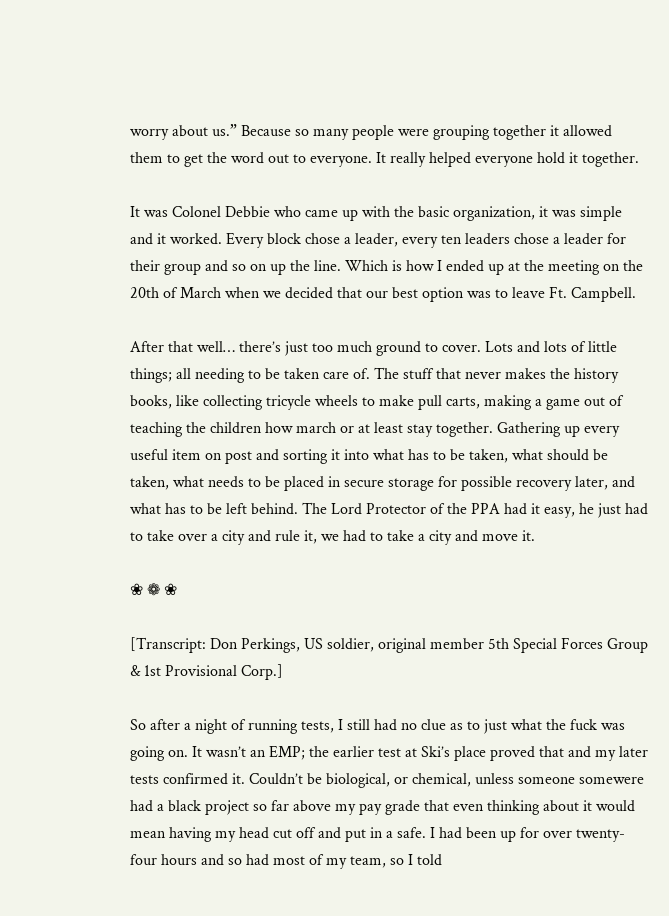worry about us.” Because so many people were grouping together it allowed them to get the word out to everyone. It really helped everyone hold it together.

It was Colonel Debbie who came up with the basic organization, it was simple and it worked. Every block chose a leader, every ten leaders chose a leader for their group and so on up the line. Which is how I ended up at the meeting on the 20th of March when we decided that our best option was to leave Ft. Campbell.

After that well… there’s just too much ground to cover. Lots and lots of little things; all needing to be taken care of. The stuff that never makes the history books, like collecting tricycle wheels to make pull carts, making a game out of teaching the children how march or at least stay together. Gathering up every useful item on post and sorting it into what has to be taken, what should be taken, what needs to be placed in secure storage for possible recovery later, and what has to be left behind. The Lord Protector of the PPA had it easy, he just had to take over a city and rule it, we had to take a city and move it.

❀ ❁ ❀

[Transcript: Don Perkings, US soldier, original member 5th Special Forces Group & 1st Provisional Corp.]

So after a night of running tests, I still had no clue as to just what the fuck was going on. It wasn’t an EMP; the earlier test at Ski’s place proved that and my later tests confirmed it. Couldn’t be biological, or chemical, unless someone somewere had a black project so far above my pay grade that even thinking about it would mean having my head cut off and put in a safe. I had been up for over twenty-four hours and so had most of my team, so I told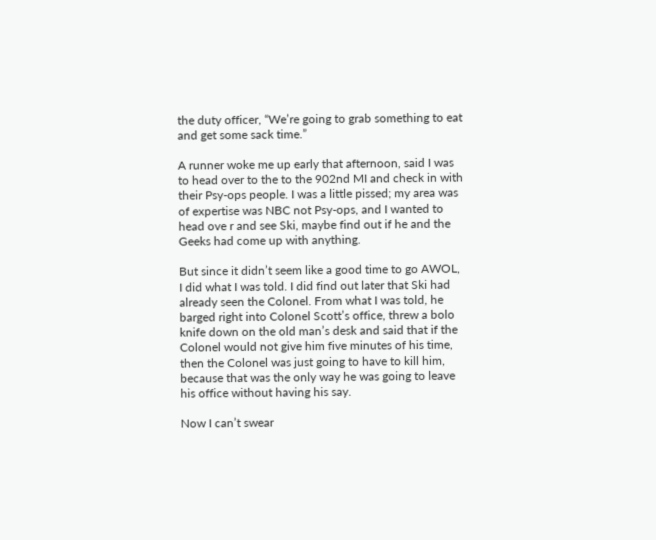the duty officer, “We’re going to grab something to eat and get some sack time.”

A runner woke me up early that afternoon, said I was to head over to the to the 902nd MI and check in with their Psy-ops people. I was a little pissed; my area was of expertise was NBC not Psy-ops, and I wanted to head ove r and see Ski, maybe find out if he and the Geeks had come up with anything.

But since it didn’t seem like a good time to go AWOL, I did what I was told. I did find out later that Ski had already seen the Colonel. From what I was told, he barged right into Colonel Scott’s office, threw a bolo knife down on the old man’s desk and said that if the Colonel would not give him five minutes of his time, then the Colonel was just going to have to kill him, because that was the only way he was going to leave his office without having his say.

Now I can’t swear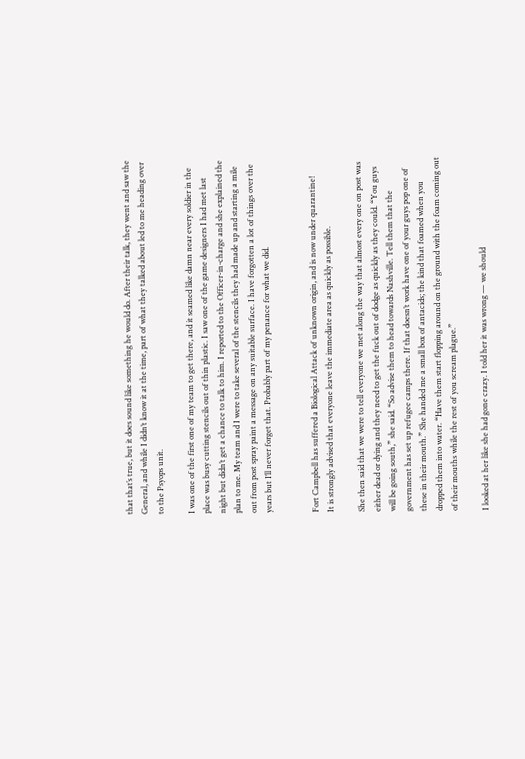that that’s true, but it does sound like something he would do. After their talk, they went and saw the General, and while I didn’t know it at the time, part of what they talked about led to me heading over to the Psyops unit.

I was one of the first one of my team to get there, and it seamed like damn near every soldier in the place was busy cutting stencils out of thin plastic. I saw one of the game designers I had met last night but didn’t get a chance to talk to him. I reported to the Officer-in-charge and she explained the plan to me. My team and I were to take several of the stencils they had made up and starting a mile out from post spray paint a message on any suitable surface. I have forgotten a lot of things over the years but I’ll never forget that. Probably part of my penance for what we did.


Fort Campbell has suffered a Biological Attack of unknown origin, and is now under quarantine!
It is strongly advised that everyone leave the immediate area as quickly as possible.

She then said that we were to tell everyone we met along the way that almost every one on post was either dead or dying and they need to get the fuck out of dodge as quickly as they could. “You guys will be going south,” she said. “So advise them to head towards Nashville. Tell them that the government has set up refugee camps there. If that doesn’t work have one of your guys pop one of these in their mouth.” She handed me a small box of antacids; the kind that foamed when you dropped them into water. “Have them start flopping around on the ground with the foam coming out of their mouths while the rest of you scream plague.”

I looked at her like she had gone crazy. I told her it was wrong — we should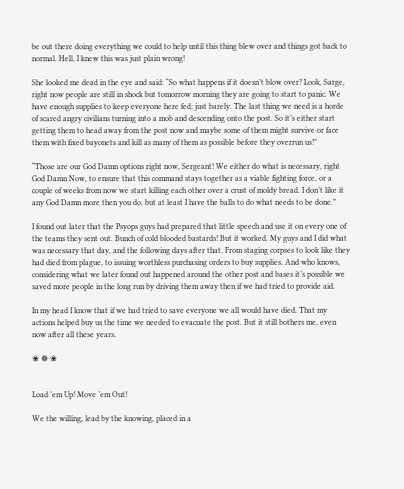be out there doing everything we could to help until this thing blew over and things got back to normal. Hell, I knew this was just plain wrong!

She looked me dead in the eye and said: “So what happens if it doesn’t blow over? Look, Sarge, right now people are still in shock but tomorrow morning they are going to start to panic. We have enough supplies to keep everyone here fed; just barely. The last thing we need is a horde of scared angry civilians turning into a mob and descending onto the post. So it’s either start getting them to head away from the post now and maybe some of them might survive or face them with fixed bayonets and kill as many of them as possible before they overrun us!”

“Those are our God Damn options right now, Sergeant! We either do what is necessary, right God Damn Now, to ensure that this command stays together as a viable fighting force, or a couple of weeks from now we start killing each other over a crust of moldy bread. I don’t like it any God Damn more then you do, but at least I have the balls to do what needs to be done.”

I found out later that the Psyops guys had prepared that little speech and use it on every one of the teams they sent out. Bunch of cold blooded bastards! But it worked. My guys and I did what was necessary that day, and the following days after that. From staging corpses to look like they had died from plague, to issuing worthless purchasing orders to buy supplies. And who knows, considering what we later found out happened around the other post and bases it’s possible we saved more people in the long run by driving them away then if we had tried to provide aid.

In my head I know that if we had tried to save everyone we all would have died. That my actions helped buy us the time we needed to evacuate the post. But it still bothers me, even now after all these years.

❀ ❁ ❀


Load ’em Up! Move ’em Out!

We the willing, lead by the knowing, placed in a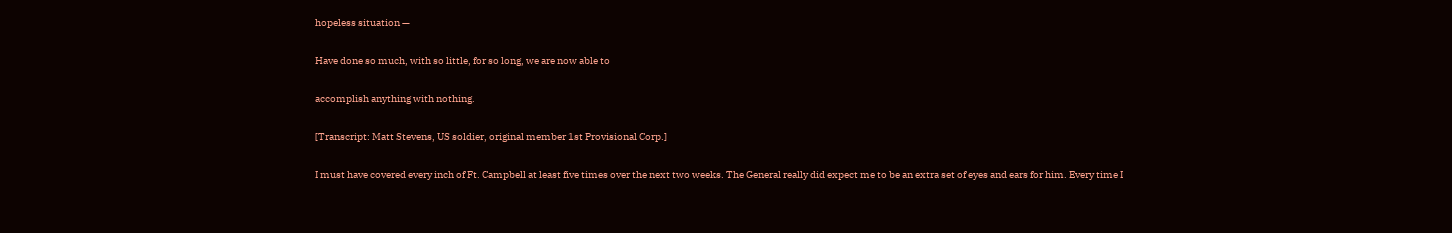hopeless situation —

Have done so much, with so little, for so long, we are now able to

accomplish anything with nothing.

[Transcript: Matt Stevens, US soldier, original member 1st Provisional Corp.]

I must have covered every inch of Ft. Campbell at least five times over the next two weeks. The General really did expect me to be an extra set of eyes and ears for him. Every time I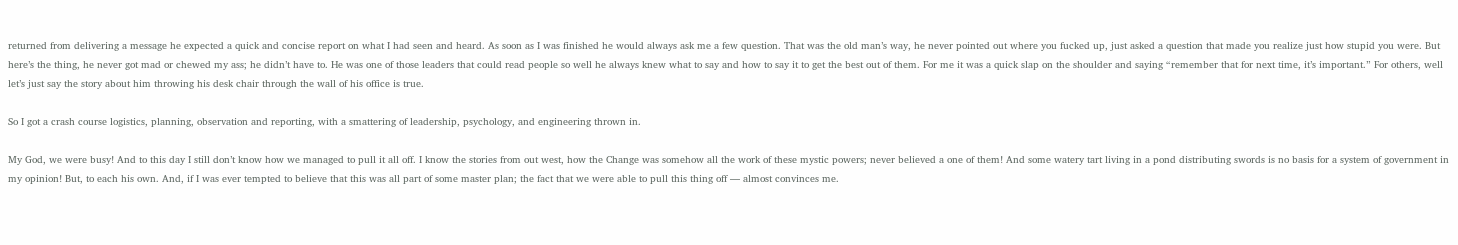returned from delivering a message he expected a quick and concise report on what I had seen and heard. As soon as I was finished he would always ask me a few question. That was the old man’s way, he never pointed out where you fucked up, just asked a question that made you realize just how stupid you were. But here’s the thing, he never got mad or chewed my ass; he didn’t have to. He was one of those leaders that could read people so well he always knew what to say and how to say it to get the best out of them. For me it was a quick slap on the shoulder and saying “remember that for next time, it’s important.” For others, well let’s just say the story about him throwing his desk chair through the wall of his office is true.

So I got a crash course logistics, planning, observation and reporting, with a smattering of leadership, psychology, and engineering thrown in.

My God, we were busy! And to this day I still don’t know how we managed to pull it all off. I know the stories from out west, how the Change was somehow all the work of these mystic powers; never believed a one of them! And some watery tart living in a pond distributing swords is no basis for a system of government in my opinion! But, to each his own. And, if I was ever tempted to believe that this was all part of some master plan; the fact that we were able to pull this thing off — almost convinces me.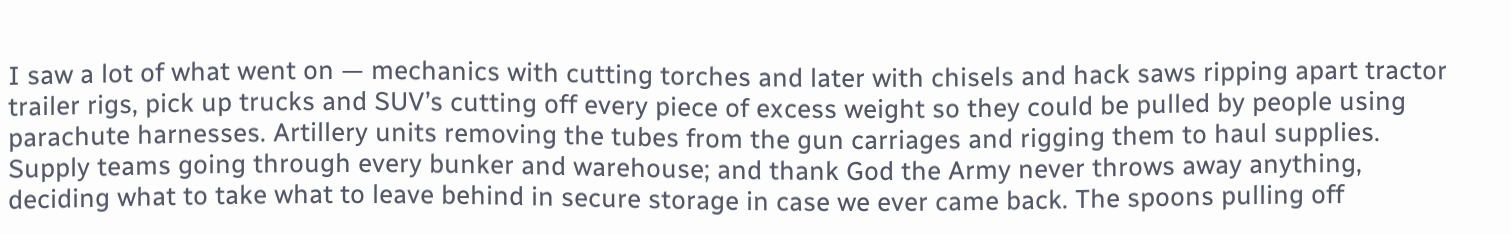I saw a lot of what went on — mechanics with cutting torches and later with chisels and hack saws ripping apart tractor trailer rigs, pick up trucks and SUV’s cutting off every piece of excess weight so they could be pulled by people using parachute harnesses. Artillery units removing the tubes from the gun carriages and rigging them to haul supplies. Supply teams going through every bunker and warehouse; and thank God the Army never throws away anything, deciding what to take what to leave behind in secure storage in case we ever came back. The spoons pulling off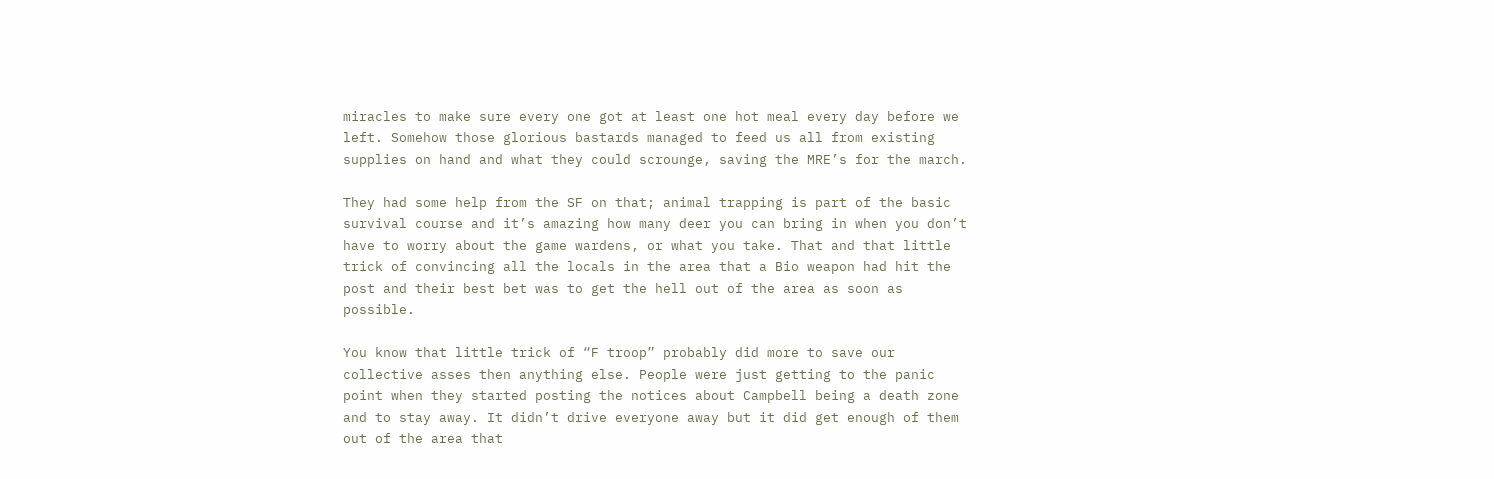miracles to make sure every one got at least one hot meal every day before we left. Somehow those glorious bastards managed to feed us all from existing supplies on hand and what they could scrounge, saving the MRE’s for the march.

They had some help from the SF on that; animal trapping is part of the basic survival course and it’s amazing how many deer you can bring in when you don’t have to worry about the game wardens, or what you take. That and that little trick of convincing all the locals in the area that a Bio weapon had hit the post and their best bet was to get the hell out of the area as soon as possible.

You know that little trick of “F troop” probably did more to save our collective asses then anything else. People were just getting to the panic point when they started posting the notices about Campbell being a death zone and to stay away. It didn’t drive everyone away but it did get enough of them out of the area that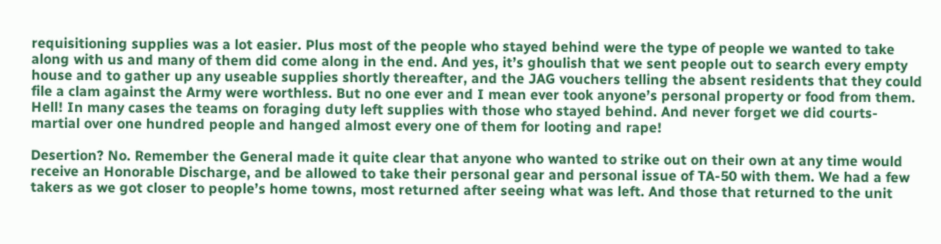requisitioning supplies was a lot easier. Plus most of the people who stayed behind were the type of people we wanted to take along with us and many of them did come along in the end. And yes, it’s ghoulish that we sent people out to search every empty house and to gather up any useable supplies shortly thereafter, and the JAG vouchers telling the absent residents that they could file a clam against the Army were worthless. But no one ever and I mean ever took anyone’s personal property or food from them. Hell! In many cases the teams on foraging duty left supplies with those who stayed behind. And never forget we did courts-martial over one hundred people and hanged almost every one of them for looting and rape!

Desertion? No. Remember the General made it quite clear that anyone who wanted to strike out on their own at any time would receive an Honorable Discharge, and be allowed to take their personal gear and personal issue of TA-50 with them. We had a few takers as we got closer to people’s home towns, most returned after seeing what was left. And those that returned to the unit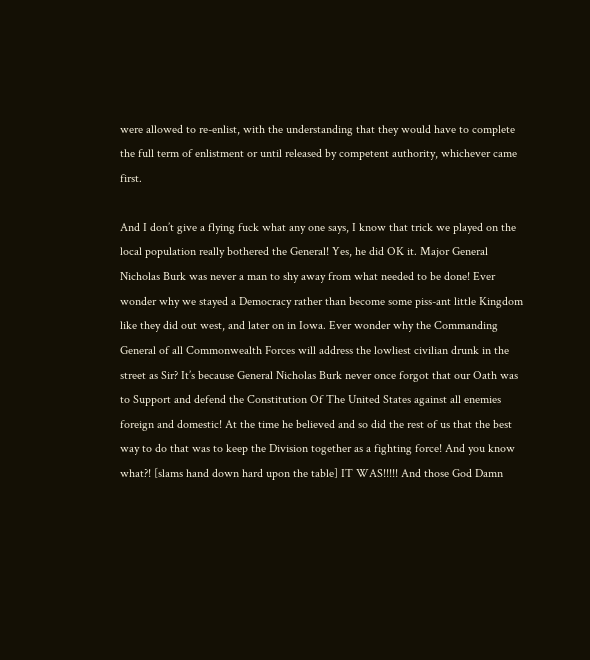were allowed to re-enlist, with the understanding that they would have to complete the full term of enlistment or until released by competent authority, whichever came first.

And I don’t give a flying fuck what any one says, I know that trick we played on the local population really bothered the General! Yes, he did OK it. Major General Nicholas Burk was never a man to shy away from what needed to be done! Ever wonder why we stayed a Democracy rather than become some piss-ant little Kingdom like they did out west, and later on in Iowa. Ever wonder why the Commanding General of all Commonwealth Forces will address the lowliest civilian drunk in the street as Sir? It’s because General Nicholas Burk never once forgot that our Oath was to Support and defend the Constitution Of The United States against all enemies foreign and domestic! At the time he believed and so did the rest of us that the best way to do that was to keep the Division together as a fighting force! And you know what?! [slams hand down hard upon the table] IT WAS!!!!! And those God Damn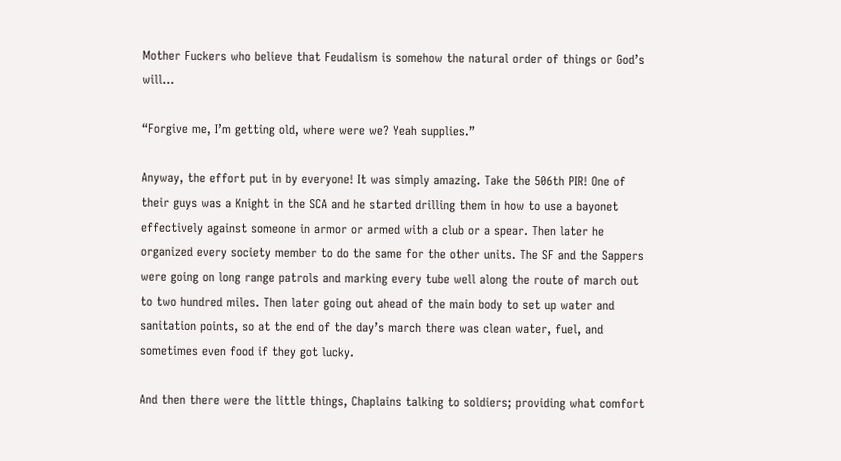Mother Fuckers who believe that Feudalism is somehow the natural order of things or God’s will…

“Forgive me, I’m getting old, where were we? Yeah supplies.”

Anyway, the effort put in by everyone! It was simply amazing. Take the 506th PIR! One of their guys was a Knight in the SCA and he started drilling them in how to use a bayonet effectively against someone in armor or armed with a club or a spear. Then later he organized every society member to do the same for the other units. The SF and the Sappers were going on long range patrols and marking every tube well along the route of march out to two hundred miles. Then later going out ahead of the main body to set up water and sanitation points, so at the end of the day’s march there was clean water, fuel, and sometimes even food if they got lucky.

And then there were the little things, Chaplains talking to soldiers; providing what comfort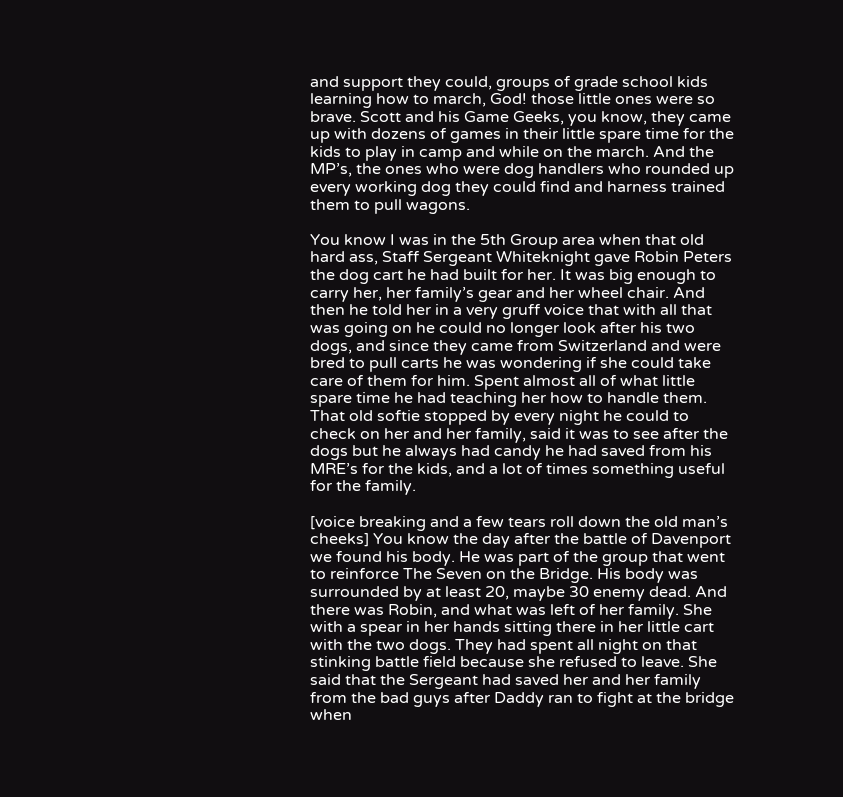and support they could, groups of grade school kids learning how to march, God! those little ones were so brave. Scott and his Game Geeks, you know, they came up with dozens of games in their little spare time for the kids to play in camp and while on the march. And the MP’s, the ones who were dog handlers who rounded up every working dog they could find and harness trained them to pull wagons.

You know I was in the 5th Group area when that old hard ass, Staff Sergeant Whiteknight gave Robin Peters the dog cart he had built for her. It was big enough to carry her, her family’s gear and her wheel chair. And then he told her in a very gruff voice that with all that was going on he could no longer look after his two dogs, and since they came from Switzerland and were bred to pull carts he was wondering if she could take care of them for him. Spent almost all of what little spare time he had teaching her how to handle them. That old softie stopped by every night he could to check on her and her family, said it was to see after the dogs but he always had candy he had saved from his MRE’s for the kids, and a lot of times something useful for the family.

[voice breaking and a few tears roll down the old man’s cheeks] You know the day after the battle of Davenport we found his body. He was part of the group that went to reinforce The Seven on the Bridge. His body was surrounded by at least 20, maybe 30 enemy dead. And there was Robin, and what was left of her family. She with a spear in her hands sitting there in her little cart with the two dogs. They had spent all night on that stinking battle field because she refused to leave. She said that the Sergeant had saved her and her family from the bad guys after Daddy ran to fight at the bridge when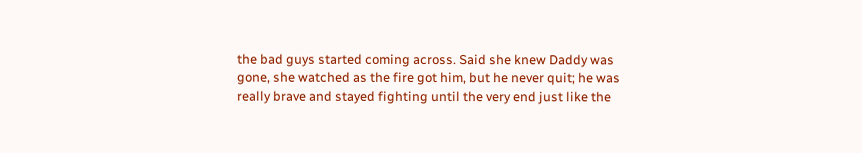the bad guys started coming across. Said she knew Daddy was gone, she watched as the fire got him, but he never quit; he was really brave and stayed fighting until the very end just like the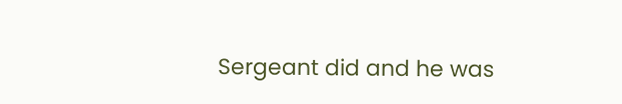Sergeant did and he was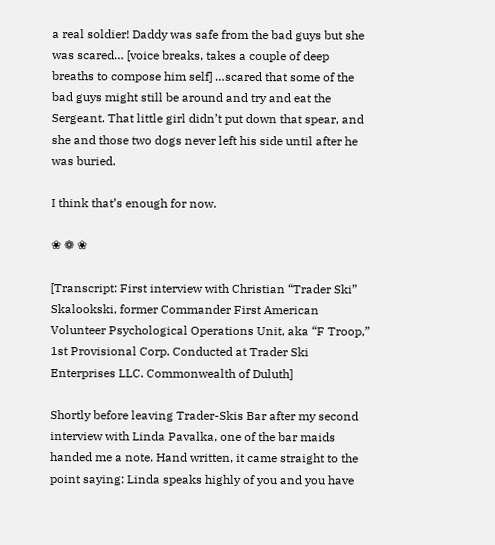a real soldier! Daddy was safe from the bad guys but she was scared… [voice breaks, takes a couple of deep breaths to compose him self] …scared that some of the bad guys might still be around and try and eat the Sergeant. That little girl didn’t put down that spear, and she and those two dogs never left his side until after he was buried.

I think that’s enough for now.

❀ ❁ ❀

[Transcript: First interview with Christian “Trader Ski” Skalookski, former Commander First American Volunteer Psychological Operations Unit, aka “F Troop,” 1st Provisional Corp. Conducted at Trader Ski Enterprises LLC. Commonwealth of Duluth]

Shortly before leaving Trader-Skis Bar after my second interview with Linda Pavalka, one of the bar maids handed me a note. Hand written, it came straight to the point saying: Linda speaks highly of you and you have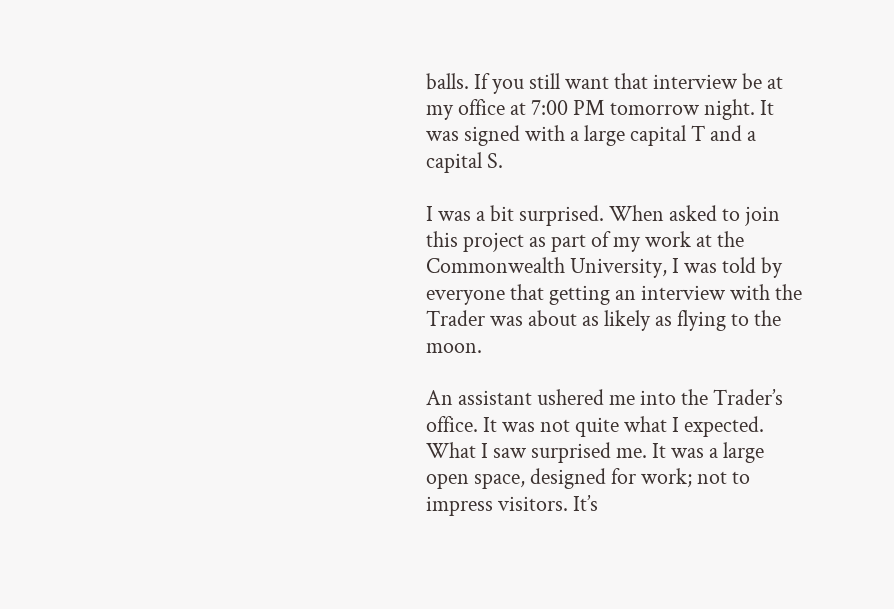balls. If you still want that interview be at my office at 7:00 PM tomorrow night. It was signed with a large capital T and a capital S.

I was a bit surprised. When asked to join this project as part of my work at the Commonwealth University, I was told by everyone that getting an interview with the Trader was about as likely as flying to the moon.

An assistant ushered me into the Trader’s office. It was not quite what I expected. What I saw surprised me. It was a large open space, designed for work; not to impress visitors. It’s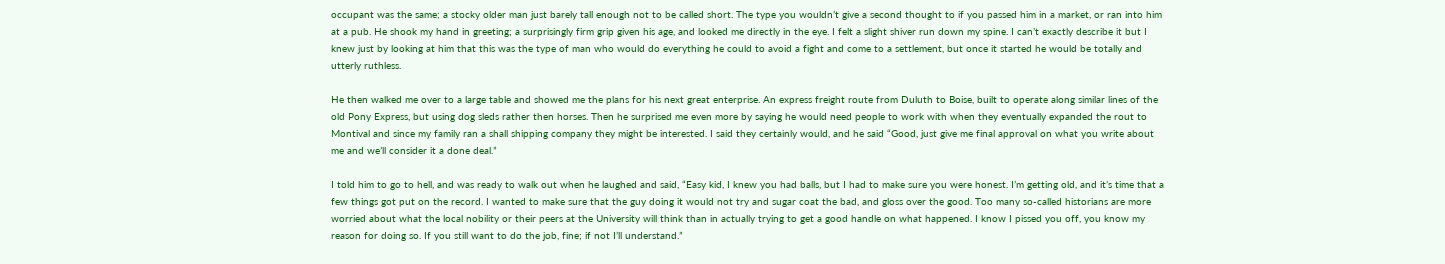occupant was the same; a stocky older man just barely tall enough not to be called short. The type you wouldn’t give a second thought to if you passed him in a market, or ran into him at a pub. He shook my hand in greeting; a surprisingly firm grip given his age, and looked me directly in the eye. I felt a slight shiver run down my spine. I can’t exactly describe it but I knew just by looking at him that this was the type of man who would do everything he could to avoid a fight and come to a settlement, but once it started he would be totally and utterly ruthless.

He then walked me over to a large table and showed me the plans for his next great enterprise. An express freight route from Duluth to Boise, built to operate along similar lines of the old Pony Express, but using dog sleds rather then horses. Then he surprised me even more by saying he would need people to work with when they eventually expanded the rout to Montival and since my family ran a shall shipping company they might be interested. I said they certainly would, and he said “Good, just give me final approval on what you write about me and we’ll consider it a done deal.”

I told him to go to hell, and was ready to walk out when he laughed and said, “Easy kid, I knew you had balls, but I had to make sure you were honest. I’m getting old, and it’s time that a few things got put on the record. I wanted to make sure that the guy doing it would not try and sugar coat the bad, and gloss over the good. Too many so-called historians are more worried about what the local nobility or their peers at the University will think than in actually trying to get a good handle on what happened. I know I pissed you off, you know my reason for doing so. If you still want to do the job, fine; if not I’ll understand.”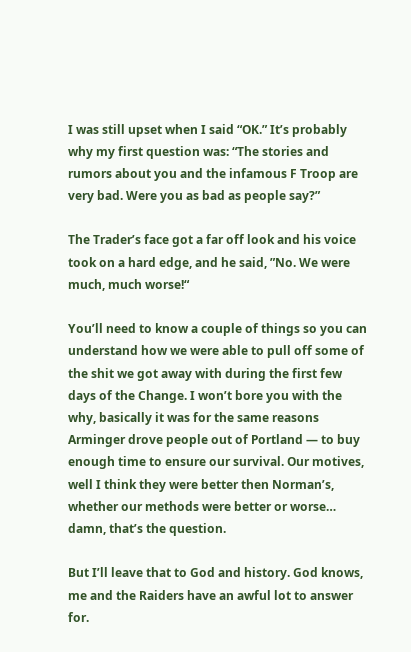I was still upset when I said “OK.” It’s probably why my first question was: “The stories and rumors about you and the infamous F Troop are very bad. Were you as bad as people say?”

The Trader’s face got a far off look and his voice took on a hard edge, and he said, ”No. We were much, much worse!“

You’ll need to know a couple of things so you can understand how we were able to pull off some of the shit we got away with during the first few days of the Change. I won’t bore you with the why, basically it was for the same reasons Arminger drove people out of Portland — to buy enough time to ensure our survival. Our motives, well I think they were better then Norman’s, whether our methods were better or worse… damn, that’s the question.

But I’ll leave that to God and history. God knows, me and the Raiders have an awful lot to answer for.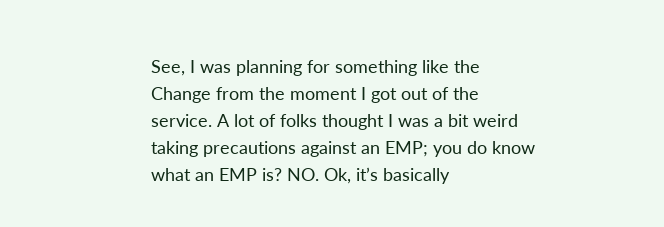See, I was planning for something like the Change from the moment I got out of the service. A lot of folks thought I was a bit weird taking precautions against an EMP; you do know what an EMP is? NO. Ok, it’s basically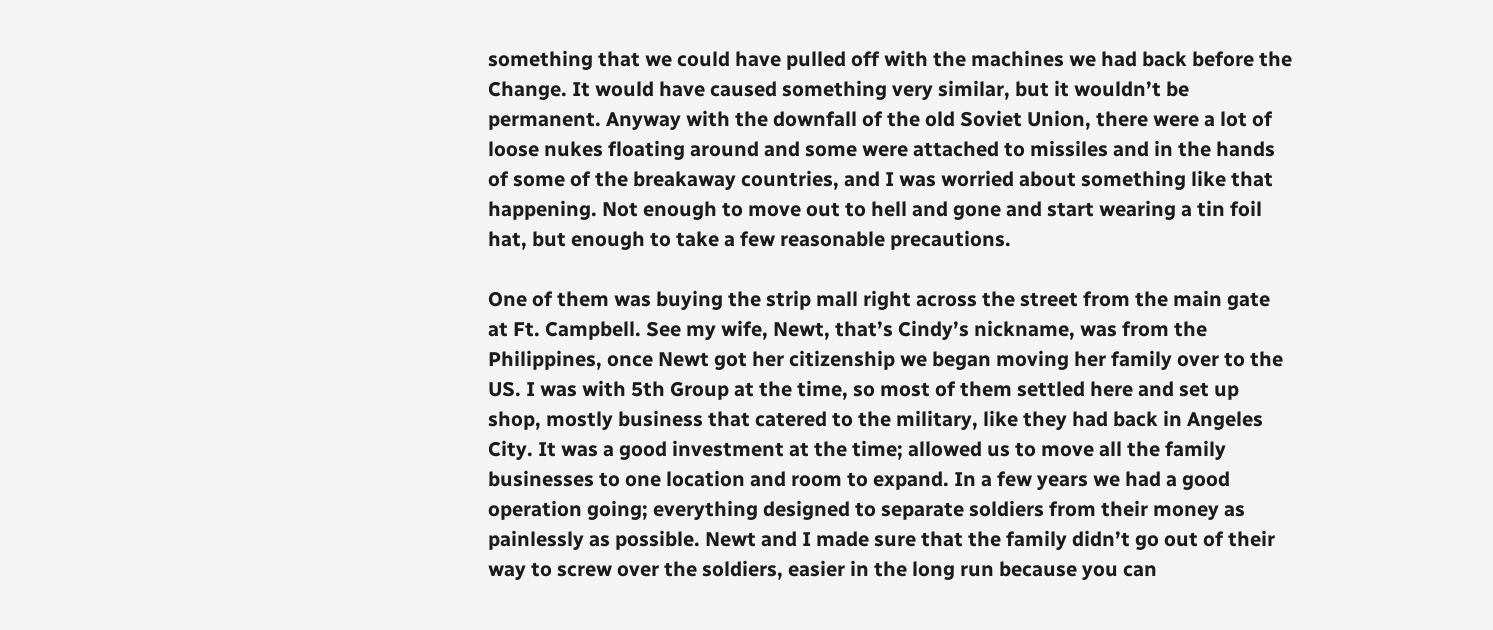something that we could have pulled off with the machines we had back before the Change. It would have caused something very similar, but it wouldn’t be permanent. Anyway with the downfall of the old Soviet Union, there were a lot of loose nukes floating around and some were attached to missiles and in the hands of some of the breakaway countries, and I was worried about something like that happening. Not enough to move out to hell and gone and start wearing a tin foil hat, but enough to take a few reasonable precautions.

One of them was buying the strip mall right across the street from the main gate at Ft. Campbell. See my wife, Newt, that’s Cindy’s nickname, was from the Philippines, once Newt got her citizenship we began moving her family over to the US. I was with 5th Group at the time, so most of them settled here and set up shop, mostly business that catered to the military, like they had back in Angeles City. It was a good investment at the time; allowed us to move all the family businesses to one location and room to expand. In a few years we had a good operation going; everything designed to separate soldiers from their money as painlessly as possible. Newt and I made sure that the family didn’t go out of their way to screw over the soldiers, easier in the long run because you can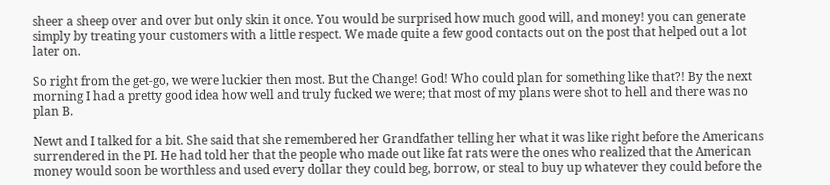sheer a sheep over and over but only skin it once. You would be surprised how much good will, and money! you can generate simply by treating your customers with a little respect. We made quite a few good contacts out on the post that helped out a lot later on.

So right from the get-go, we were luckier then most. But the Change! God! Who could plan for something like that?! By the next morning I had a pretty good idea how well and truly fucked we were; that most of my plans were shot to hell and there was no plan B.

Newt and I talked for a bit. She said that she remembered her Grandfather telling her what it was like right before the Americans surrendered in the PI. He had told her that the people who made out like fat rats were the ones who realized that the American money would soon be worthless and used every dollar they could beg, borrow, or steal to buy up whatever they could before the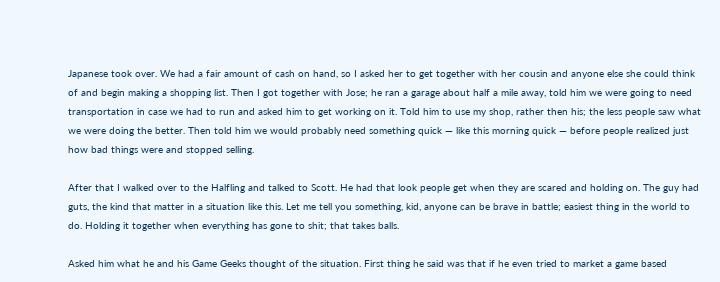Japanese took over. We had a fair amount of cash on hand, so I asked her to get together with her cousin and anyone else she could think of and begin making a shopping list. Then I got together with Jose; he ran a garage about half a mile away, told him we were going to need transportation in case we had to run and asked him to get working on it. Told him to use my shop, rather then his; the less people saw what we were doing the better. Then told him we would probably need something quick — like this morning quick — before people realized just how bad things were and stopped selling.

After that I walked over to the Halfling and talked to Scott. He had that look people get when they are scared and holding on. The guy had guts, the kind that matter in a situation like this. Let me tell you something, kid, anyone can be brave in battle; easiest thing in the world to do. Holding it together when everything has gone to shit; that takes balls.

Asked him what he and his Game Geeks thought of the situation. First thing he said was that if he even tried to market a game based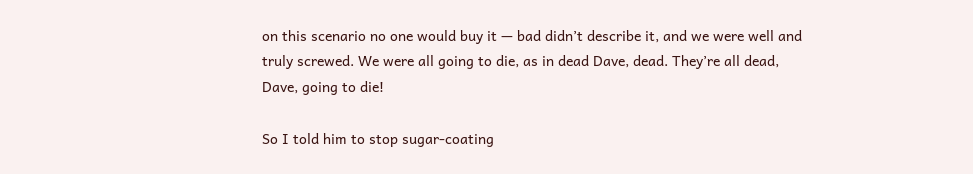on this scenario no one would buy it — bad didn’t describe it, and we were well and truly screwed. We were all going to die, as in dead Dave, dead. They’re all dead, Dave, going to die!

So I told him to stop sugar-coating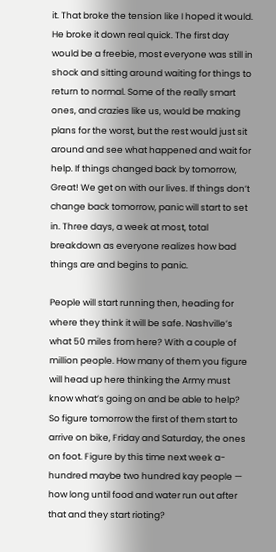it. That broke the tension like I hoped it would. He broke it down real quick. The first day would be a freebie, most everyone was still in shock and sitting around waiting for things to return to normal. Some of the really smart ones, and crazies like us, would be making plans for the worst, but the rest would just sit around and see what happened and wait for help. If things changed back by tomorrow, Great! We get on with our lives. If things don’t change back tomorrow, panic will start to set in. Three days, a week at most, total breakdown as everyone realizes how bad things are and begins to panic.

People will start running then, heading for where they think it will be safe. Nashville’s what 50 miles from here? With a couple of million people. How many of them you figure will head up here thinking the Army must know what’s going on and be able to help? So figure tomorrow the first of them start to arrive on bike, Friday and Saturday, the ones on foot. Figure by this time next week a-hundred maybe two hundred kay people — how long until food and water run out after that and they start rioting?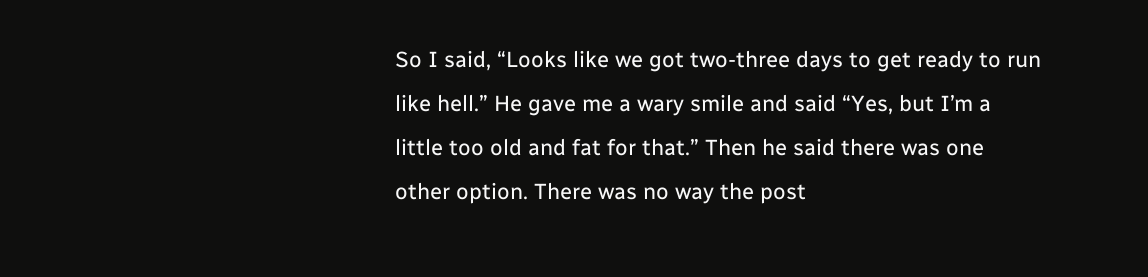So I said, “Looks like we got two-three days to get ready to run like hell.” He gave me a wary smile and said “Yes, but I’m a little too old and fat for that.” Then he said there was one other option. There was no way the post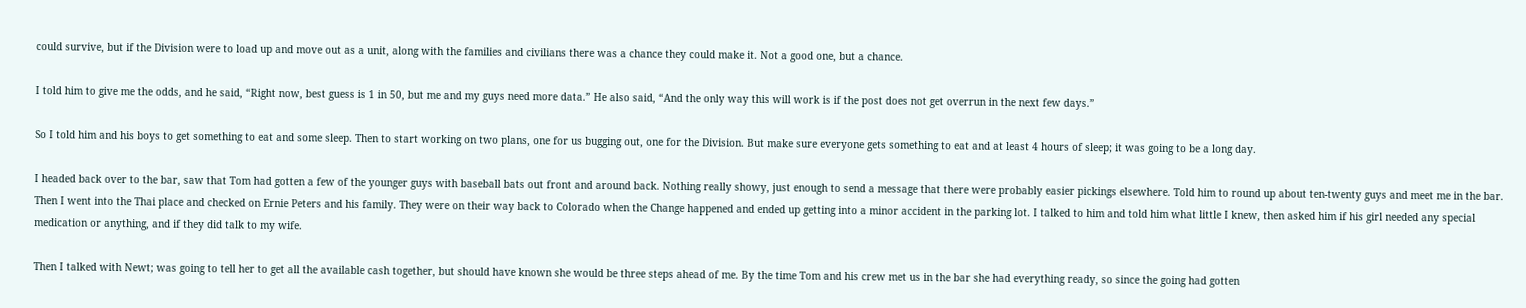could survive, but if the Division were to load up and move out as a unit, along with the families and civilians there was a chance they could make it. Not a good one, but a chance.

I told him to give me the odds, and he said, “Right now, best guess is 1 in 50, but me and my guys need more data.” He also said, “And the only way this will work is if the post does not get overrun in the next few days.”

So I told him and his boys to get something to eat and some sleep. Then to start working on two plans, one for us bugging out, one for the Division. But make sure everyone gets something to eat and at least 4 hours of sleep; it was going to be a long day.

I headed back over to the bar, saw that Tom had gotten a few of the younger guys with baseball bats out front and around back. Nothing really showy, just enough to send a message that there were probably easier pickings elsewhere. Told him to round up about ten-twenty guys and meet me in the bar. Then I went into the Thai place and checked on Ernie Peters and his family. They were on their way back to Colorado when the Change happened and ended up getting into a minor accident in the parking lot. I talked to him and told him what little I knew, then asked him if his girl needed any special medication or anything, and if they did talk to my wife.

Then I talked with Newt; was going to tell her to get all the available cash together, but should have known she would be three steps ahead of me. By the time Tom and his crew met us in the bar she had everything ready, so since the going had gotten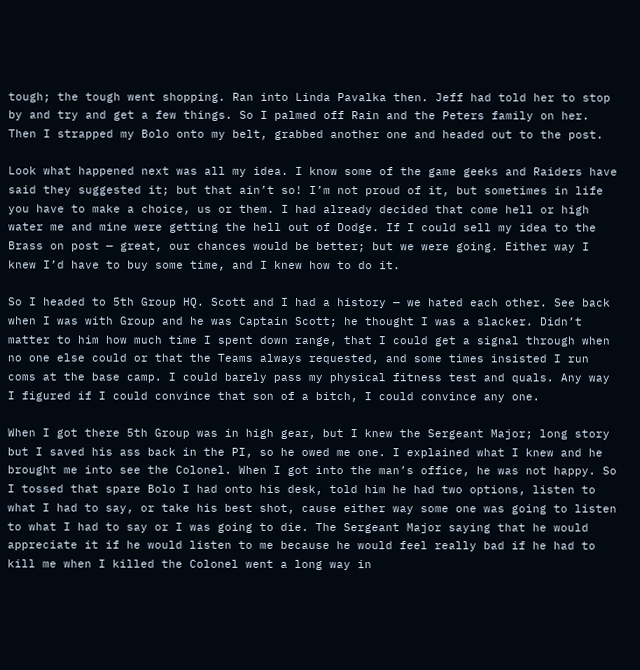tough; the tough went shopping. Ran into Linda Pavalka then. Jeff had told her to stop by and try and get a few things. So I palmed off Rain and the Peters family on her. Then I strapped my Bolo onto my belt, grabbed another one and headed out to the post.

Look what happened next was all my idea. I know some of the game geeks and Raiders have said they suggested it; but that ain’t so! I’m not proud of it, but sometimes in life you have to make a choice, us or them. I had already decided that come hell or high water me and mine were getting the hell out of Dodge. If I could sell my idea to the Brass on post — great, our chances would be better; but we were going. Either way I knew I’d have to buy some time, and I knew how to do it.

So I headed to 5th Group HQ. Scott and I had a history — we hated each other. See back when I was with Group and he was Captain Scott; he thought I was a slacker. Didn’t matter to him how much time I spent down range, that I could get a signal through when no one else could or that the Teams always requested, and some times insisted I run coms at the base camp. I could barely pass my physical fitness test and quals. Any way I figured if I could convince that son of a bitch, I could convince any one.

When I got there 5th Group was in high gear, but I knew the Sergeant Major; long story but I saved his ass back in the PI, so he owed me one. I explained what I knew and he brought me into see the Colonel. When I got into the man’s office, he was not happy. So I tossed that spare Bolo I had onto his desk, told him he had two options, listen to what I had to say, or take his best shot, cause either way some one was going to listen to what I had to say or I was going to die. The Sergeant Major saying that he would appreciate it if he would listen to me because he would feel really bad if he had to kill me when I killed the Colonel went a long way in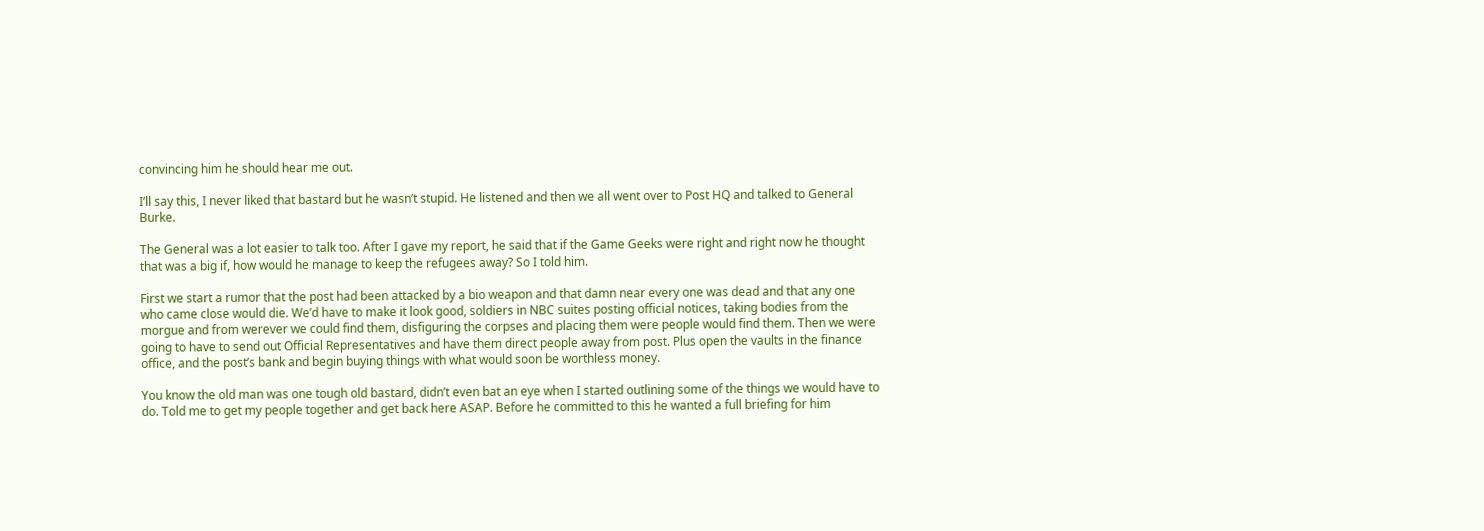convincing him he should hear me out.

I’ll say this, I never liked that bastard but he wasn’t stupid. He listened and then we all went over to Post HQ and talked to General Burke.

The General was a lot easier to talk too. After I gave my report, he said that if the Game Geeks were right and right now he thought that was a big if, how would he manage to keep the refugees away? So I told him.

First we start a rumor that the post had been attacked by a bio weapon and that damn near every one was dead and that any one who came close would die. We’d have to make it look good, soldiers in NBC suites posting official notices, taking bodies from the morgue and from werever we could find them, disfiguring the corpses and placing them were people would find them. Then we were going to have to send out Official Representatives and have them direct people away from post. Plus open the vaults in the finance office, and the post’s bank and begin buying things with what would soon be worthless money.

You know the old man was one tough old bastard, didn’t even bat an eye when I started outlining some of the things we would have to do. Told me to get my people together and get back here ASAP. Before he committed to this he wanted a full briefing for him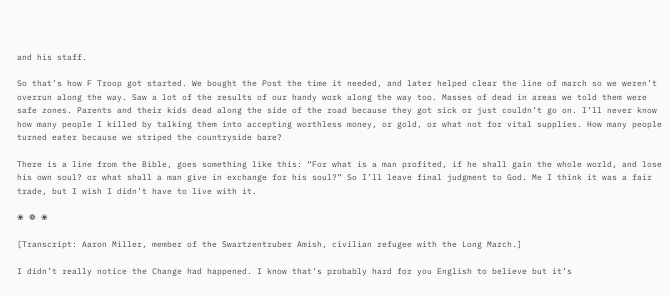and his staff.

So that’s how F Troop got started. We bought the Post the time it needed, and later helped clear the line of march so we weren’t overrun along the way. Saw a lot of the results of our handy work along the way too. Masses of dead in areas we told them were safe zones. Parents and their kids dead along the side of the road because they got sick or just couldn’t go on. I’ll never know how many people I killed by talking them into accepting worthless money, or gold, or what not for vital supplies. How many people turned eater because we striped the countryside bare?

There is a line from the Bible, goes something like this: “For what is a man profited, if he shall gain the whole world, and lose his own soul? or what shall a man give in exchange for his soul?” So I’ll leave final judgment to God. Me I think it was a fair trade, but I wish I didn’t have to live with it.

❀ ❁ ❀

[Transcript: Aaron Miller, member of the Swartzentruber Amish, civilian refugee with the Long March.]

I didn’t really notice the Change had happened. I know that’s probably hard for you English to believe but it’s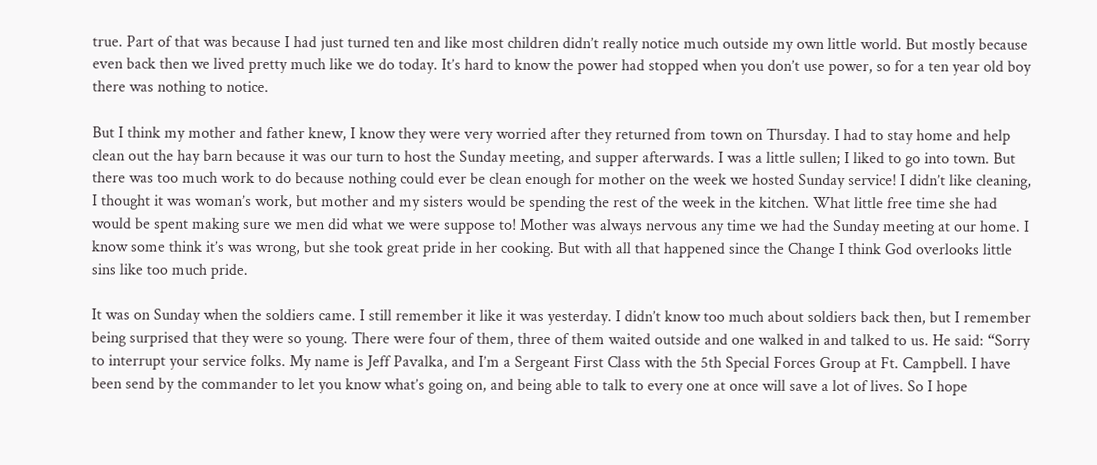true. Part of that was because I had just turned ten and like most children didn’t really notice much outside my own little world. But mostly because even back then we lived pretty much like we do today. It’s hard to know the power had stopped when you don’t use power, so for a ten year old boy there was nothing to notice.

But I think my mother and father knew, I know they were very worried after they returned from town on Thursday. I had to stay home and help clean out the hay barn because it was our turn to host the Sunday meeting, and supper afterwards. I was a little sullen; I liked to go into town. But there was too much work to do because nothing could ever be clean enough for mother on the week we hosted Sunday service! I didn’t like cleaning, I thought it was woman’s work, but mother and my sisters would be spending the rest of the week in the kitchen. What little free time she had would be spent making sure we men did what we were suppose to! Mother was always nervous any time we had the Sunday meeting at our home. I know some think it’s was wrong, but she took great pride in her cooking. But with all that happened since the Change I think God overlooks little sins like too much pride.

It was on Sunday when the soldiers came. I still remember it like it was yesterday. I didn’t know too much about soldiers back then, but I remember being surprised that they were so young. There were four of them, three of them waited outside and one walked in and talked to us. He said: “Sorry to interrupt your service folks. My name is Jeff Pavalka, and I’m a Sergeant First Class with the 5th Special Forces Group at Ft. Campbell. I have been send by the commander to let you know what’s going on, and being able to talk to every one at once will save a lot of lives. So I hope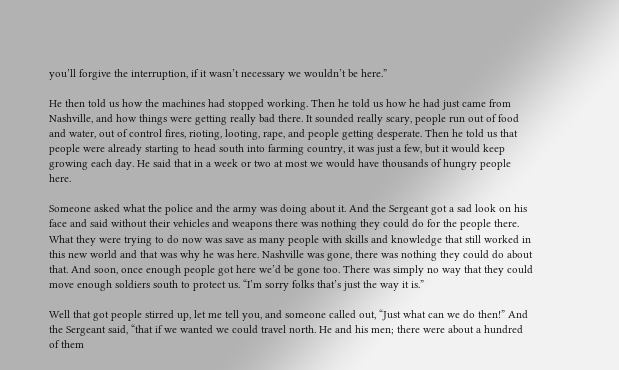you’ll forgive the interruption, if it wasn’t necessary we wouldn’t be here.”

He then told us how the machines had stopped working. Then he told us how he had just came from Nashville, and how things were getting really bad there. It sounded really scary, people run out of food and water, out of control fires, rioting, looting, rape, and people getting desperate. Then he told us that people were already starting to head south into farming country, it was just a few, but it would keep growing each day. He said that in a week or two at most we would have thousands of hungry people here.

Someone asked what the police and the army was doing about it. And the Sergeant got a sad look on his face and said without their vehicles and weapons there was nothing they could do for the people there. What they were trying to do now was save as many people with skills and knowledge that still worked in this new world and that was why he was here. Nashville was gone, there was nothing they could do about that. And soon, once enough people got here we’d be gone too. There was simply no way that they could move enough soldiers south to protect us. “I’m sorry folks that’s just the way it is.”

Well that got people stirred up, let me tell you, and someone called out, “Just what can we do then!” And the Sergeant said, “that if we wanted we could travel north. He and his men; there were about a hundred of them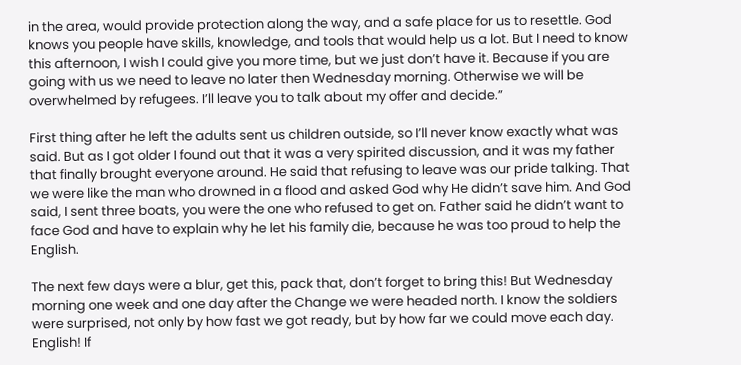in the area, would provide protection along the way, and a safe place for us to resettle. God knows you people have skills, knowledge, and tools that would help us a lot. But I need to know this afternoon, I wish I could give you more time, but we just don’t have it. Because if you are going with us we need to leave no later then Wednesday morning. Otherwise we will be overwhelmed by refugees. I’ll leave you to talk about my offer and decide.”

First thing after he left the adults sent us children outside, so I’ll never know exactly what was said. But as I got older I found out that it was a very spirited discussion, and it was my father that finally brought everyone around. He said that refusing to leave was our pride talking. That we were like the man who drowned in a flood and asked God why He didn’t save him. And God said, I sent three boats, you were the one who refused to get on. Father said he didn’t want to face God and have to explain why he let his family die, because he was too proud to help the English.

The next few days were a blur, get this, pack that, don’t forget to bring this! But Wednesday morning one week and one day after the Change we were headed north. I know the soldiers were surprised, not only by how fast we got ready, but by how far we could move each day. English! If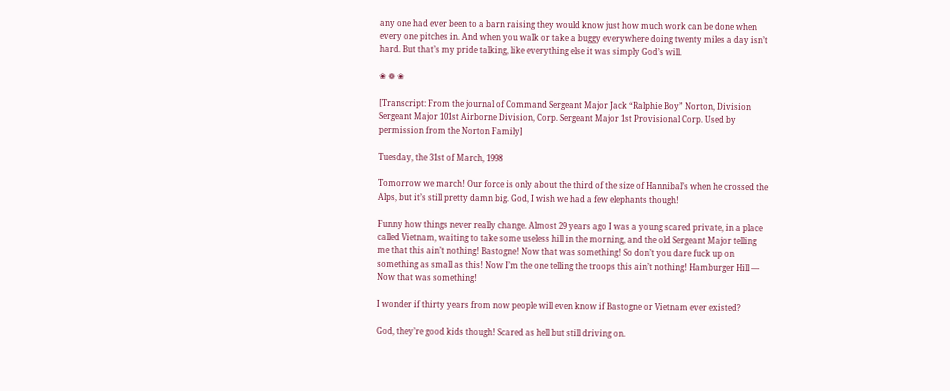any one had ever been to a barn raising they would know just how much work can be done when every one pitches in. And when you walk or take a buggy everywhere doing twenty miles a day isn’t hard. But that’s my pride talking, like everything else it was simply God’s will.

❀ ❁ ❀

[Transcript: From the journal of Command Sergeant Major Jack “Ralphie Boy” Norton, Division Sergeant Major 101st Airborne Division, Corp. Sergeant Major 1st Provisional Corp. Used by permission from the Norton Family]

Tuesday, the 31st of March, 1998

Tomorrow we march! Our force is only about the third of the size of Hannibal’s when he crossed the Alps, but it’s still pretty damn big. God, I wish we had a few elephants though!

Funny how things never really change. Almost 29 years ago I was a young scared private, in a place called Vietnam, waiting to take some useless hill in the morning, and the old Sergeant Major telling me that this ain’t nothing! Bastogne! Now that was something! So don’t you dare fuck up on something as small as this! Now I’m the one telling the troops this ain’t nothing! Hamburger Hill — Now that was something!

I wonder if thirty years from now people will even know if Bastogne or Vietnam ever existed?

God, they’re good kids though! Scared as hell but still driving on.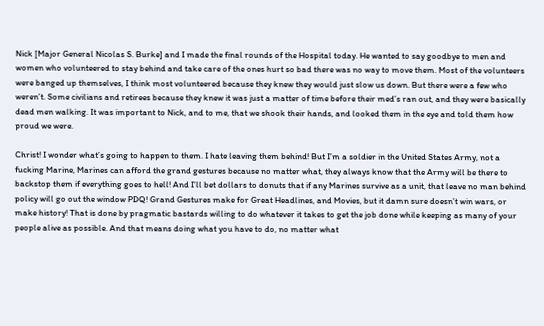Nick [Major General Nicolas S. Burke] and I made the final rounds of the Hospital today. He wanted to say goodbye to men and women who volunteered to stay behind and take care of the ones hurt so bad there was no way to move them. Most of the volunteers were banged up themselves, I think most volunteered because they knew they would just slow us down. But there were a few who weren’t. Some civilians and retirees because they knew it was just a matter of time before their med’s ran out, and they were basically dead men walking. It was important to Nick, and to me, that we shook their hands, and looked them in the eye and told them how proud we were.

Christ! I wonder what’s going to happen to them. I hate leaving them behind! But I’m a soldier in the United States Army, not a fucking Marine, Marines can afford the grand gestures because no matter what, they always know that the Army will be there to backstop them if everything goes to hell! And I’ll bet dollars to donuts that if any Marines survive as a unit, that leave no man behind policy will go out the window PDQ! Grand Gestures make for Great Headlines, and Movies, but it damn sure doesn’t win wars, or make history! That is done by pragmatic bastards willing to do whatever it takes to get the job done while keeping as many of your people alive as possible. And that means doing what you have to do, no matter what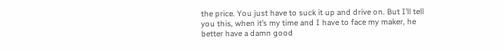the price. You just have to suck it up and drive on. But I’ll tell you this, when it’s my time and I have to face my maker, he better have a damn good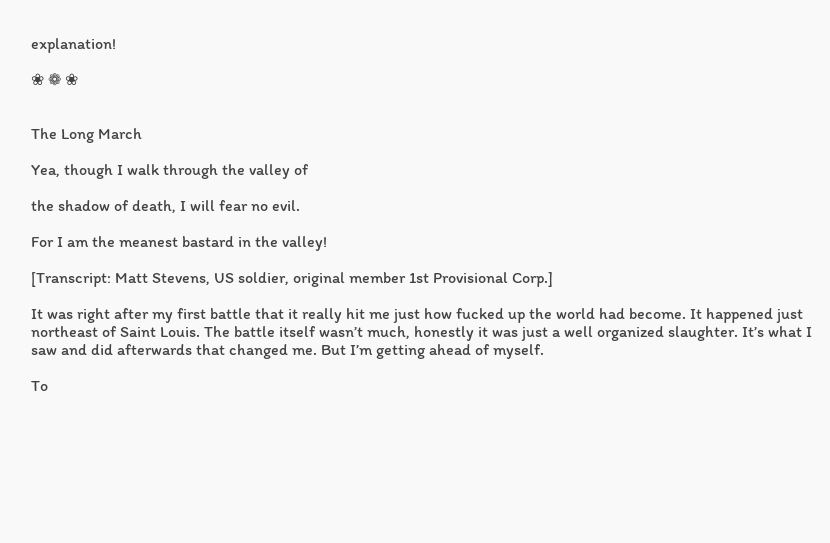explanation!

❀ ❁ ❀


The Long March

Yea, though I walk through the valley of

the shadow of death, I will fear no evil.

For I am the meanest bastard in the valley!

[Transcript: Matt Stevens, US soldier, original member 1st Provisional Corp.]

It was right after my first battle that it really hit me just how fucked up the world had become. It happened just northeast of Saint Louis. The battle itself wasn’t much, honestly it was just a well organized slaughter. It’s what I saw and did afterwards that changed me. But I’m getting ahead of myself.

To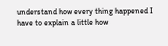understand how every thing happened I have to explain a little how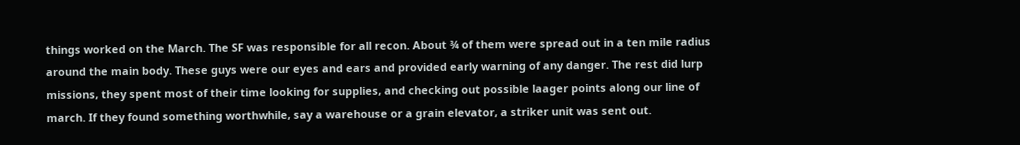things worked on the March. The SF was responsible for all recon. About ¾ of them were spread out in a ten mile radius around the main body. These guys were our eyes and ears and provided early warning of any danger. The rest did lurp missions, they spent most of their time looking for supplies, and checking out possible laager points along our line of march. If they found something worthwhile, say a warehouse or a grain elevator, a striker unit was sent out.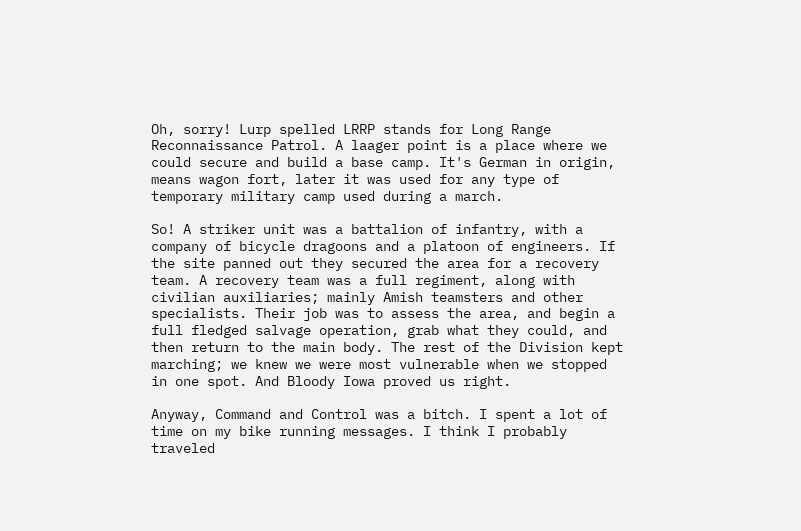Oh, sorry! Lurp spelled LRRP stands for Long Range Reconnaissance Patrol. A laager point is a place where we could secure and build a base camp. It's German in origin, means wagon fort, later it was used for any type of temporary military camp used during a march.

So! A striker unit was a battalion of infantry, with a company of bicycle dragoons and a platoon of engineers. If the site panned out they secured the area for a recovery team. A recovery team was a full regiment, along with civilian auxiliaries; mainly Amish teamsters and other specialists. Their job was to assess the area, and begin a full fledged salvage operation, grab what they could, and then return to the main body. The rest of the Division kept marching; we knew we were most vulnerable when we stopped in one spot. And Bloody Iowa proved us right.

Anyway, Command and Control was a bitch. I spent a lot of time on my bike running messages. I think I probably traveled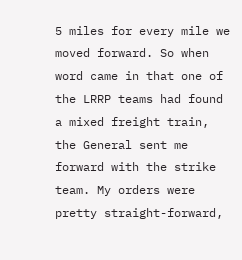5 miles for every mile we moved forward. So when word came in that one of the LRRP teams had found a mixed freight train, the General sent me forward with the strike team. My orders were pretty straight-forward,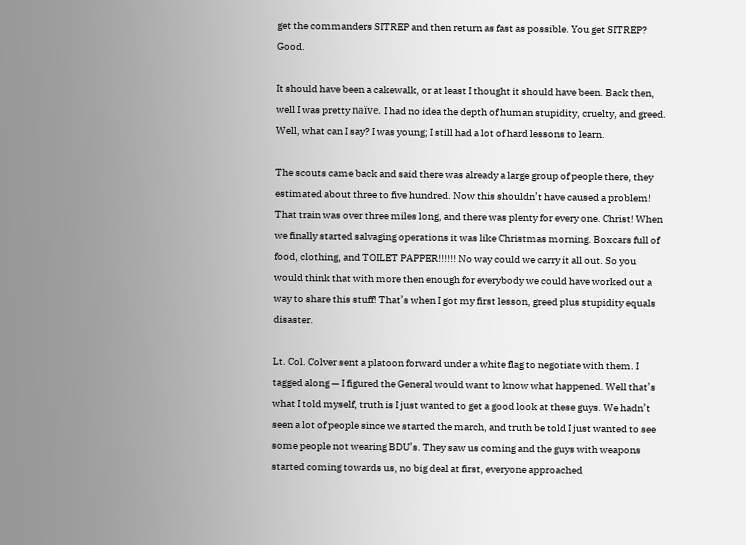get the commanders SITREP and then return as fast as possible. You get SITREP? Good.

It should have been a cakewalk, or at least I thought it should have been. Back then, well I was pretty naïve. I had no idea the depth of human stupidity, cruelty, and greed. Well, what can I say? I was young; I still had a lot of hard lessons to learn.

The scouts came back and said there was already a large group of people there, they estimated about three to five hundred. Now this shouldn’t have caused a problem! That train was over three miles long, and there was plenty for every one. Christ! When we finally started salvaging operations it was like Christmas morning. Boxcars full of food, clothing, and TOILET PAPPER!!!!!! No way could we carry it all out. So you would think that with more then enough for everybody we could have worked out a way to share this stuff! That’s when I got my first lesson, greed plus stupidity equals disaster.

Lt. Col. Colver sent a platoon forward under a white flag to negotiate with them. I tagged along — I figured the General would want to know what happened. Well that’s what I told myself, truth is I just wanted to get a good look at these guys. We hadn’t seen a lot of people since we started the march, and truth be told I just wanted to see some people not wearing BDU’s. They saw us coming and the guys with weapons started coming towards us, no big deal at first, everyone approached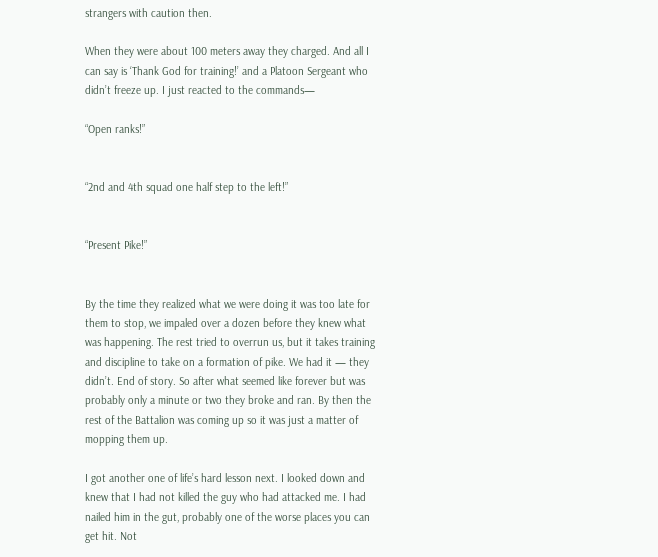strangers with caution then.

When they were about 100 meters away they charged. And all I can say is ‘Thank God for training!’ and a Platoon Sergeant who didn’t freeze up. I just reacted to the commands—

“Open ranks!”


“2nd and 4th squad one half step to the left!”


“Present Pike!”


By the time they realized what we were doing it was too late for them to stop, we impaled over a dozen before they knew what was happening. The rest tried to overrun us, but it takes training and discipline to take on a formation of pike. We had it — they didn’t. End of story. So after what seemed like forever but was probably only a minute or two they broke and ran. By then the rest of the Battalion was coming up so it was just a matter of mopping them up.

I got another one of life’s hard lesson next. I looked down and knew that I had not killed the guy who had attacked me. I had nailed him in the gut, probably one of the worse places you can get hit. Not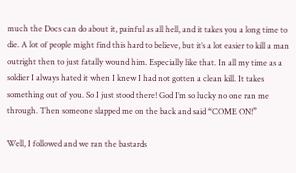much the Docs can do about it, painful as all hell, and it takes you a long time to die. A lot of people might find this hard to believe, but it’s a lot easier to kill a man outright then to just fatally wound him. Especially like that. In all my time as a soldier I always hated it when I knew I had not gotten a clean kill. It takes something out of you. So I just stood there! God I’m so lucky no one ran me through. Then someone slapped me on the back and said “COME ON!”

Well, I followed and we ran the bastards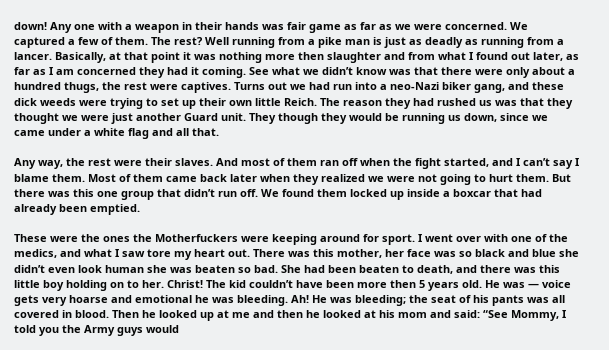down! Any one with a weapon in their hands was fair game as far as we were concerned. We captured a few of them. The rest? Well running from a pike man is just as deadly as running from a lancer. Basically, at that point it was nothing more then slaughter and from what I found out later, as far as I am concerned they had it coming. See what we didn’t know was that there were only about a hundred thugs, the rest were captives. Turns out we had run into a neo-Nazi biker gang, and these dick weeds were trying to set up their own little Reich. The reason they had rushed us was that they thought we were just another Guard unit. They though they would be running us down, since we came under a white flag and all that.

Any way, the rest were their slaves. And most of them ran off when the fight started, and I can’t say I blame them. Most of them came back later when they realized we were not going to hurt them. But there was this one group that didn’t run off. We found them locked up inside a boxcar that had already been emptied.

These were the ones the Motherfuckers were keeping around for sport. I went over with one of the medics, and what I saw tore my heart out. There was this mother, her face was so black and blue she didn’t even look human she was beaten so bad. She had been beaten to death, and there was this little boy holding on to her. Christ! The kid couldn’t have been more then 5 years old. He was — voice gets very hoarse and emotional he was bleeding. Ah! He was bleeding; the seat of his pants was all covered in blood. Then he looked up at me and then he looked at his mom and said: “See Mommy, I told you the Army guys would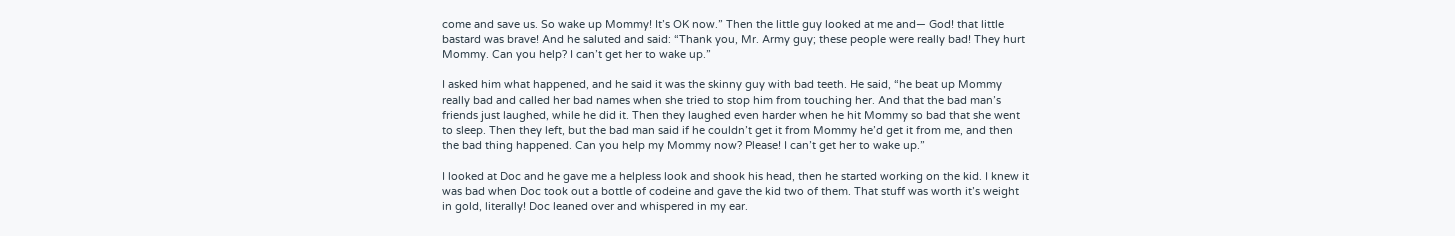come and save us. So wake up Mommy! It’s OK now.” Then the little guy looked at me and— God! that little bastard was brave! And he saluted and said: “Thank you, Mr. Army guy; these people were really bad! They hurt Mommy. Can you help? I can’t get her to wake up.”

I asked him what happened, and he said it was the skinny guy with bad teeth. He said, “he beat up Mommy really bad and called her bad names when she tried to stop him from touching her. And that the bad man’s friends just laughed, while he did it. Then they laughed even harder when he hit Mommy so bad that she went to sleep. Then they left, but the bad man said if he couldn’t get it from Mommy he’d get it from me, and then the bad thing happened. Can you help my Mommy now? Please! I can’t get her to wake up.”

I looked at Doc and he gave me a helpless look and shook his head, then he started working on the kid. I knew it was bad when Doc took out a bottle of codeine and gave the kid two of them. That stuff was worth it’s weight in gold, literally! Doc leaned over and whispered in my ear.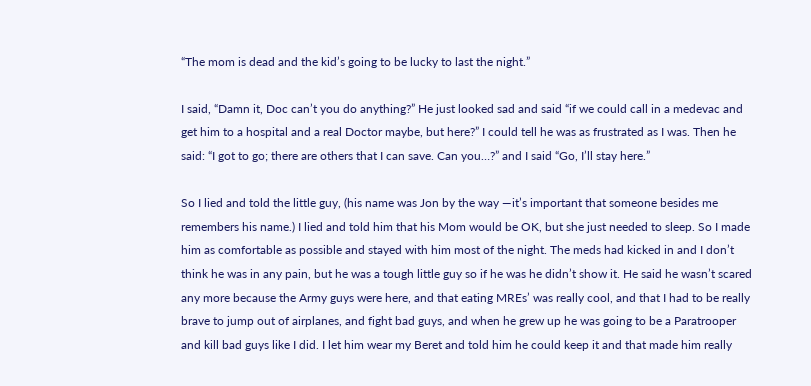“The mom is dead and the kid’s going to be lucky to last the night.”

I said, “Damn it, Doc can’t you do anything?” He just looked sad and said “if we could call in a medevac and get him to a hospital and a real Doctor maybe, but here?” I could tell he was as frustrated as I was. Then he said: “I got to go; there are others that I can save. Can you…?” and I said “Go, I’ll stay here.”

So I lied and told the little guy, (his name was Jon by the way —it’s important that someone besides me remembers his name.) I lied and told him that his Mom would be OK, but she just needed to sleep. So I made him as comfortable as possible and stayed with him most of the night. The meds had kicked in and I don’t think he was in any pain, but he was a tough little guy so if he was he didn’t show it. He said he wasn’t scared any more because the Army guys were here, and that eating MREs’ was really cool, and that I had to be really brave to jump out of airplanes, and fight bad guys, and when he grew up he was going to be a Paratrooper and kill bad guys like I did. I let him wear my Beret and told him he could keep it and that made him really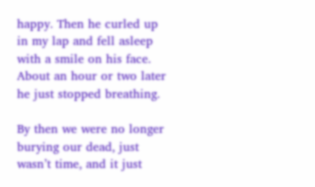happy. Then he curled up in my lap and fell asleep with a smile on his face. About an hour or two later he just stopped breathing.

By then we were no longer burying our dead, just wasn’t time, and it just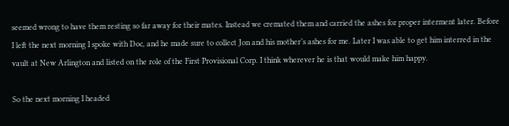seemed wrong to have them resting so far away for their mates. Instead we cremated them and carried the ashes for proper interment later. Before I left the next morning I spoke with Doc, and he made sure to collect Jon and his mother’s ashes for me. Later I was able to get him interred in the vault at New Arlington and listed on the role of the First Provisional Corp. I think wherever he is that would make him happy.

So the next morning I headed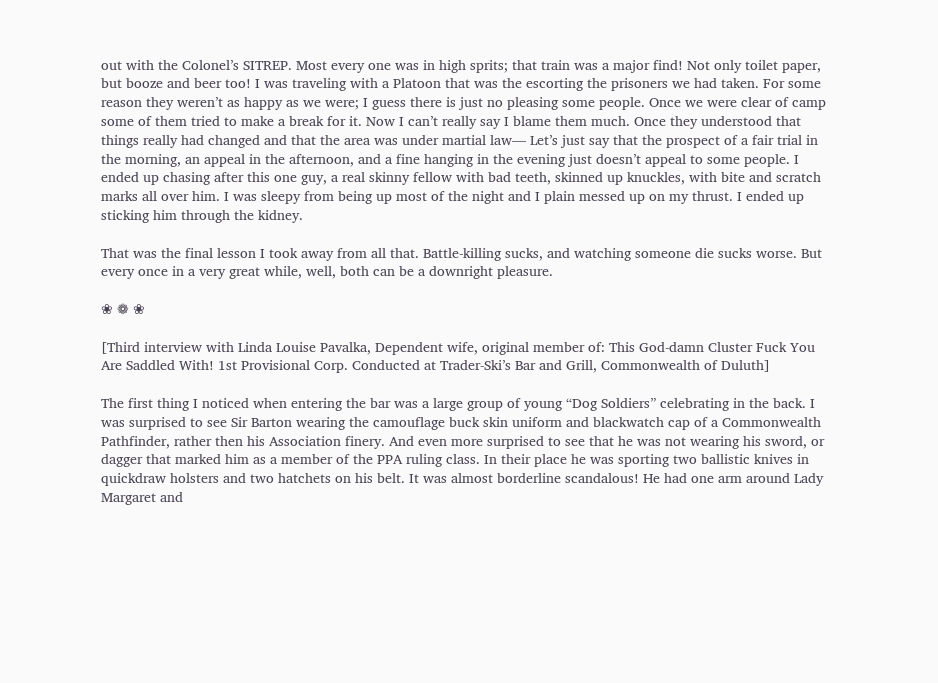out with the Colonel’s SITREP. Most every one was in high sprits; that train was a major find! Not only toilet paper, but booze and beer too! I was traveling with a Platoon that was the escorting the prisoners we had taken. For some reason they weren’t as happy as we were; I guess there is just no pleasing some people. Once we were clear of camp some of them tried to make a break for it. Now I can’t really say I blame them much. Once they understood that things really had changed and that the area was under martial law— Let’s just say that the prospect of a fair trial in the morning, an appeal in the afternoon, and a fine hanging in the evening just doesn’t appeal to some people. I ended up chasing after this one guy, a real skinny fellow with bad teeth, skinned up knuckles, with bite and scratch marks all over him. I was sleepy from being up most of the night and I plain messed up on my thrust. I ended up sticking him through the kidney.

That was the final lesson I took away from all that. Battle-killing sucks, and watching someone die sucks worse. But every once in a very great while, well, both can be a downright pleasure.

❀ ❁ ❀

[Third interview with Linda Louise Pavalka, Dependent wife, original member of: This God-damn Cluster Fuck You Are Saddled With! 1st Provisional Corp. Conducted at Trader-Ski’s Bar and Grill, Commonwealth of Duluth]

The first thing I noticed when entering the bar was a large group of young “Dog Soldiers” celebrating in the back. I was surprised to see Sir Barton wearing the camouflage buck skin uniform and blackwatch cap of a Commonwealth Pathfinder, rather then his Association finery. And even more surprised to see that he was not wearing his sword, or dagger that marked him as a member of the PPA ruling class. In their place he was sporting two ballistic knives in quickdraw holsters and two hatchets on his belt. It was almost borderline scandalous! He had one arm around Lady Margaret and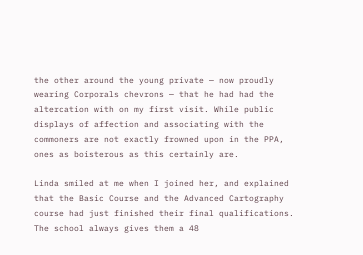the other around the young private — now proudly wearing Corporals chevrons — that he had had the altercation with on my first visit. While public displays of affection and associating with the commoners are not exactly frowned upon in the PPA, ones as boisterous as this certainly are.

Linda smiled at me when I joined her, and explained that the Basic Course and the Advanced Cartography course had just finished their final qualifications. The school always gives them a 48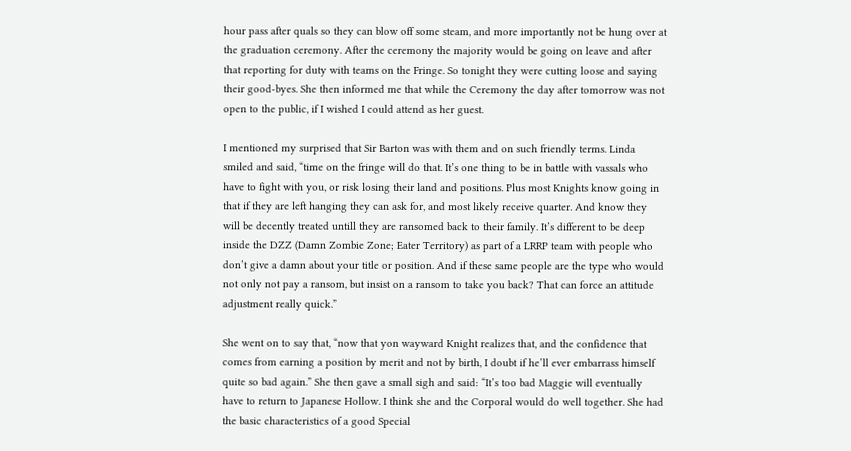hour pass after quals so they can blow off some steam, and more importantly not be hung over at the graduation ceremony. After the ceremony the majority would be going on leave and after that reporting for duty with teams on the Fringe. So tonight they were cutting loose and saying their good-byes. She then informed me that while the Ceremony the day after tomorrow was not open to the public, if I wished I could attend as her guest.

I mentioned my surprised that Sir Barton was with them and on such friendly terms. Linda smiled and said, “time on the fringe will do that. It’s one thing to be in battle with vassals who have to fight with you, or risk losing their land and positions. Plus most Knights know going in that if they are left hanging they can ask for, and most likely receive quarter. And know they will be decently treated untill they are ransomed back to their family. It’s different to be deep inside the DZZ (Damn Zombie Zone; Eater Territory) as part of a LRRP team with people who don’t give a damn about your title or position. And if these same people are the type who would not only not pay a ransom, but insist on a ransom to take you back? That can force an attitude adjustment really quick.”

She went on to say that, “now that yon wayward Knight realizes that, and the confidence that comes from earning a position by merit and not by birth, I doubt if he’ll ever embarrass himself quite so bad again.” She then gave a small sigh and said: “It’s too bad Maggie will eventually have to return to Japanese Hollow. I think she and the Corporal would do well together. She had the basic characteristics of a good Special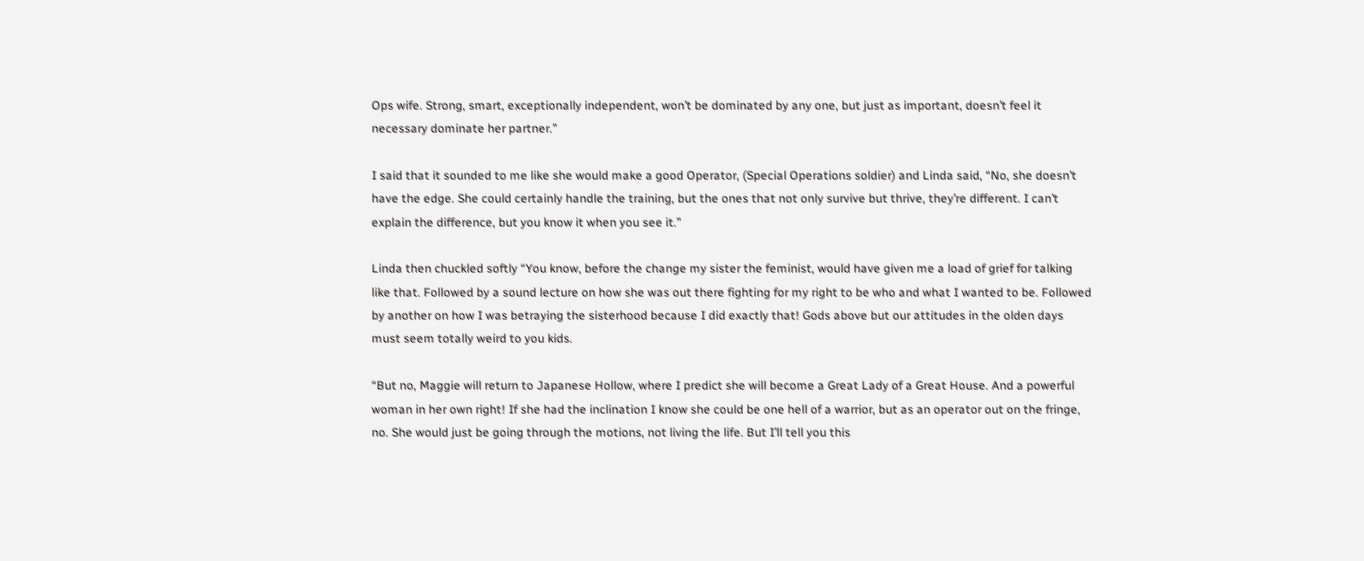Ops wife. Strong, smart, exceptionally independent, won’t be dominated by any one, but just as important, doesn’t feel it necessary dominate her partner.”

I said that it sounded to me like she would make a good Operator, (Special Operations soldier) and Linda said, “No, she doesn’t have the edge. She could certainly handle the training, but the ones that not only survive but thrive, they’re different. I can’t explain the difference, but you know it when you see it.”

Linda then chuckled softly “You know, before the change my sister the feminist, would have given me a load of grief for talking like that. Followed by a sound lecture on how she was out there fighting for my right to be who and what I wanted to be. Followed by another on how I was betraying the sisterhood because I did exactly that! Gods above but our attitudes in the olden days must seem totally weird to you kids.

“But no, Maggie will return to Japanese Hollow, where I predict she will become a Great Lady of a Great House. And a powerful woman in her own right! If she had the inclination I know she could be one hell of a warrior, but as an operator out on the fringe, no. She would just be going through the motions, not living the life. But I’ll tell you this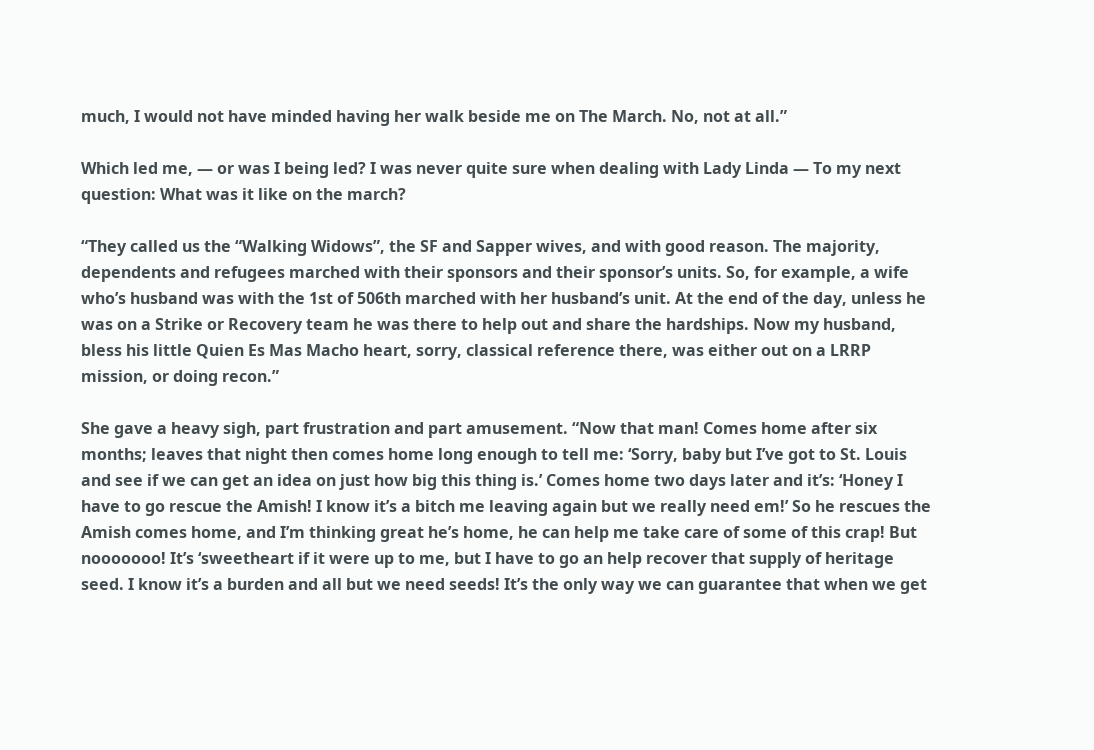much, I would not have minded having her walk beside me on The March. No, not at all.”

Which led me, — or was I being led? I was never quite sure when dealing with Lady Linda — To my next question: What was it like on the march?

“They called us the “Walking Widows”, the SF and Sapper wives, and with good reason. The majority, dependents and refugees marched with their sponsors and their sponsor’s units. So, for example, a wife who’s husband was with the 1st of 506th marched with her husband’s unit. At the end of the day, unless he was on a Strike or Recovery team he was there to help out and share the hardships. Now my husband, bless his little Quien Es Mas Macho heart, sorry, classical reference there, was either out on a LRRP mission, or doing recon.”

She gave a heavy sigh, part frustration and part amusement. “Now that man! Comes home after six months; leaves that night then comes home long enough to tell me: ‘Sorry, baby but I’ve got to St. Louis and see if we can get an idea on just how big this thing is.’ Comes home two days later and it’s: ‘Honey I have to go rescue the Amish! I know it’s a bitch me leaving again but we really need em!’ So he rescues the Amish comes home, and I’m thinking great he’s home, he can help me take care of some of this crap! But nooooooo! It’s ‘sweetheart if it were up to me, but I have to go an help recover that supply of heritage seed. I know it’s a burden and all but we need seeds! It’s the only way we can guarantee that when we get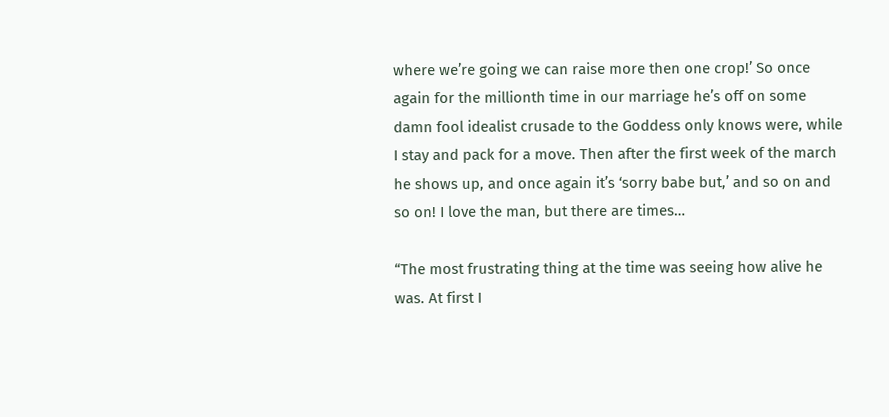where we’re going we can raise more then one crop!’ So once again for the millionth time in our marriage he’s off on some damn fool idealist crusade to the Goddess only knows were, while I stay and pack for a move. Then after the first week of the march he shows up, and once again it’s ‘sorry babe but,’ and so on and so on! I love the man, but there are times…

“The most frustrating thing at the time was seeing how alive he was. At first I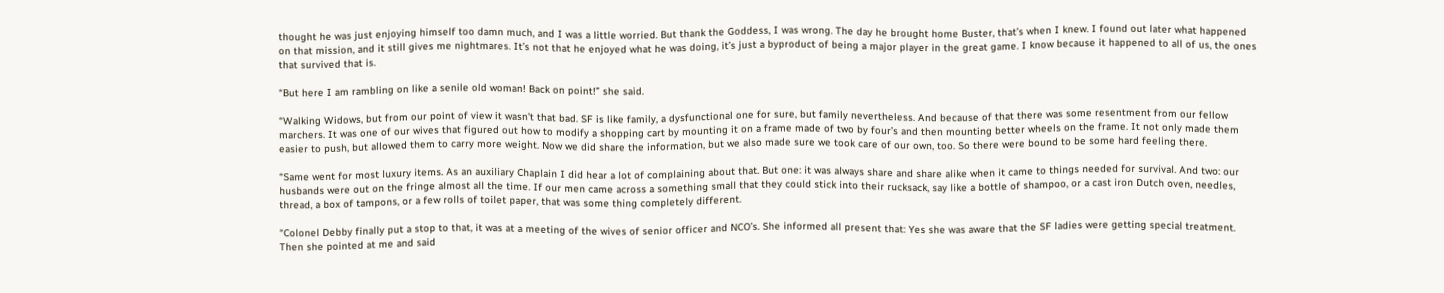thought he was just enjoying himself too damn much, and I was a little worried. But thank the Goddess, I was wrong. The day he brought home Buster, that’s when I knew. I found out later what happened on that mission, and it still gives me nightmares. It’s not that he enjoyed what he was doing, it’s just a byproduct of being a major player in the great game. I know because it happened to all of us, the ones that survived that is.

“But here I am rambling on like a senile old woman! Back on point!” she said.

“Walking Widows, but from our point of view it wasn’t that bad. SF is like family, a dysfunctional one for sure, but family nevertheless. And because of that there was some resentment from our fellow marchers. It was one of our wives that figured out how to modify a shopping cart by mounting it on a frame made of two by four’s and then mounting better wheels on the frame. It not only made them easier to push, but allowed them to carry more weight. Now we did share the information, but we also made sure we took care of our own, too. So there were bound to be some hard feeling there.

“Same went for most luxury items. As an auxiliary Chaplain I did hear a lot of complaining about that. But one: it was always share and share alike when it came to things needed for survival. And two: our husbands were out on the fringe almost all the time. If our men came across a something small that they could stick into their rucksack, say like a bottle of shampoo, or a cast iron Dutch oven, needles, thread, a box of tampons, or a few rolls of toilet paper, that was some thing completely different.

“Colonel Debby finally put a stop to that, it was at a meeting of the wives of senior officer and NCO’s. She informed all present that: Yes she was aware that the SF ladies were getting special treatment. Then she pointed at me and said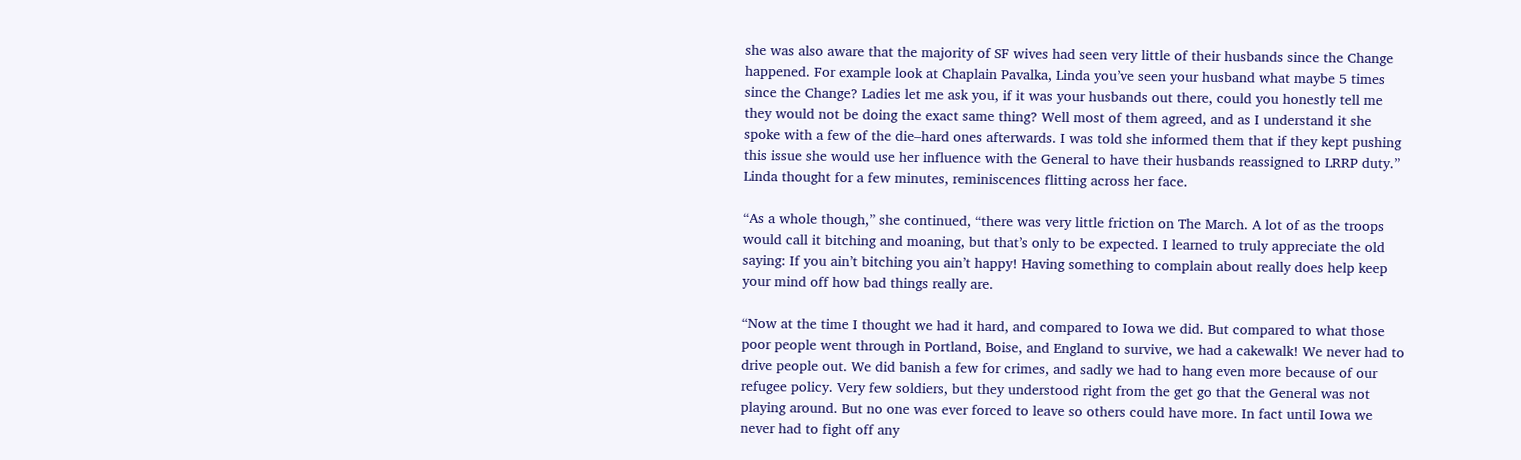she was also aware that the majority of SF wives had seen very little of their husbands since the Change happened. For example look at Chaplain Pavalka, Linda you’ve seen your husband what maybe 5 times since the Change? Ladies let me ask you, if it was your husbands out there, could you honestly tell me they would not be doing the exact same thing? Well most of them agreed, and as I understand it she spoke with a few of the die–hard ones afterwards. I was told she informed them that if they kept pushing this issue she would use her influence with the General to have their husbands reassigned to LRRP duty.” Linda thought for a few minutes, reminiscences flitting across her face.

“As a whole though,” she continued, “there was very little friction on The March. A lot of as the troops would call it bitching and moaning, but that’s only to be expected. I learned to truly appreciate the old saying: If you ain’t bitching you ain’t happy! Having something to complain about really does help keep your mind off how bad things really are.

“Now at the time I thought we had it hard, and compared to Iowa we did. But compared to what those poor people went through in Portland, Boise, and England to survive, we had a cakewalk! We never had to drive people out. We did banish a few for crimes, and sadly we had to hang even more because of our refugee policy. Very few soldiers, but they understood right from the get go that the General was not playing around. But no one was ever forced to leave so others could have more. In fact until Iowa we never had to fight off any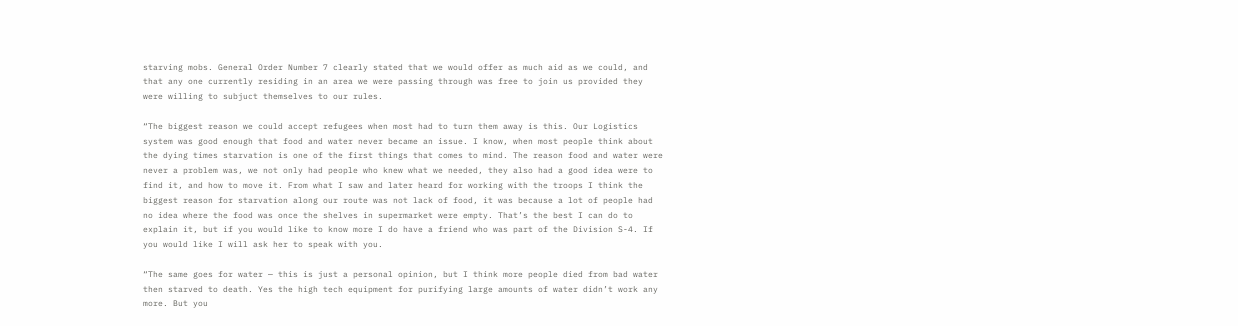starving mobs. General Order Number 7 clearly stated that we would offer as much aid as we could, and that any one currently residing in an area we were passing through was free to join us provided they were willing to subjuct themselves to our rules.

“The biggest reason we could accept refugees when most had to turn them away is this. Our Logistics system was good enough that food and water never became an issue. I know, when most people think about the dying times starvation is one of the first things that comes to mind. The reason food and water were never a problem was, we not only had people who knew what we needed, they also had a good idea were to find it, and how to move it. From what I saw and later heard for working with the troops I think the biggest reason for starvation along our route was not lack of food, it was because a lot of people had no idea where the food was once the shelves in supermarket were empty. That’s the best I can do to explain it, but if you would like to know more I do have a friend who was part of the Division S-4. If you would like I will ask her to speak with you.

“The same goes for water — this is just a personal opinion, but I think more people died from bad water then starved to death. Yes the high tech equipment for purifying large amounts of water didn’t work any more. But you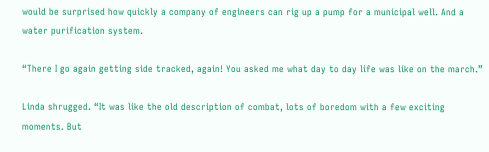would be surprised how quickly a company of engineers can rig up a pump for a municipal well. And a water purification system.

“There I go again getting side tracked, again! You asked me what day to day life was like on the march.”

Linda shrugged. “It was like the old description of combat, lots of boredom with a few exciting moments. But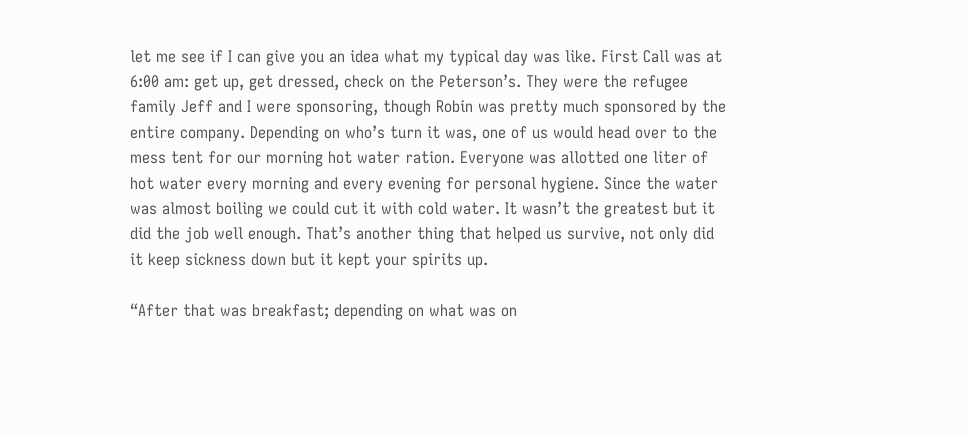let me see if I can give you an idea what my typical day was like. First Call was at 6:00 am: get up, get dressed, check on the Peterson’s. They were the refugee family Jeff and I were sponsoring, though Robin was pretty much sponsored by the entire company. Depending on who’s turn it was, one of us would head over to the mess tent for our morning hot water ration. Everyone was allotted one liter of hot water every morning and every evening for personal hygiene. Since the water was almost boiling we could cut it with cold water. It wasn’t the greatest but it did the job well enough. That’s another thing that helped us survive, not only did it keep sickness down but it kept your spirits up.

“After that was breakfast; depending on what was on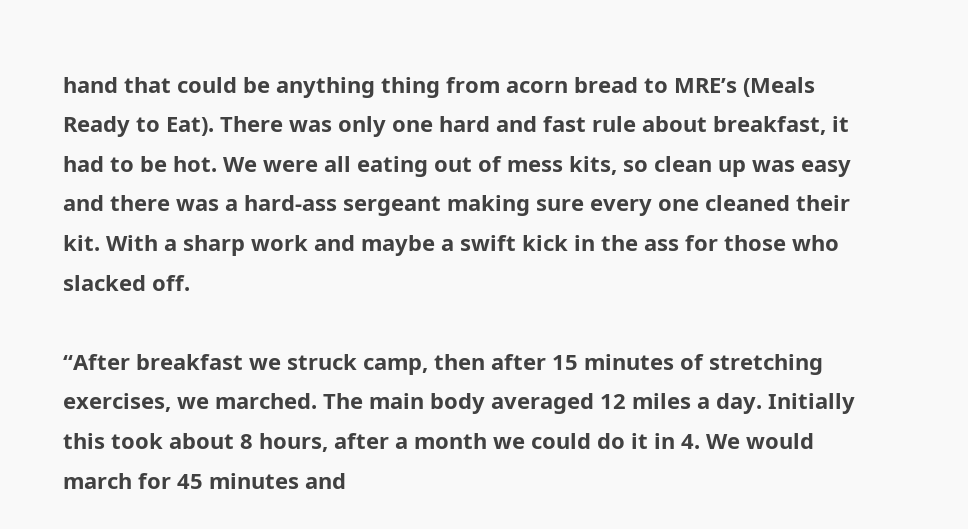hand that could be anything thing from acorn bread to MRE’s (Meals Ready to Eat). There was only one hard and fast rule about breakfast, it had to be hot. We were all eating out of mess kits, so clean up was easy and there was a hard-ass sergeant making sure every one cleaned their kit. With a sharp work and maybe a swift kick in the ass for those who slacked off.

“After breakfast we struck camp, then after 15 minutes of stretching exercises, we marched. The main body averaged 12 miles a day. Initially this took about 8 hours, after a month we could do it in 4. We would march for 45 minutes and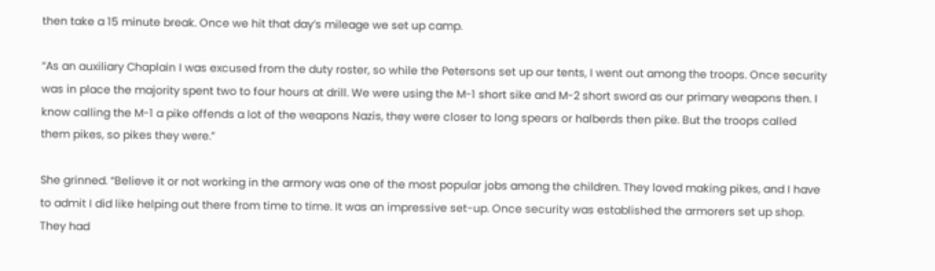then take a 15 minute break. Once we hit that day’s mileage we set up camp.

“As an auxiliary Chaplain I was excused from the duty roster, so while the Petersons set up our tents, I went out among the troops. Once security was in place the majority spent two to four hours at drill. We were using the M-1 short sike and M-2 short sword as our primary weapons then. I know calling the M-1 a pike offends a lot of the weapons Nazis, they were closer to long spears or halberds then pike. But the troops called them pikes, so pikes they were.”

She grinned. “Believe it or not working in the armory was one of the most popular jobs among the children. They loved making pikes, and I have to admit I did like helping out there from time to time. It was an impressive set-up. Once security was established the armorers set up shop. They had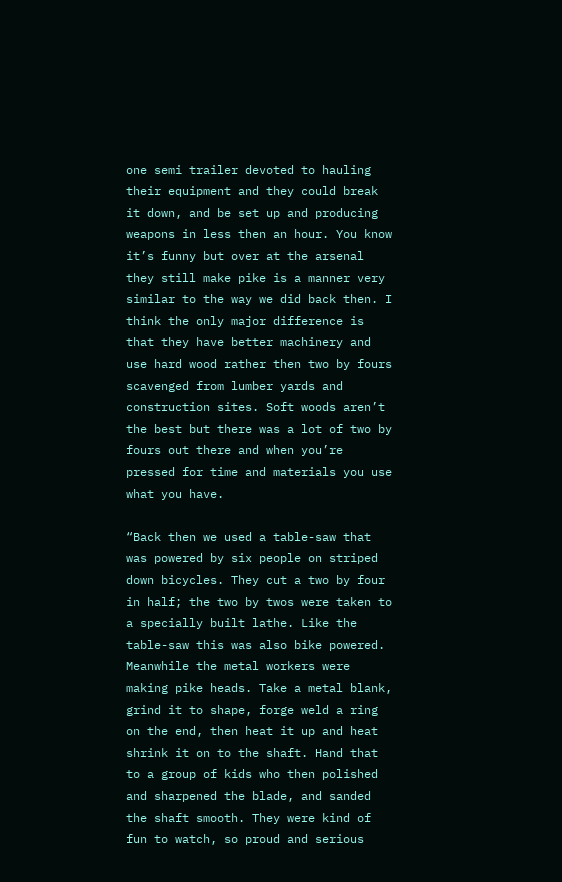one semi trailer devoted to hauling their equipment and they could break it down, and be set up and producing weapons in less then an hour. You know it’s funny but over at the arsenal they still make pike is a manner very similar to the way we did back then. I think the only major difference is that they have better machinery and use hard wood rather then two by fours scavenged from lumber yards and construction sites. Soft woods aren’t the best but there was a lot of two by fours out there and when you’re pressed for time and materials you use what you have.

“Back then we used a table-saw that was powered by six people on striped down bicycles. They cut a two by four in half; the two by twos were taken to a specially built lathe. Like the table-saw this was also bike powered. Meanwhile the metal workers were making pike heads. Take a metal blank, grind it to shape, forge weld a ring on the end, then heat it up and heat shrink it on to the shaft. Hand that to a group of kids who then polished and sharpened the blade, and sanded the shaft smooth. They were kind of fun to watch, so proud and serious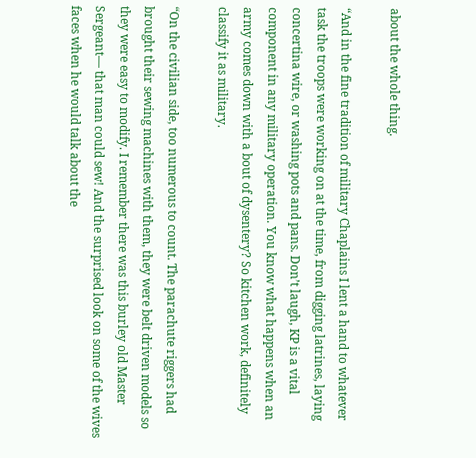about the whole thing.

“And in the fine tradition of military Chaplains I lent a hand to whatever task the troops were working on at the time, from digging latrines, laying concertina wire, or washing pots and pans. Don’t laugh, KP is a vital component in any military operation. You know what happens when an army comes down with a bout of dysentery? So kitchen work, definitely classify it as military.

“On the civilian side, too numerous to count. The parachute riggers had brought their sewing machines with them, they were belt driven models so they were easy to modify. I remember there was this burley old Master Sergeant— that man could sew! And the surprised look on some of the wives faces when he would talk about the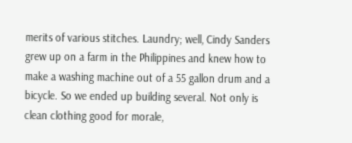merits of various stitches. Laundry; well, Cindy Sanders grew up on a farm in the Philippines and knew how to make a washing machine out of a 55 gallon drum and a bicycle. So we ended up building several. Not only is clean clothing good for morale,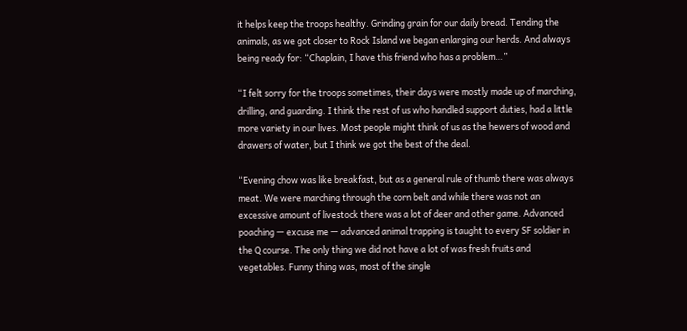it helps keep the troops healthy. Grinding grain for our daily bread. Tending the animals, as we got closer to Rock Island we began enlarging our herds. And always being ready for: “Chaplain, I have this friend who has a problem…”

“I felt sorry for the troops sometimes, their days were mostly made up of marching, drilling, and guarding. I think the rest of us who handled support duties, had a little more variety in our lives. Most people might think of us as the hewers of wood and drawers of water, but I think we got the best of the deal.

“Evening chow was like breakfast, but as a general rule of thumb there was always meat. We were marching through the corn belt and while there was not an excessive amount of livestock there was a lot of deer and other game. Advanced poaching — excuse me — advanced animal trapping is taught to every SF soldier in the Q course. The only thing we did not have a lot of was fresh fruits and vegetables. Funny thing was, most of the single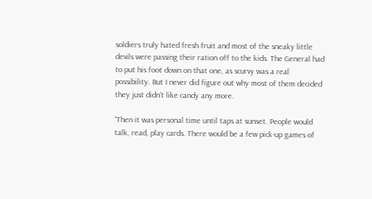soldiers truly hated fresh fruit and most of the sneaky little devils were passing their ration off to the kids. The General had to put his foot down on that one, as scurvy was a real possibility. But I never did figure out why most of them decided they just didn’t like candy any more.

“Then it was personal time until taps at sunset. People would talk, read, play cards. There would be a few pick-up games of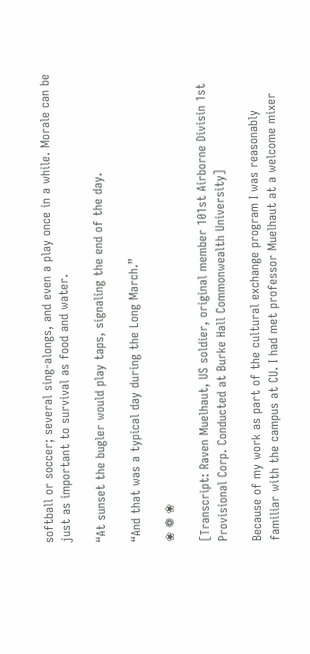softball or soccer; several sing-alongs, and even a play once in a while. Morale can be just as important to survival as food and water.

“At sunset the bugler would play taps, signaling the end of the day.

“And that was a typical day during the Long March.”

❀ ❁ ❀

[Transcript: Raven Muelhaut, US soldier, original member 101st Airborne Divisin 1st Provisional Corp. Conducted at Burke Hall Commonwealth University]

Because of my work as part of the cultural exchange program I was reasonably familiar with the campus at CU. I had met professor Muelhaut at a welcome mixer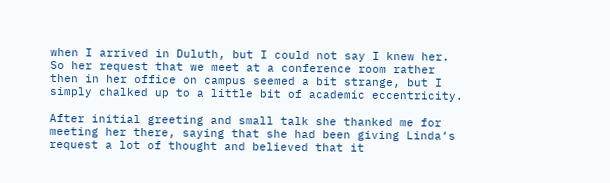when I arrived in Duluth, but I could not say I knew her. So her request that we meet at a conference room rather then in her office on campus seemed a bit strange, but I simply chalked up to a little bit of academic eccentricity.

After initial greeting and small talk she thanked me for meeting her there, saying that she had been giving Linda‘s request a lot of thought and believed that it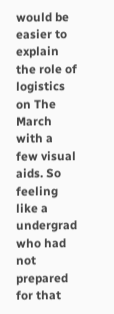would be easier to explain the role of logistics on The March with a few visual aids. So feeling like a undergrad who had not prepared for that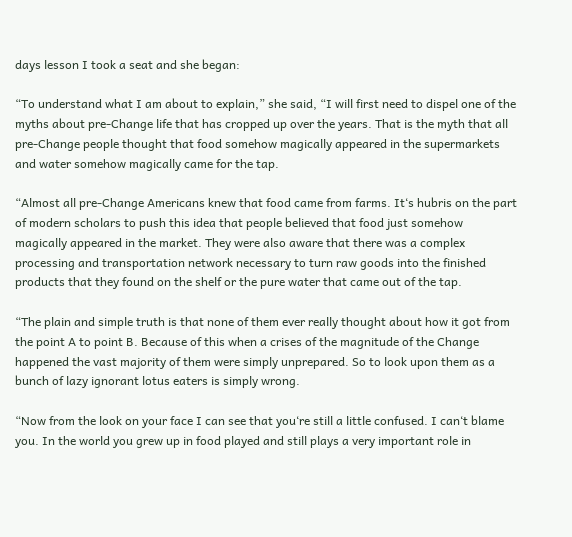days lesson I took a seat and she began:

“To understand what I am about to explain,” she said, “I will first need to dispel one of the myths about pre-Change life that has cropped up over the years. That is the myth that all pre-Change people thought that food somehow magically appeared in the supermarkets and water somehow magically came for the tap.

“Almost all pre-Change Americans knew that food came from farms. It‘s hubris on the part of modern scholars to push this idea that people believed that food just somehow magically appeared in the market. They were also aware that there was a complex processing and transportation network necessary to turn raw goods into the finished products that they found on the shelf or the pure water that came out of the tap.

“The plain and simple truth is that none of them ever really thought about how it got from the point A to point B. Because of this when a crises of the magnitude of the Change happened the vast majority of them were simply unprepared. So to look upon them as a bunch of lazy ignorant lotus eaters is simply wrong.

“Now from the look on your face I can see that you‘re still a little confused. I can‘t blame you. In the world you grew up in food played and still plays a very important role in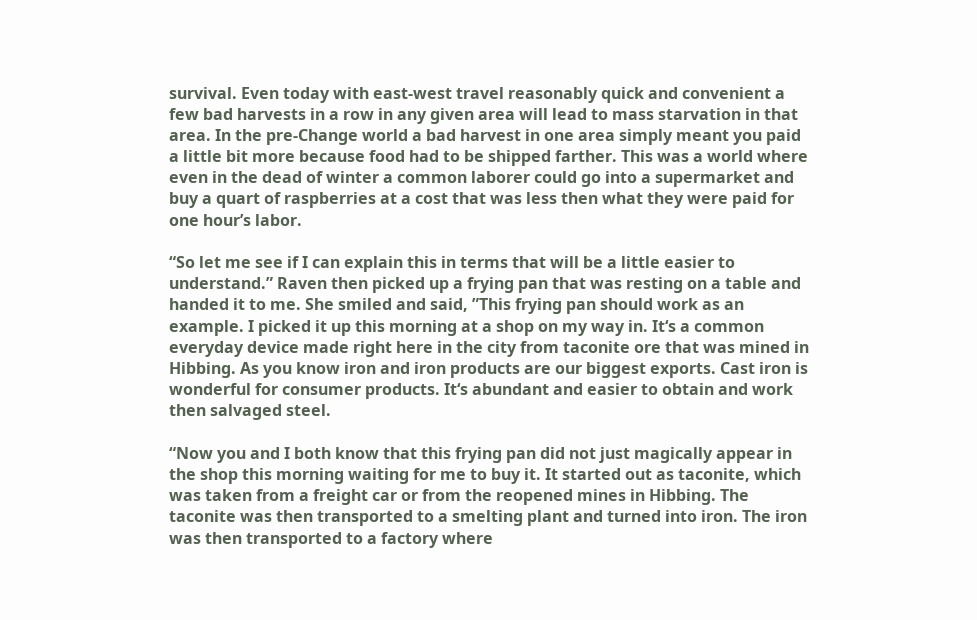survival. Even today with east-west travel reasonably quick and convenient a few bad harvests in a row in any given area will lead to mass starvation in that area. In the pre-Change world a bad harvest in one area simply meant you paid a little bit more because food had to be shipped farther. This was a world where even in the dead of winter a common laborer could go into a supermarket and buy a quart of raspberries at a cost that was less then what they were paid for one hour’s labor.

“So let me see if I can explain this in terms that will be a little easier to understand.” Raven then picked up a frying pan that was resting on a table and handed it to me. She smiled and said, ”This frying pan should work as an example. I picked it up this morning at a shop on my way in. It‘s a common everyday device made right here in the city from taconite ore that was mined in Hibbing. As you know iron and iron products are our biggest exports. Cast iron is wonderful for consumer products. It‘s abundant and easier to obtain and work then salvaged steel.

“Now you and I both know that this frying pan did not just magically appear in the shop this morning waiting for me to buy it. It started out as taconite, which was taken from a freight car or from the reopened mines in Hibbing. The taconite was then transported to a smelting plant and turned into iron. The iron was then transported to a factory where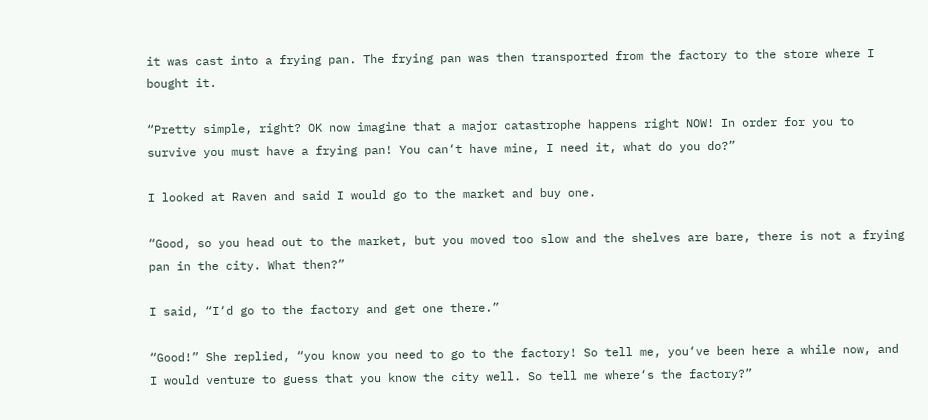it was cast into a frying pan. The frying pan was then transported from the factory to the store where I bought it.

“Pretty simple, right? OK now imagine that a major catastrophe happens right NOW! In order for you to survive you must have a frying pan! You can‘t have mine, I need it, what do you do?”

I looked at Raven and said I would go to the market and buy one.

“Good, so you head out to the market, but you moved too slow and the shelves are bare, there is not a frying pan in the city. What then?”

I said, “I‘d go to the factory and get one there.”

“Good!” She replied, “you know you need to go to the factory! So tell me, you‘ve been here a while now, and I would venture to guess that you know the city well. So tell me where‘s the factory?”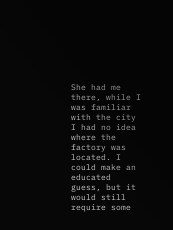She had me there, while I was familiar with the city I had no idea where the factory was located. I could make an educated guess, but it would still require some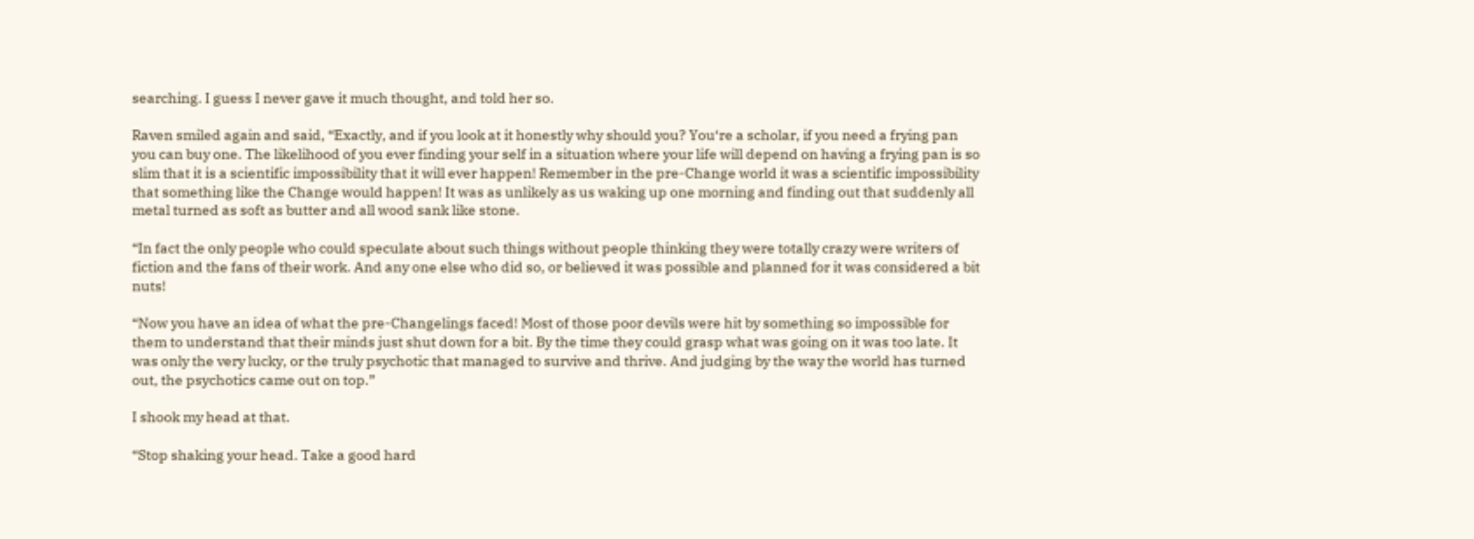searching. I guess I never gave it much thought, and told her so.

Raven smiled again and said, “Exactly, and if you look at it honestly why should you? You‘re a scholar, if you need a frying pan you can buy one. The likelihood of you ever finding your self in a situation where your life will depend on having a frying pan is so slim that it is a scientific impossibility that it will ever happen! Remember in the pre-Change world it was a scientific impossibility that something like the Change would happen! It was as unlikely as us waking up one morning and finding out that suddenly all metal turned as soft as butter and all wood sank like stone.

“In fact the only people who could speculate about such things without people thinking they were totally crazy were writers of fiction and the fans of their work. And any one else who did so, or believed it was possible and planned for it was considered a bit nuts!

“Now you have an idea of what the pre-Changelings faced! Most of those poor devils were hit by something so impossible for them to understand that their minds just shut down for a bit. By the time they could grasp what was going on it was too late. It was only the very lucky, or the truly psychotic that managed to survive and thrive. And judging by the way the world has turned out, the psychotics came out on top.”

I shook my head at that.

“Stop shaking your head. Take a good hard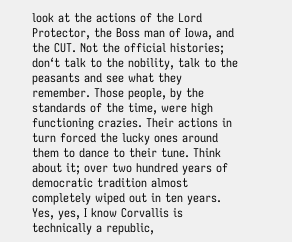look at the actions of the Lord Protector, the Boss man of Iowa, and the CUT. Not the official histories; don‘t talk to the nobility, talk to the peasants and see what they remember. Those people, by the standards of the time, were high functioning crazies. Their actions in turn forced the lucky ones around them to dance to their tune. Think about it; over two hundred years of democratic tradition almost completely wiped out in ten years. Yes, yes, I know Corvallis is technically a republic,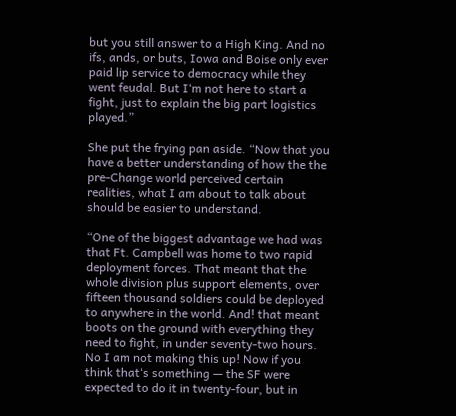but you still answer to a High King. And no ifs, ands, or buts, Iowa and Boise only ever paid lip service to democracy while they went feudal. But I‘m not here to start a fight, just to explain the big part logistics played.”

She put the frying pan aside. “Now that you have a better understanding of how the the pre-Change world perceived certain realities, what I am about to talk about should be easier to understand.

“One of the biggest advantage we had was that Ft. Campbell was home to two rapid deployment forces. That meant that the whole division plus support elements, over fifteen thousand soldiers could be deployed to anywhere in the world. And! that meant boots on the ground with everything they need to fight, in under seventy-two hours. No I am not making this up! Now if you think that‘s something — the SF were expected to do it in twenty-four, but in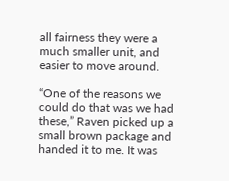all fairness they were a much smaller unit, and easier to move around.

“One of the reasons we could do that was we had these,” Raven picked up a small brown package and handed it to me. It was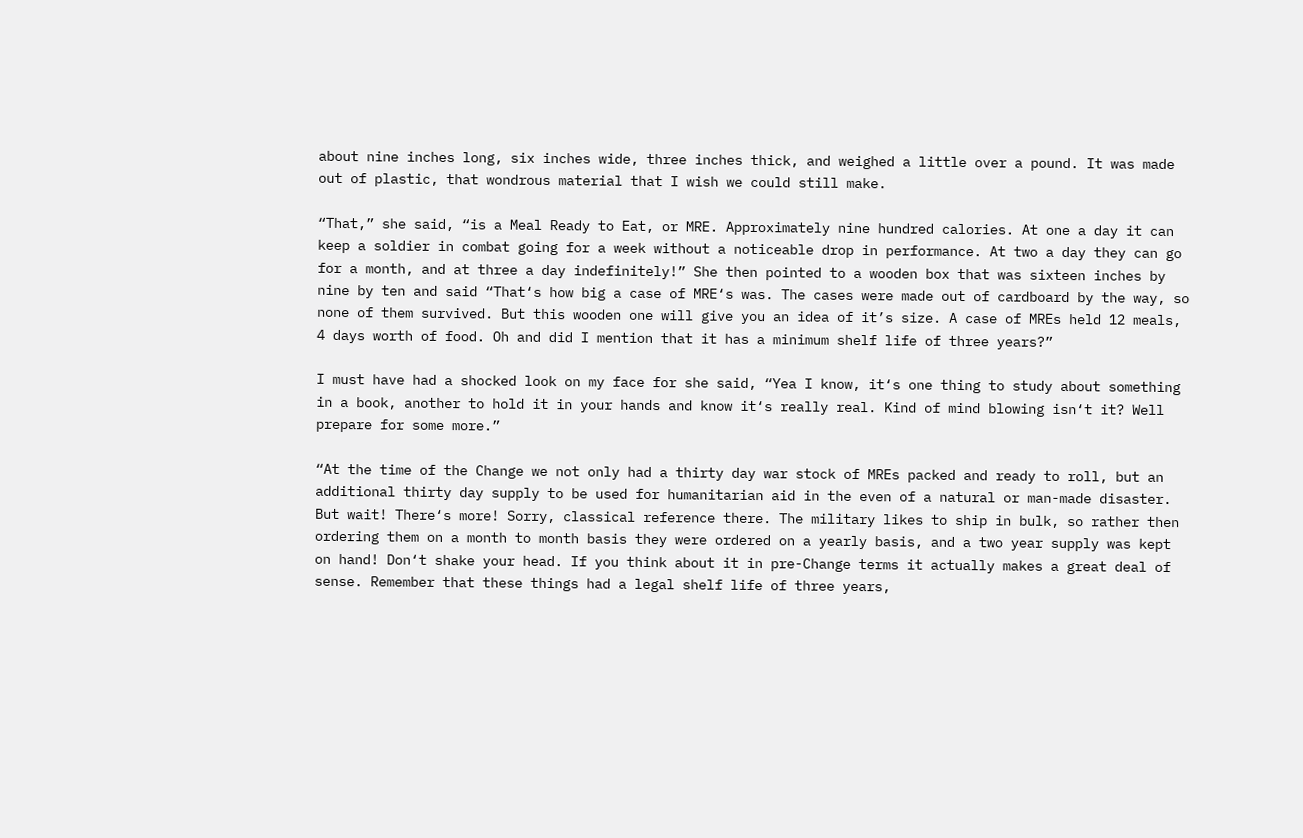about nine inches long, six inches wide, three inches thick, and weighed a little over a pound. It was made out of plastic, that wondrous material that I wish we could still make.

“That,” she said, “is a Meal Ready to Eat, or MRE. Approximately nine hundred calories. At one a day it can keep a soldier in combat going for a week without a noticeable drop in performance. At two a day they can go for a month, and at three a day indefinitely!” She then pointed to a wooden box that was sixteen inches by nine by ten and said “That‘s how big a case of MRE‘s was. The cases were made out of cardboard by the way, so none of them survived. But this wooden one will give you an idea of it’s size. A case of MREs held 12 meals, 4 days worth of food. Oh and did I mention that it has a minimum shelf life of three years?”

I must have had a shocked look on my face for she said, “Yea I know, it‘s one thing to study about something in a book, another to hold it in your hands and know it‘s really real. Kind of mind blowing isn‘t it? Well prepare for some more.”

“At the time of the Change we not only had a thirty day war stock of MREs packed and ready to roll, but an additional thirty day supply to be used for humanitarian aid in the even of a natural or man-made disaster. But wait! There‘s more! Sorry, classical reference there. The military likes to ship in bulk, so rather then ordering them on a month to month basis they were ordered on a yearly basis, and a two year supply was kept on hand! Don‘t shake your head. If you think about it in pre-Change terms it actually makes a great deal of sense. Remember that these things had a legal shelf life of three years,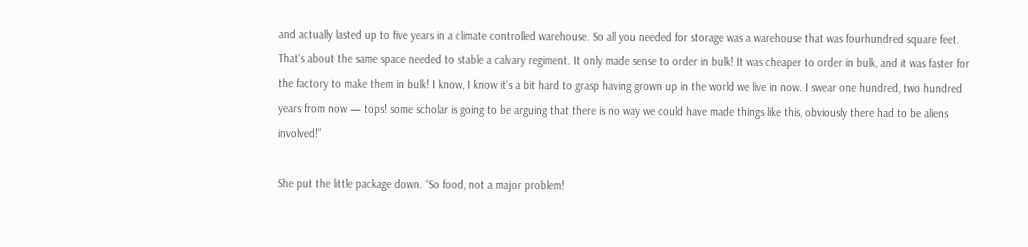and actually lasted up to five years in a climate controlled warehouse. So all you needed for storage was a warehouse that was fourhundred square feet. That‘s about the same space needed to stable a calvary regiment. It only made sense to order in bulk! It was cheaper to order in bulk, and it was faster for the factory to make them in bulk! I know, I know it‘s a bit hard to grasp having grown up in the world we live in now. I swear one hundred, two hundred years from now — tops! some scholar is going to be arguing that there is no way we could have made things like this, obviously there had to be aliens involved!”

She put the little package down. “So food, not a major problem!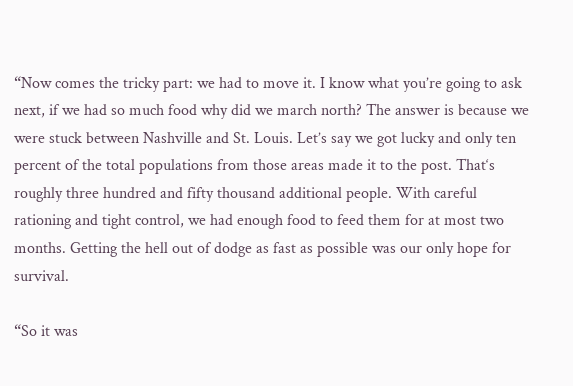“Now comes the tricky part: we had to move it. I know what you’re going to ask next, if we had so much food why did we march north? The answer is because we were stuck between Nashville and St. Louis. Let’s say we got lucky and only ten percent of the total populations from those areas made it to the post. That‘s roughly three hundred and fifty thousand additional people. With careful rationing and tight control, we had enough food to feed them for at most two months. Getting the hell out of dodge as fast as possible was our only hope for survival.

“So it was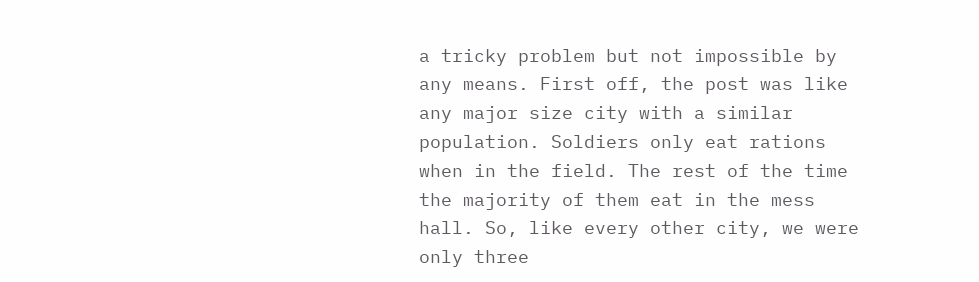a tricky problem but not impossible by any means. First off, the post was like any major size city with a similar population. Soldiers only eat rations when in the field. The rest of the time the majority of them eat in the mess hall. So, like every other city, we were only three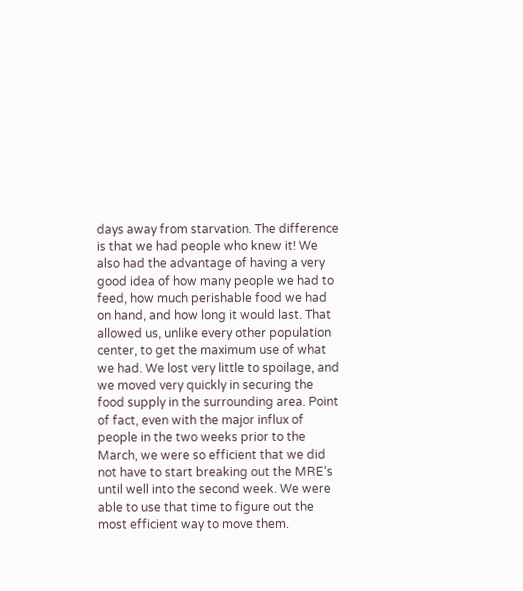days away from starvation. The difference is that we had people who knew it! We also had the advantage of having a very good idea of how many people we had to feed, how much perishable food we had on hand, and how long it would last. That allowed us, unlike every other population center, to get the maximum use of what we had. We lost very little to spoilage, and we moved very quickly in securing the food supply in the surrounding area. Point of fact, even with the major influx of people in the two weeks prior to the March, we were so efficient that we did not have to start breaking out the MRE‘s until well into the second week. We were able to use that time to figure out the most efficient way to move them.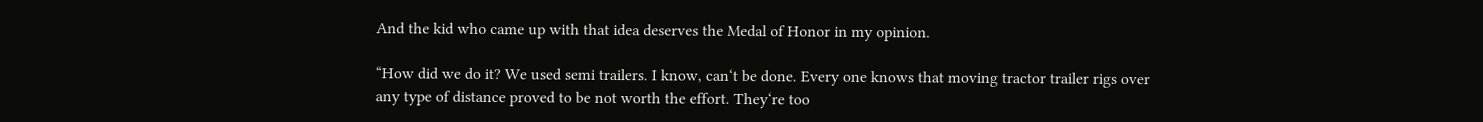And the kid who came up with that idea deserves the Medal of Honor in my opinion.

“How did we do it? We used semi trailers. I know, can‘t be done. Every one knows that moving tractor trailer rigs over any type of distance proved to be not worth the effort. They‘re too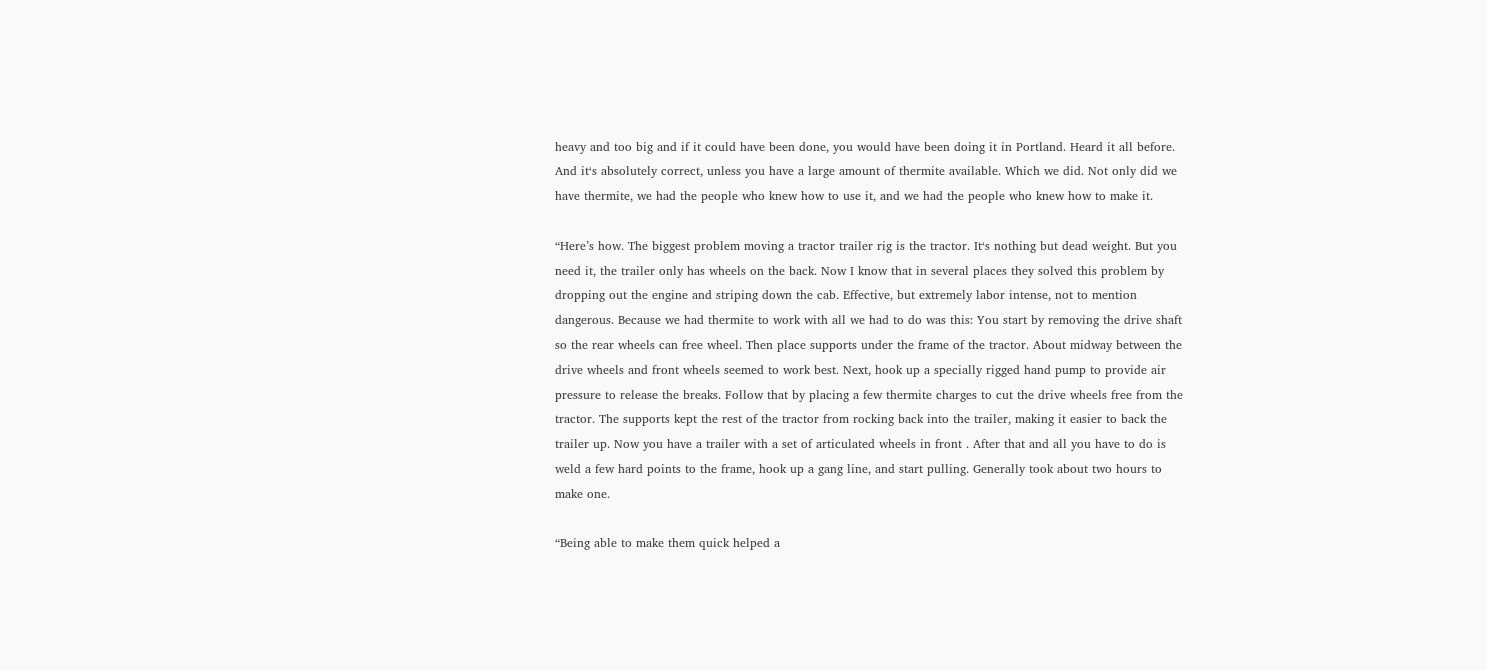heavy and too big and if it could have been done, you would have been doing it in Portland. Heard it all before. And it‘s absolutely correct, unless you have a large amount of thermite available. Which we did. Not only did we have thermite, we had the people who knew how to use it, and we had the people who knew how to make it.

“Here’s how. The biggest problem moving a tractor trailer rig is the tractor. It‘s nothing but dead weight. But you need it, the trailer only has wheels on the back. Now I know that in several places they solved this problem by dropping out the engine and striping down the cab. Effective, but extremely labor intense, not to mention dangerous. Because we had thermite to work with all we had to do was this: You start by removing the drive shaft so the rear wheels can free wheel. Then place supports under the frame of the tractor. About midway between the drive wheels and front wheels seemed to work best. Next, hook up a specially rigged hand pump to provide air pressure to release the breaks. Follow that by placing a few thermite charges to cut the drive wheels free from the tractor. The supports kept the rest of the tractor from rocking back into the trailer, making it easier to back the trailer up. Now you have a trailer with a set of articulated wheels in front . After that and all you have to do is weld a few hard points to the frame, hook up a gang line, and start pulling. Generally took about two hours to make one.

“Being able to make them quick helped a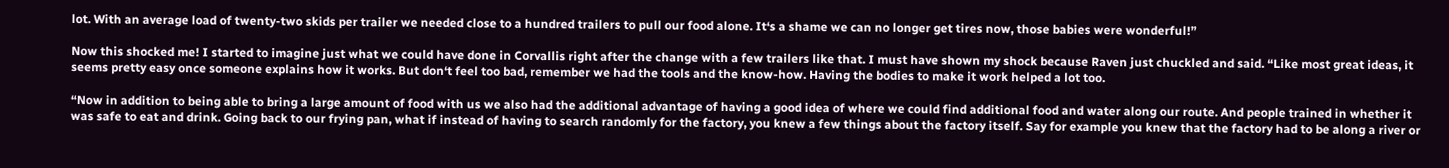lot. With an average load of twenty-two skids per trailer we needed close to a hundred trailers to pull our food alone. It‘s a shame we can no longer get tires now, those babies were wonderful!”

Now this shocked me! I started to imagine just what we could have done in Corvallis right after the change with a few trailers like that. I must have shown my shock because Raven just chuckled and said. “Like most great ideas, it seems pretty easy once someone explains how it works. But don‘t feel too bad, remember we had the tools and the know-how. Having the bodies to make it work helped a lot too.

“Now in addition to being able to bring a large amount of food with us we also had the additional advantage of having a good idea of where we could find additional food and water along our route. And people trained in whether it was safe to eat and drink. Going back to our frying pan, what if instead of having to search randomly for the factory, you knew a few things about the factory itself. Say for example you knew that the factory had to be along a river or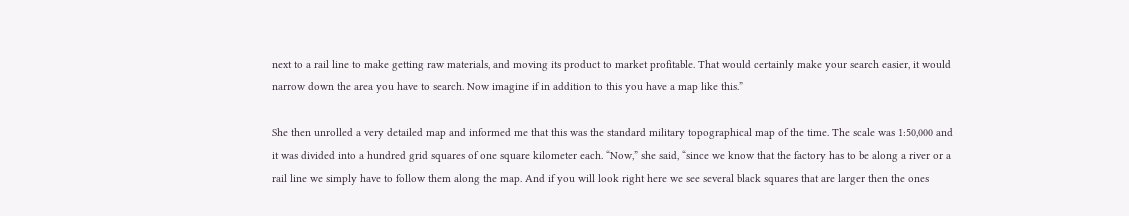next to a rail line to make getting raw materials, and moving its product to market profitable. That would certainly make your search easier, it would narrow down the area you have to search. Now imagine if in addition to this you have a map like this.”

She then unrolled a very detailed map and informed me that this was the standard military topographical map of the time. The scale was 1:50,000 and it was divided into a hundred grid squares of one square kilometer each. “Now,” she said, “since we know that the factory has to be along a river or a rail line we simply have to follow them along the map. And if you will look right here we see several black squares that are larger then the ones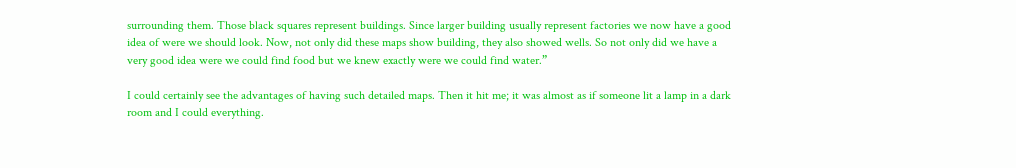surrounding them. Those black squares represent buildings. Since larger building usually represent factories we now have a good idea of were we should look. Now, not only did these maps show building, they also showed wells. So not only did we have a very good idea were we could find food but we knew exactly were we could find water.”

I could certainly see the advantages of having such detailed maps. Then it hit me; it was almost as if someone lit a lamp in a dark room and I could everything.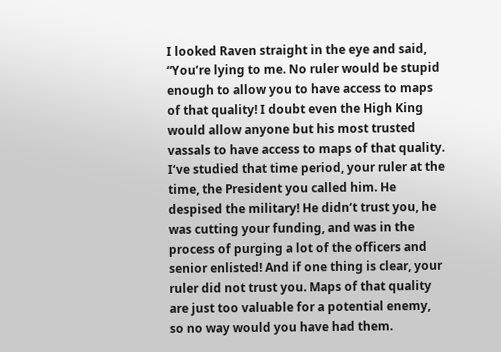I looked Raven straight in the eye and said, “You’re lying to me. No ruler would be stupid enough to allow you to have access to maps of that quality! I doubt even the High King would allow anyone but his most trusted vassals to have access to maps of that quality. I‘ve studied that time period, your ruler at the time, the President you called him. He despised the military! He didn‘t trust you, he was cutting your funding, and was in the process of purging a lot of the officers and senior enlisted! And if one thing is clear, your ruler did not trust you. Maps of that quality are just too valuable for a potential enemy, so no way would you have had them.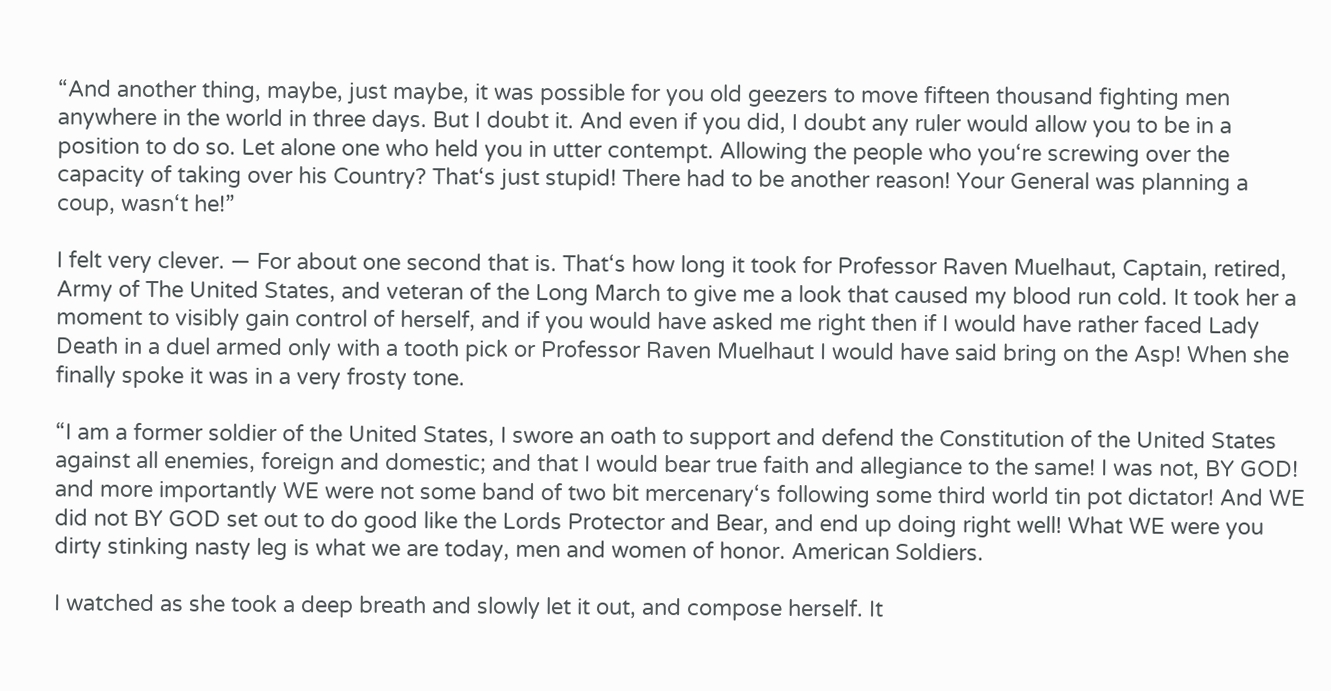“And another thing, maybe, just maybe, it was possible for you old geezers to move fifteen thousand fighting men anywhere in the world in three days. But I doubt it. And even if you did, I doubt any ruler would allow you to be in a position to do so. Let alone one who held you in utter contempt. Allowing the people who you‘re screwing over the capacity of taking over his Country? That‘s just stupid! There had to be another reason! Your General was planning a coup, wasn‘t he!”

I felt very clever. — For about one second that is. That‘s how long it took for Professor Raven Muelhaut, Captain, retired, Army of The United States, and veteran of the Long March to give me a look that caused my blood run cold. It took her a moment to visibly gain control of herself, and if you would have asked me right then if I would have rather faced Lady Death in a duel armed only with a tooth pick or Professor Raven Muelhaut I would have said bring on the Asp! When she finally spoke it was in a very frosty tone.

“I am a former soldier of the United States, I swore an oath to support and defend the Constitution of the United States against all enemies, foreign and domestic; and that I would bear true faith and allegiance to the same! I was not, BY GOD! and more importantly WE were not some band of two bit mercenary‘s following some third world tin pot dictator! And WE did not BY GOD set out to do good like the Lords Protector and Bear, and end up doing right well! What WE were you dirty stinking nasty leg is what we are today, men and women of honor. American Soldiers.

I watched as she took a deep breath and slowly let it out, and compose herself. It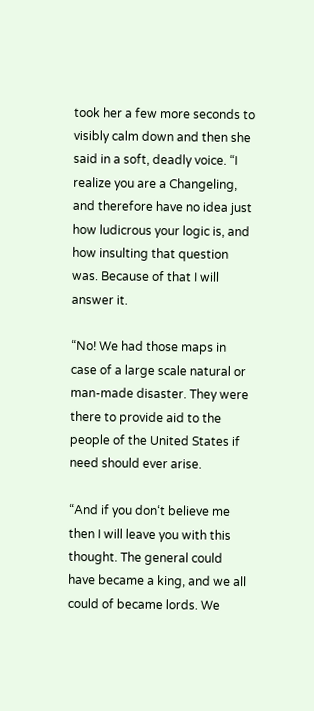took her a few more seconds to visibly calm down and then she said in a soft, deadly voice. “I realize you are a Changeling, and therefore have no idea just how ludicrous your logic is, and how insulting that question was. Because of that I will answer it.

“No! We had those maps in case of a large scale natural or man-made disaster. They were there to provide aid to the people of the United States if need should ever arise.

“And if you don‘t believe me then I will leave you with this thought. The general could have became a king, and we all could of became lords. We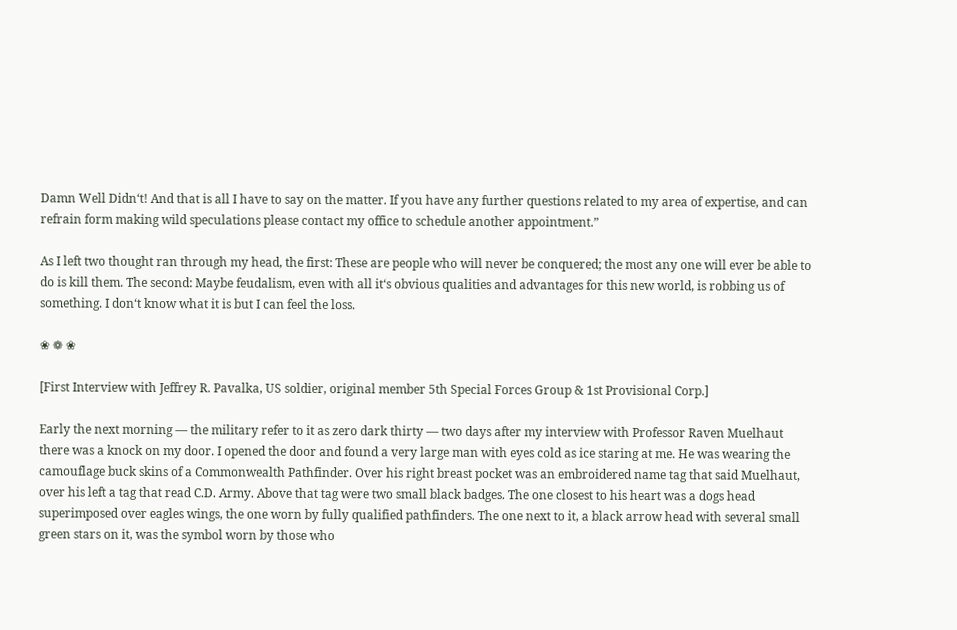Damn Well Didn‘t! And that is all I have to say on the matter. If you have any further questions related to my area of expertise, and can refrain form making wild speculations please contact my office to schedule another appointment.”

As I left two thought ran through my head, the first: These are people who will never be conquered; the most any one will ever be able to do is kill them. The second: Maybe feudalism, even with all it‘s obvious qualities and advantages for this new world, is robbing us of something. I don‘t know what it is but I can feel the loss.

❀ ❁ ❀

[First Interview with Jeffrey R. Pavalka, US soldier, original member 5th Special Forces Group & 1st Provisional Corp.]

Early the next morning — the military refer to it as zero dark thirty — two days after my interview with Professor Raven Muelhaut there was a knock on my door. I opened the door and found a very large man with eyes cold as ice staring at me. He was wearing the camouflage buck skins of a Commonwealth Pathfinder. Over his right breast pocket was an embroidered name tag that said Muelhaut, over his left a tag that read C.D. Army. Above that tag were two small black badges. The one closest to his heart was a dogs head superimposed over eagles wings, the one worn by fully qualified pathfinders. The one next to it, a black arrow head with several small green stars on it, was the symbol worn by those who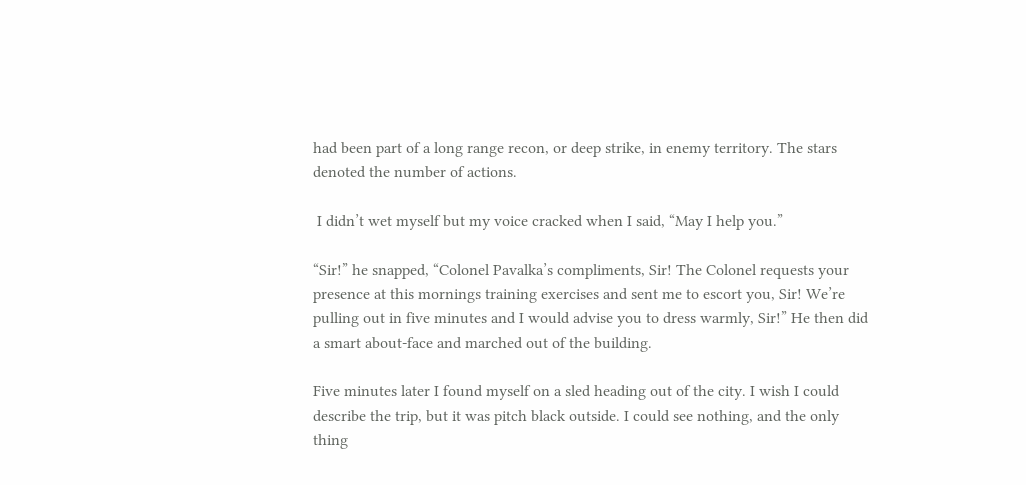had been part of a long range recon, or deep strike, in enemy territory. The stars denoted the number of actions.

 I didn’t wet myself but my voice cracked when I said, “May I help you.”

“Sir!” he snapped, “Colonel Pavalka’s compliments, Sir! The Colonel requests your presence at this mornings training exercises and sent me to escort you, Sir! We’re pulling out in five minutes and I would advise you to dress warmly, Sir!” He then did a smart about-face and marched out of the building.

Five minutes later I found myself on a sled heading out of the city. I wish I could describe the trip, but it was pitch black outside. I could see nothing, and the only thing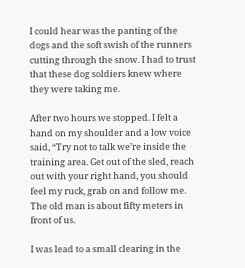I could hear was the panting of the dogs and the soft swish of the runners cutting through the snow. I had to trust that these dog soldiers knew where they were taking me.

After two hours we stopped. I felt a hand on my shoulder and a low voice said, “Try not to talk we’re inside the training area. Get out of the sled, reach out with your right hand, you should feel my ruck, grab on and follow me. The old man is about fifty meters in front of us.

I was lead to a small clearing in the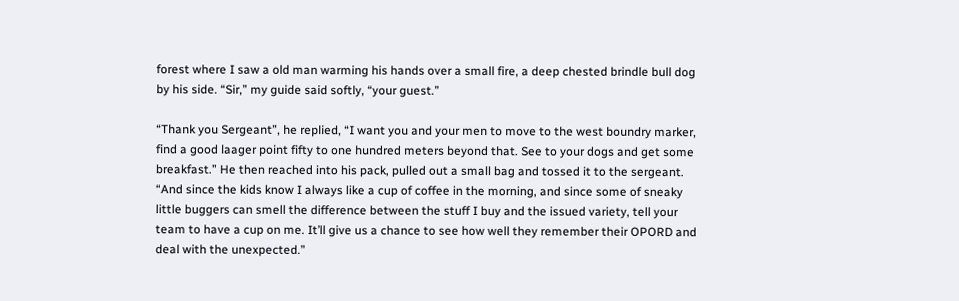forest where I saw a old man warming his hands over a small fire, a deep chested brindle bull dog by his side. “Sir,” my guide said softly, “your guest.”

“Thank you Sergeant”, he replied, “I want you and your men to move to the west boundry marker, find a good laager point fifty to one hundred meters beyond that. See to your dogs and get some breakfast.” He then reached into his pack, pulled out a small bag and tossed it to the sergeant. “And since the kids know I always like a cup of coffee in the morning, and since some of sneaky little buggers can smell the difference between the stuff I buy and the issued variety, tell your team to have a cup on me. It’ll give us a chance to see how well they remember their OPORD and deal with the unexpected.”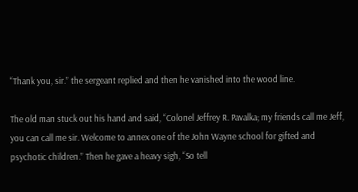“Thank you, sir.” the sergeant replied and then he vanished into the wood line.

The old man stuck out his hand and said, “Colonel Jeffrey R. Pavalka; my friends call me Jeff, you can call me sir. Welcome to annex one of the John Wayne school for gifted and psychotic children.” Then he gave a heavy sigh, “So tell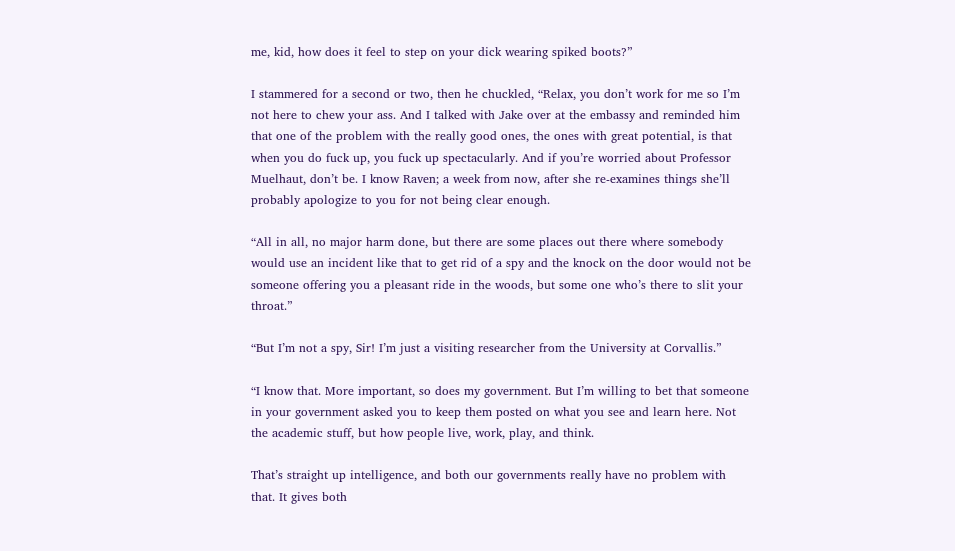me, kid, how does it feel to step on your dick wearing spiked boots?”

I stammered for a second or two, then he chuckled, “Relax, you don’t work for me so I’m not here to chew your ass. And I talked with Jake over at the embassy and reminded him that one of the problem with the really good ones, the ones with great potential, is that when you do fuck up, you fuck up spectacularly. And if you’re worried about Professor Muelhaut, don’t be. I know Raven; a week from now, after she re-examines things she’ll probably apologize to you for not being clear enough.

“All in all, no major harm done, but there are some places out there where somebody would use an incident like that to get rid of a spy and the knock on the door would not be someone offering you a pleasant ride in the woods, but some one who’s there to slit your throat.”

“But I’m not a spy, Sir! I’m just a visiting researcher from the University at Corvallis.”

“I know that. More important, so does my government. But I’m willing to bet that someone in your government asked you to keep them posted on what you see and learn here. Not the academic stuff, but how people live, work, play, and think.

That’s straight up intelligence, and both our governments really have no problem with that. It gives both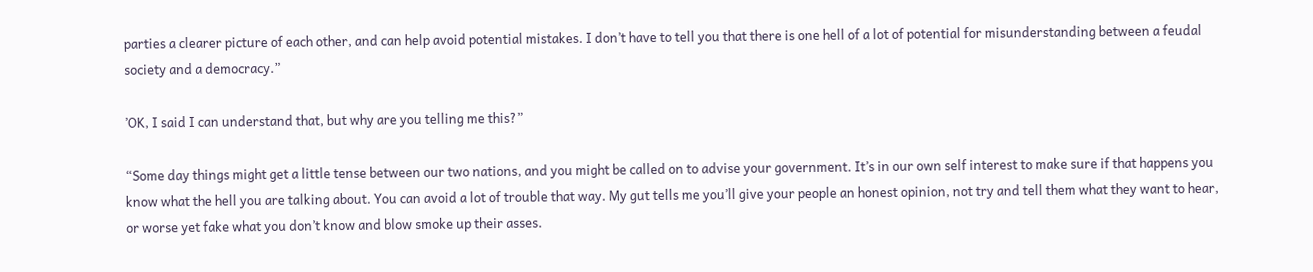parties a clearer picture of each other, and can help avoid potential mistakes. I don’t have to tell you that there is one hell of a lot of potential for misunderstanding between a feudal society and a democracy.”

’OK, I said I can understand that, but why are you telling me this?”

“Some day things might get a little tense between our two nations, and you might be called on to advise your government. It’s in our own self interest to make sure if that happens you know what the hell you are talking about. You can avoid a lot of trouble that way. My gut tells me you’ll give your people an honest opinion, not try and tell them what they want to hear, or worse yet fake what you don’t know and blow smoke up their asses.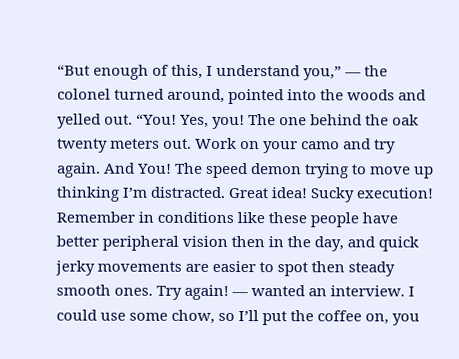“But enough of this, I understand you,” — the colonel turned around, pointed into the woods and yelled out. “You! Yes, you! The one behind the oak twenty meters out. Work on your camo and try again. And You! The speed demon trying to move up thinking I’m distracted. Great idea! Sucky execution! Remember in conditions like these people have better peripheral vision then in the day, and quick jerky movements are easier to spot then steady smooth ones. Try again! — wanted an interview. I could use some chow, so I’ll put the coffee on, you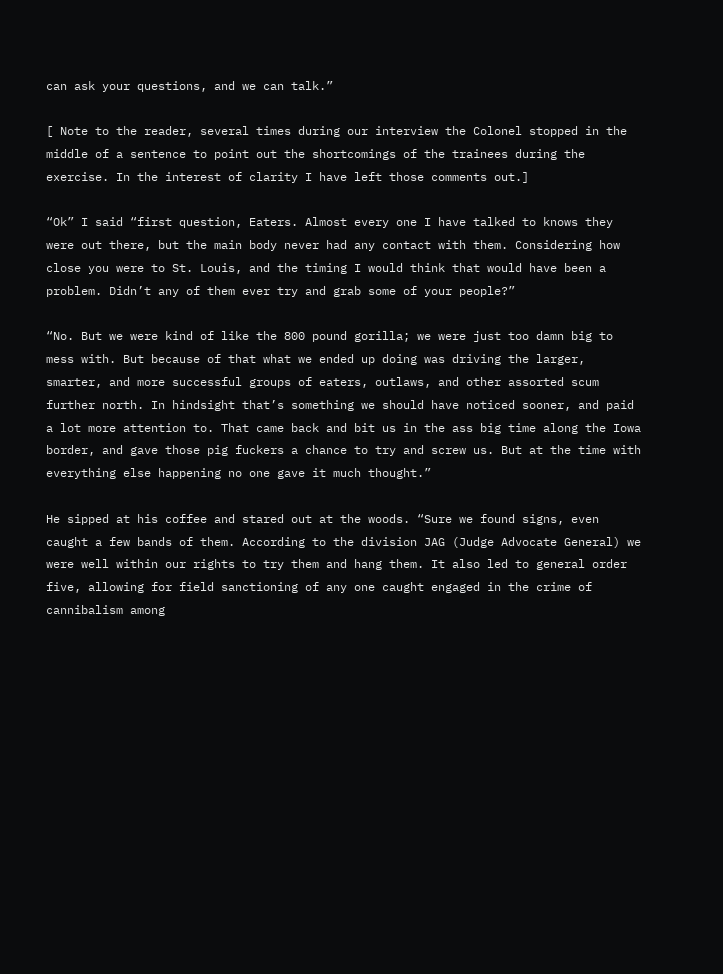can ask your questions, and we can talk.”

[ Note to the reader, several times during our interview the Colonel stopped in the middle of a sentence to point out the shortcomings of the trainees during the exercise. In the interest of clarity I have left those comments out.]

“Ok” I said “first question, Eaters. Almost every one I have talked to knows they were out there, but the main body never had any contact with them. Considering how close you were to St. Louis, and the timing I would think that would have been a problem. Didn’t any of them ever try and grab some of your people?”

“No. But we were kind of like the 800 pound gorilla; we were just too damn big to mess with. But because of that what we ended up doing was driving the larger, smarter, and more successful groups of eaters, outlaws, and other assorted scum further north. In hindsight that’s something we should have noticed sooner, and paid a lot more attention to. That came back and bit us in the ass big time along the Iowa border, and gave those pig fuckers a chance to try and screw us. But at the time with everything else happening no one gave it much thought.”

He sipped at his coffee and stared out at the woods. “Sure we found signs, even caught a few bands of them. According to the division JAG (Judge Advocate General) we were well within our rights to try them and hang them. It also led to general order five, allowing for field sanctioning of any one caught engaged in the crime of cannibalism among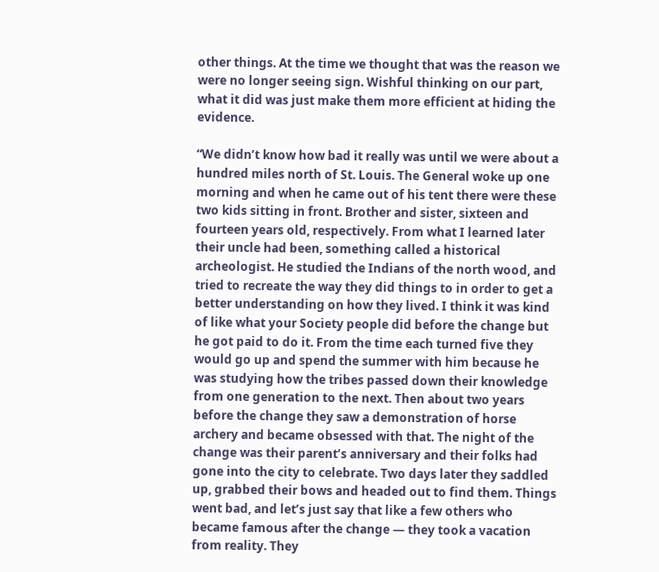other things. At the time we thought that was the reason we were no longer seeing sign. Wishful thinking on our part, what it did was just make them more efficient at hiding the evidence.

“We didn’t know how bad it really was until we were about a hundred miles north of St. Louis. The General woke up one morning and when he came out of his tent there were these two kids sitting in front. Brother and sister, sixteen and fourteen years old, respectively. From what I learned later their uncle had been, something called a historical archeologist. He studied the Indians of the north wood, and tried to recreate the way they did things to in order to get a better understanding on how they lived. I think it was kind of like what your Society people did before the change but he got paid to do it. From the time each turned five they would go up and spend the summer with him because he was studying how the tribes passed down their knowledge from one generation to the next. Then about two years before the change they saw a demonstration of horse archery and became obsessed with that. The night of the change was their parent’s anniversary and their folks had gone into the city to celebrate. Two days later they saddled up, grabbed their bows and headed out to find them. Things went bad, and let’s just say that like a few others who became famous after the change — they took a vacation from reality. They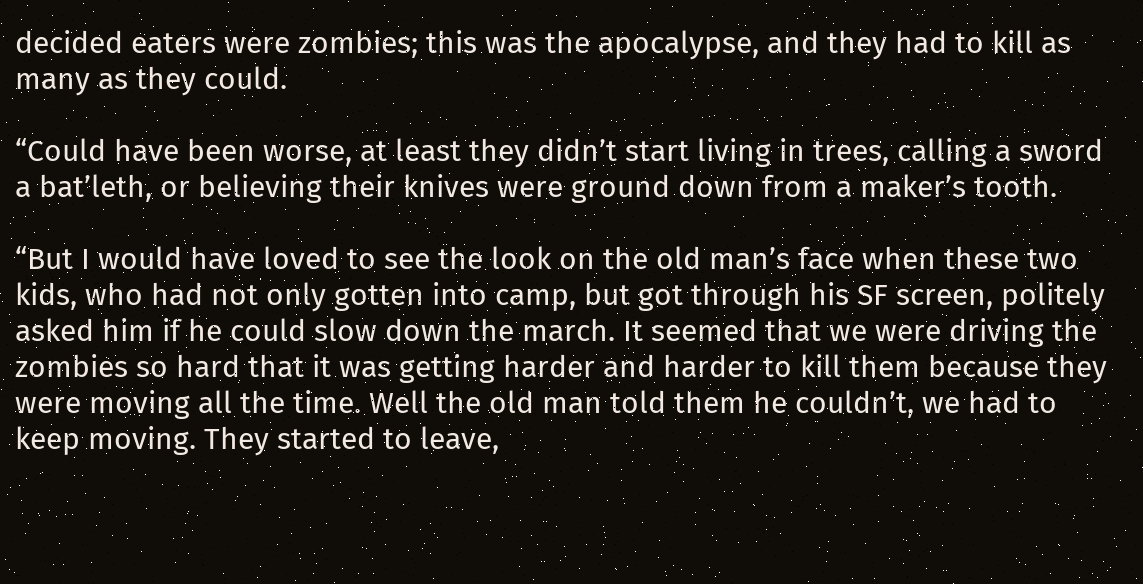decided eaters were zombies; this was the apocalypse, and they had to kill as many as they could.

“Could have been worse, at least they didn’t start living in trees, calling a sword a bat’leth, or believing their knives were ground down from a maker’s tooth.

“But I would have loved to see the look on the old man’s face when these two kids, who had not only gotten into camp, but got through his SF screen, politely asked him if he could slow down the march. It seemed that we were driving the zombies so hard that it was getting harder and harder to kill them because they were moving all the time. Well the old man told them he couldn’t, we had to keep moving. They started to leave,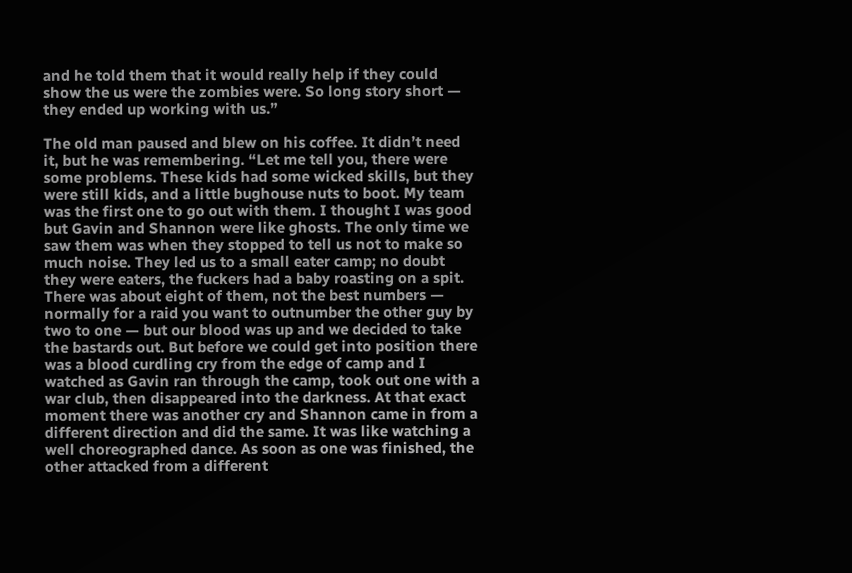and he told them that it would really help if they could show the us were the zombies were. So long story short — they ended up working with us.”

The old man paused and blew on his coffee. It didn’t need it, but he was remembering. “Let me tell you, there were some problems. These kids had some wicked skills, but they were still kids, and a little bughouse nuts to boot. My team was the first one to go out with them. I thought I was good but Gavin and Shannon were like ghosts. The only time we saw them was when they stopped to tell us not to make so much noise. They led us to a small eater camp; no doubt they were eaters, the fuckers had a baby roasting on a spit. There was about eight of them, not the best numbers — normally for a raid you want to outnumber the other guy by two to one — but our blood was up and we decided to take the bastards out. But before we could get into position there was a blood curdling cry from the edge of camp and I watched as Gavin ran through the camp, took out one with a war club, then disappeared into the darkness. At that exact moment there was another cry and Shannon came in from a different direction and did the same. It was like watching a well choreographed dance. As soon as one was finished, the other attacked from a different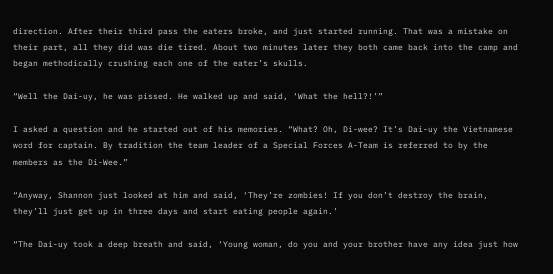direction. After their third pass the eaters broke, and just started running. That was a mistake on their part, all they did was die tired. About two minutes later they both came back into the camp and began methodically crushing each one of the eater’s skulls.

“Well the Dai-uy, he was pissed. He walked up and said, ‘What the hell?!’”

I asked a question and he started out of his memories. “What? Oh, Di-wee? It’s Dai-uy the Vietnamese word for captain. By tradition the team leader of a Special Forces A-Team is referred to by the members as the Di-Wee.”

“Anyway, Shannon just looked at him and said, ‘They’re zombies! If you don’t destroy the brain, they’ll just get up in three days and start eating people again.’

“The Dai-uy took a deep breath and said, ‘Young woman, do you and your brother have any idea just how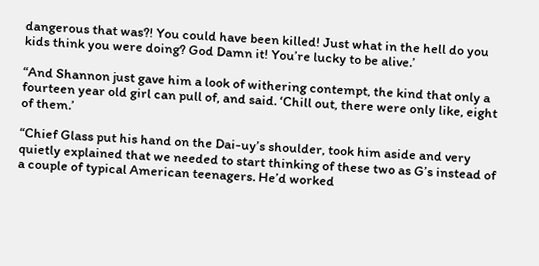dangerous that was?! You could have been killed! Just what in the hell do you kids think you were doing? God Damn it! You’re lucky to be alive.’

“And Shannon just gave him a look of withering contempt, the kind that only a fourteen year old girl can pull of, and said. ‘Chill out, there were only like, eight of them.’

“Chief Glass put his hand on the Dai-uy’s shoulder, took him aside and very quietly explained that we needed to start thinking of these two as G’s instead of a couple of typical American teenagers. He’d worked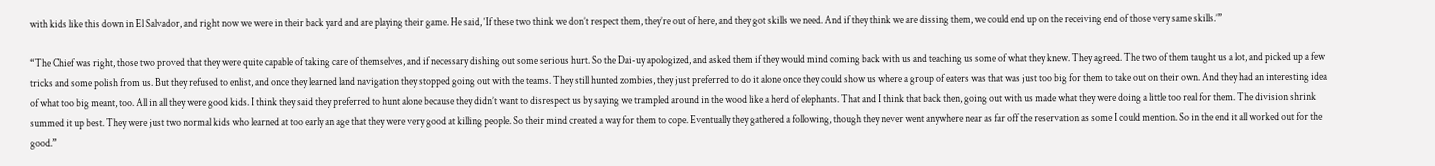with kids like this down in El Salvador, and right now we were in their back yard and are playing their game. He said, ‘If these two think we don’t respect them, they’re out of here, and they got skills we need. And if they think we are dissing them, we could end up on the receiving end of those very same skills.’”

“The Chief was right, those two proved that they were quite capable of taking care of themselves, and if necessary dishing out some serious hurt. So the Dai-uy apologized, and asked them if they would mind coming back with us and teaching us some of what they knew. They agreed. The two of them taught us a lot, and picked up a few tricks and some polish from us. But they refused to enlist, and once they learned land navigation they stopped going out with the teams. They still hunted zombies, they just preferred to do it alone once they could show us where a group of eaters was that was just too big for them to take out on their own. And they had an interesting idea of what too big meant, too. All in all they were good kids. I think they said they preferred to hunt alone because they didn’t want to disrespect us by saying we trampled around in the wood like a herd of elephants. That and I think that back then, going out with us made what they were doing a little too real for them. The division shrink summed it up best. They were just two normal kids who learned at too early an age that they were very good at killing people. So their mind created a way for them to cope. Eventually they gathered a following, though they never went anywhere near as far off the reservation as some I could mention. So in the end it all worked out for the good.”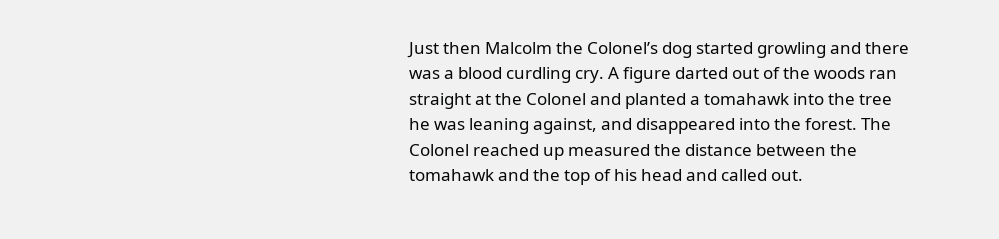Just then Malcolm the Colonel’s dog started growling and there was a blood curdling cry. A figure darted out of the woods ran straight at the Colonel and planted a tomahawk into the tree he was leaning against, and disappeared into the forest. The Colonel reached up measured the distance between the tomahawk and the top of his head and called out.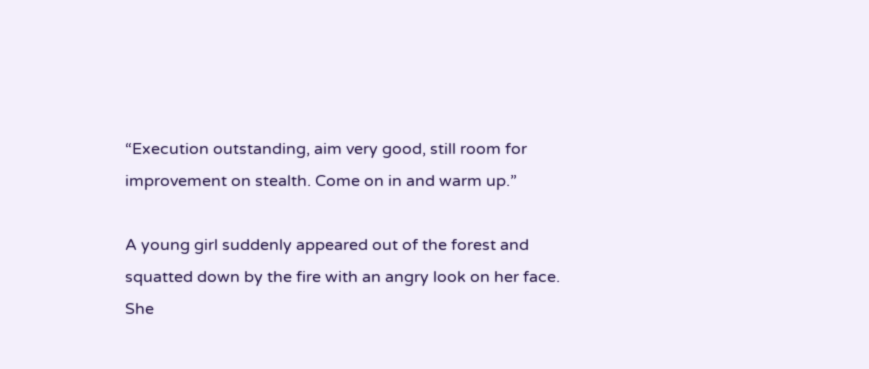“Execution outstanding, aim very good, still room for improvement on stealth. Come on in and warm up.”

A young girl suddenly appeared out of the forest and squatted down by the fire with an angry look on her face. She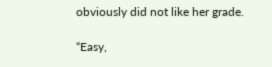obviously did not like her grade.

“Easy,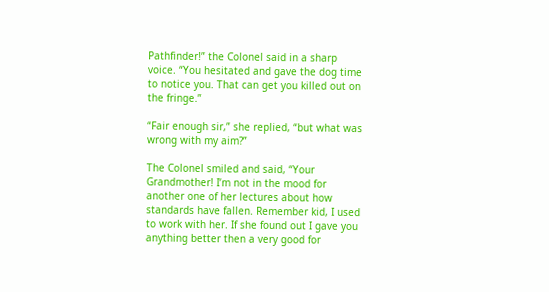Pathfinder!” the Colonel said in a sharp voice. “You hesitated and gave the dog time to notice you. That can get you killed out on the fringe.”

“Fair enough sir,” she replied, “but what was wrong with my aim?”

The Colonel smiled and said, “Your Grandmother! I’m not in the mood for another one of her lectures about how standards have fallen. Remember kid, I used to work with her. If she found out I gave you anything better then a very good for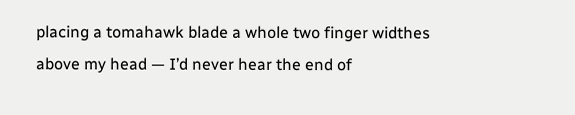placing a tomahawk blade a whole two finger widthes above my head — I’d never hear the end of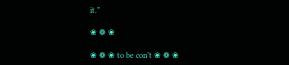it.”

❀ ❁ ❀

❀ ❁ ❀ to be con’t ❀ ❁ ❀